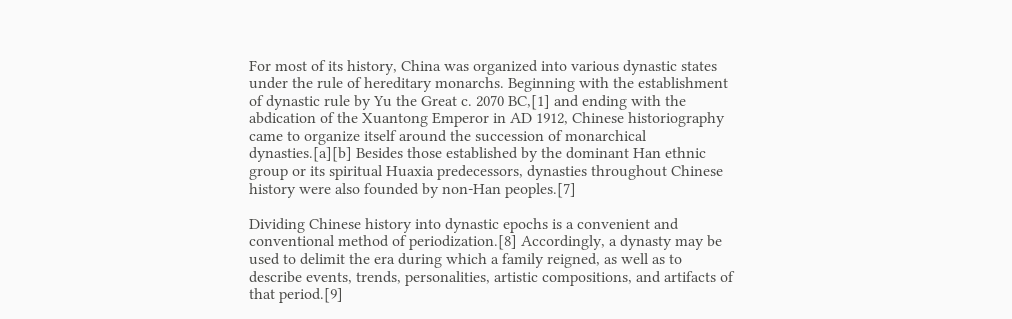For most of its history, China was organized into various dynastic states under the rule of hereditary monarchs. Beginning with the establishment of dynastic rule by Yu the Great c. 2070 BC,[1] and ending with the abdication of the Xuantong Emperor in AD 1912, Chinese historiography came to organize itself around the succession of monarchical dynasties.[a][b] Besides those established by the dominant Han ethnic group or its spiritual Huaxia predecessors, dynasties throughout Chinese history were also founded by non-Han peoples.[7]

Dividing Chinese history into dynastic epochs is a convenient and conventional method of periodization.[8] Accordingly, a dynasty may be used to delimit the era during which a family reigned, as well as to describe events, trends, personalities, artistic compositions, and artifacts of that period.[9]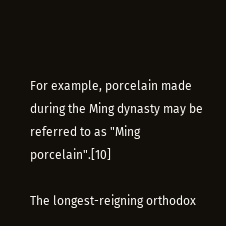For example, porcelain made during the Ming dynasty may be referred to as "Ming porcelain".[10]

The longest-reigning orthodox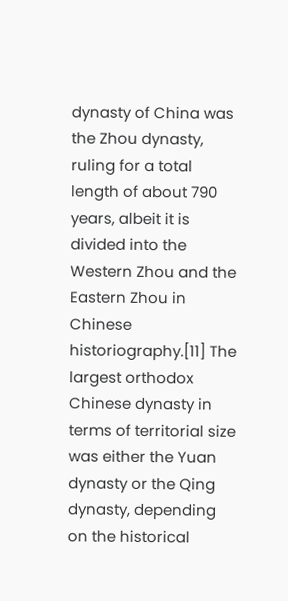dynasty of China was the Zhou dynasty, ruling for a total length of about 790 years, albeit it is divided into the Western Zhou and the Eastern Zhou in Chinese historiography.[11] The largest orthodox Chinese dynasty in terms of territorial size was either the Yuan dynasty or the Qing dynasty, depending on the historical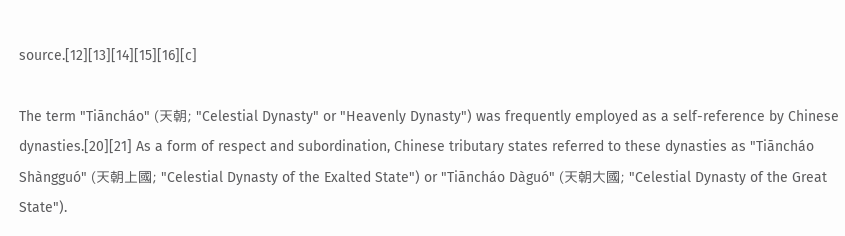source.[12][13][14][15][16][c]

The term "Tiāncháo" (天朝; "Celestial Dynasty" or "Heavenly Dynasty") was frequently employed as a self-reference by Chinese dynasties.[20][21] As a form of respect and subordination, Chinese tributary states referred to these dynasties as "Tiāncháo Shàngguó" (天朝上國; "Celestial Dynasty of the Exalted State") or "Tiāncháo Dàguó" (天朝大國; "Celestial Dynasty of the Great State").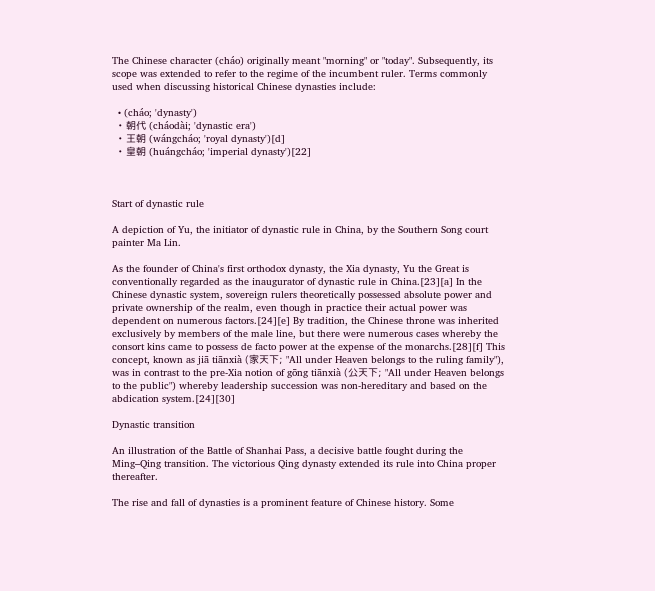The Chinese character (cháo) originally meant "morning" or "today". Subsequently, its scope was extended to refer to the regime of the incumbent ruler. Terms commonly used when discussing historical Chinese dynasties include:

  • (cháo; 'dynasty')
  • 朝代 (cháodài; 'dynastic era')
  • 王朝 (wángcháo; 'royal dynasty')[d]
  • 皇朝 (huángcháo; 'imperial dynasty')[22]



Start of dynastic rule

A depiction of Yu, the initiator of dynastic rule in China, by the Southern Song court painter Ma Lin.

As the founder of China's first orthodox dynasty, the Xia dynasty, Yu the Great is conventionally regarded as the inaugurator of dynastic rule in China.[23][a] In the Chinese dynastic system, sovereign rulers theoretically possessed absolute power and private ownership of the realm, even though in practice their actual power was dependent on numerous factors.[24][e] By tradition, the Chinese throne was inherited exclusively by members of the male line, but there were numerous cases whereby the consort kins came to possess de facto power at the expense of the monarchs.[28][f] This concept, known as jiā tiānxià (家天下; "All under Heaven belongs to the ruling family"), was in contrast to the pre-Xia notion of gōng tiānxià (公天下; "All under Heaven belongs to the public") whereby leadership succession was non-hereditary and based on the abdication system.[24][30]

Dynastic transition

An illustration of the Battle of Shanhai Pass, a decisive battle fought during the Ming–Qing transition. The victorious Qing dynasty extended its rule into China proper thereafter.

The rise and fall of dynasties is a prominent feature of Chinese history. Some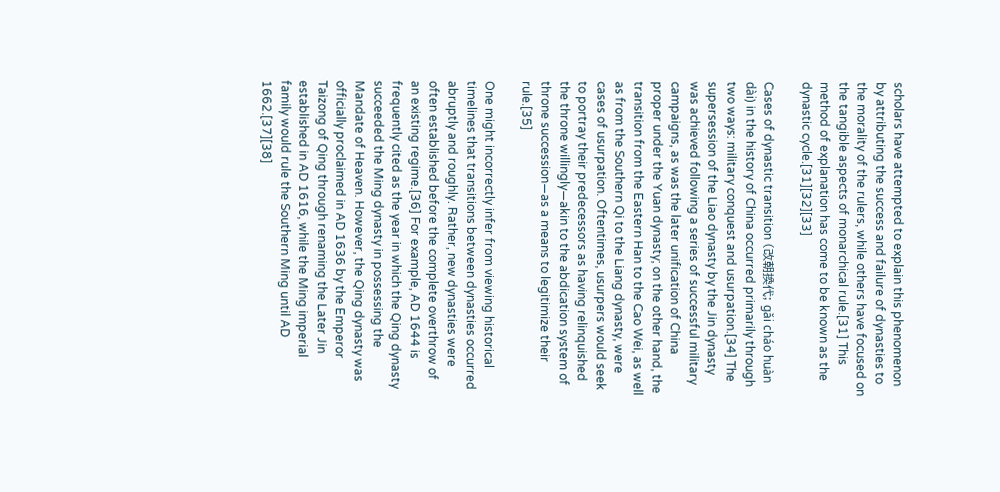scholars have attempted to explain this phenomenon by attributing the success and failure of dynasties to the morality of the rulers, while others have focused on the tangible aspects of monarchical rule.[31] This method of explanation has come to be known as the dynastic cycle.[31][32][33]

Cases of dynastic transition (改朝換代; gǎi cháo huàn dài) in the history of China occurred primarily through two ways: military conquest and usurpation.[34] The supersession of the Liao dynasty by the Jin dynasty was achieved following a series of successful military campaigns, as was the later unification of China proper under the Yuan dynasty; on the other hand, the transition from the Eastern Han to the Cao Wei, as well as from the Southern Qi to the Liang dynasty, were cases of usurpation. Oftentimes, usurpers would seek to portray their predecessors as having relinquished the throne willingly—akin to the abdication system of throne succession—as a means to legitimize their rule.[35]

One might incorrectly infer from viewing historical timelines that transitions between dynasties occurred abruptly and roughly. Rather, new dynasties were often established before the complete overthrow of an existing regime.[36] For example, AD 1644 is frequently cited as the year in which the Qing dynasty succeeded the Ming dynasty in possessing the Mandate of Heaven. However, the Qing dynasty was officially proclaimed in AD 1636 by the Emperor Taizong of Qing through renaming the Later Jin established in AD 1616, while the Ming imperial family would rule the Southern Ming until AD 1662.[37][38]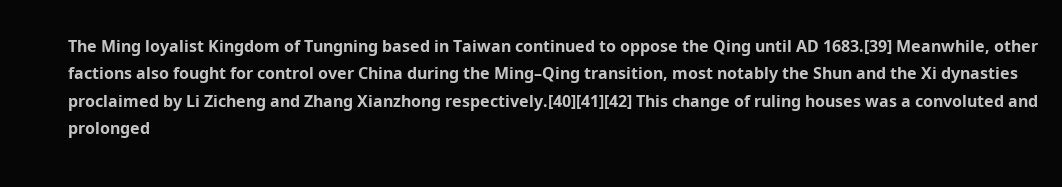The Ming loyalist Kingdom of Tungning based in Taiwan continued to oppose the Qing until AD 1683.[39] Meanwhile, other factions also fought for control over China during the Ming–Qing transition, most notably the Shun and the Xi dynasties proclaimed by Li Zicheng and Zhang Xianzhong respectively.[40][41][42] This change of ruling houses was a convoluted and prolonged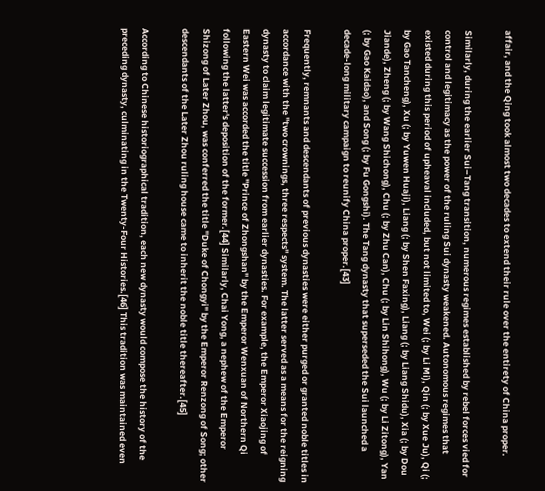affair, and the Qing took almost two decades to extend their rule over the entirety of China proper.

Similarly, during the earlier Sui–Tang transition, numerous regimes established by rebel forces vied for control and legitimacy as the power of the ruling Sui dynasty weakened. Autonomous regimes that existed during this period of upheaval included, but not limited to, Wei (; by Li Mi), Qin (; by Xue Ju), Qi (; by Gao Tancheng), Xu (; by Yuwen Huaji), Liang (; by Shen Faxing), Liang (; by Liang Shidu), Xia (; by Dou Jiande), Zheng (; by Wang Shichong), Chu (; by Zhu Can), Chu (; by Lin Shihong), Wu (; by Li Zitong), Yan (; by Gao Kaidao), and Song (; by Fu Gongshi). The Tang dynasty that superseded the Sui launched a decade-long military campaign to reunify China proper.[43]

Frequently, remnants and descendants of previous dynasties were either purged or granted noble titles in accordance with the "two crownings, three respects" system. The latter served as a means for the reigning dynasty to claim legitimate succession from earlier dynasties. For example, the Emperor Xiaojing of Eastern Wei was accorded the title "Prince of Zhongshan" by the Emperor Wenxuan of Northern Qi following the latter's deposition of the former.[44] Similarly, Chai Yong, a nephew of the Emperor Shizong of Later Zhou, was conferred the title "Duke of Chongyi" by the Emperor Renzong of Song; other descendants of the Later Zhou ruling house came to inherit the noble title thereafter.[45]

According to Chinese historiographical tradition, each new dynasty would compose the history of the preceding dynasty, culminating in the Twenty-Four Histories.[46] This tradition was maintained even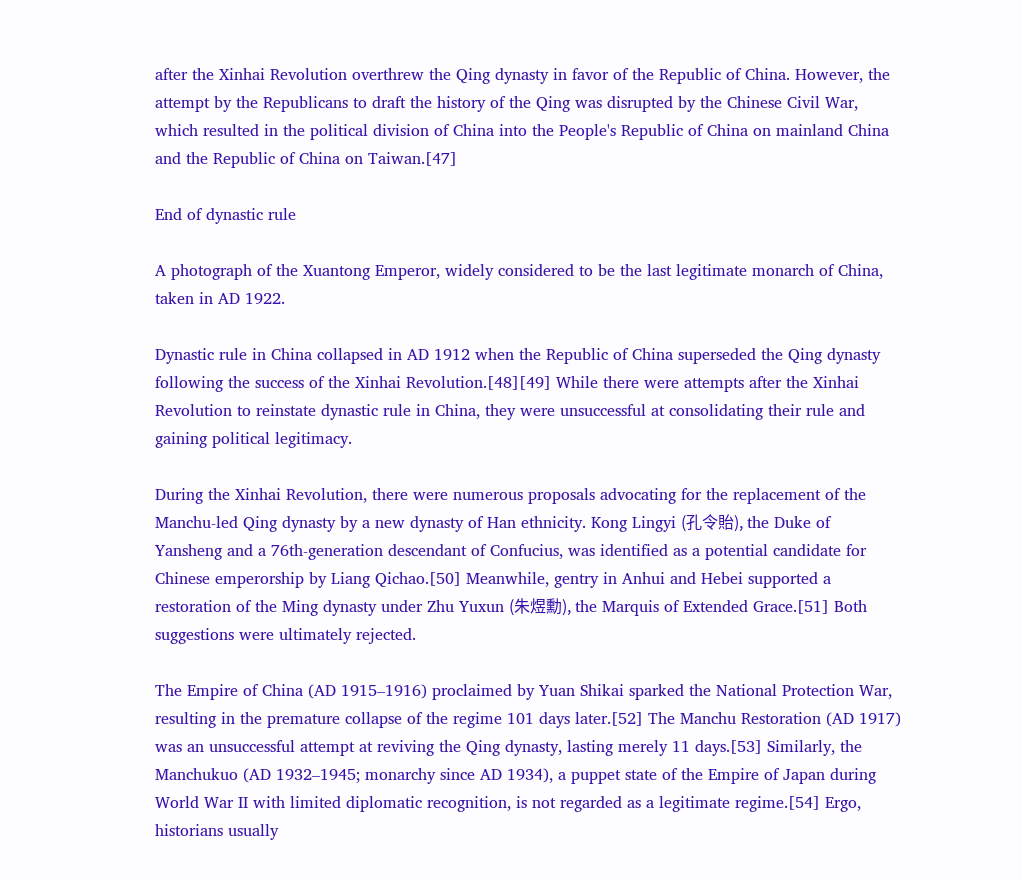after the Xinhai Revolution overthrew the Qing dynasty in favor of the Republic of China. However, the attempt by the Republicans to draft the history of the Qing was disrupted by the Chinese Civil War, which resulted in the political division of China into the People's Republic of China on mainland China and the Republic of China on Taiwan.[47]

End of dynastic rule

A photograph of the Xuantong Emperor, widely considered to be the last legitimate monarch of China, taken in AD 1922.

Dynastic rule in China collapsed in AD 1912 when the Republic of China superseded the Qing dynasty following the success of the Xinhai Revolution.[48][49] While there were attempts after the Xinhai Revolution to reinstate dynastic rule in China, they were unsuccessful at consolidating their rule and gaining political legitimacy.

During the Xinhai Revolution, there were numerous proposals advocating for the replacement of the Manchu-led Qing dynasty by a new dynasty of Han ethnicity. Kong Lingyi (孔令貽), the Duke of Yansheng and a 76th-generation descendant of Confucius, was identified as a potential candidate for Chinese emperorship by Liang Qichao.[50] Meanwhile, gentry in Anhui and Hebei supported a restoration of the Ming dynasty under Zhu Yuxun (朱煜勳), the Marquis of Extended Grace.[51] Both suggestions were ultimately rejected.

The Empire of China (AD 1915–1916) proclaimed by Yuan Shikai sparked the National Protection War, resulting in the premature collapse of the regime 101 days later.[52] The Manchu Restoration (AD 1917) was an unsuccessful attempt at reviving the Qing dynasty, lasting merely 11 days.[53] Similarly, the Manchukuo (AD 1932–1945; monarchy since AD 1934), a puppet state of the Empire of Japan during World War II with limited diplomatic recognition, is not regarded as a legitimate regime.[54] Ergo, historians usually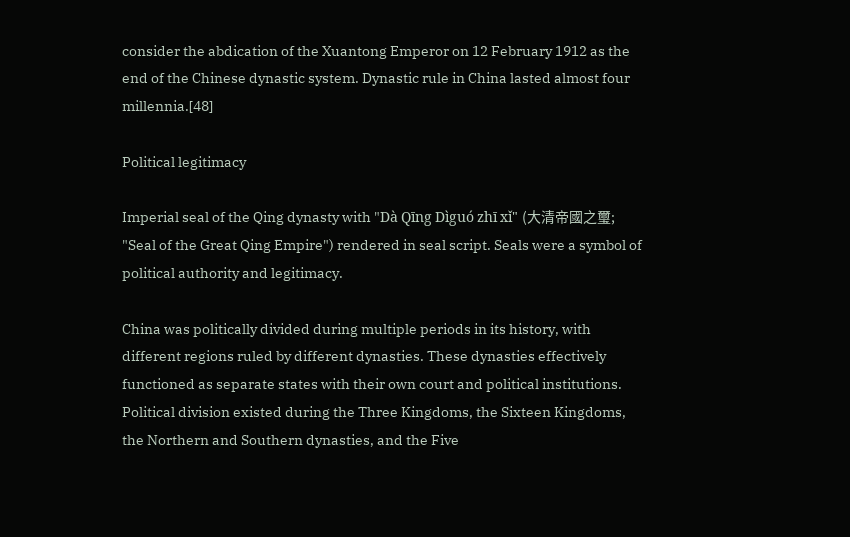consider the abdication of the Xuantong Emperor on 12 February 1912 as the end of the Chinese dynastic system. Dynastic rule in China lasted almost four millennia.[48]

Political legitimacy

Imperial seal of the Qing dynasty with "Dà Qīng Dìguó zhī xǐ" (大清帝國之璽; "Seal of the Great Qing Empire") rendered in seal script. Seals were a symbol of political authority and legitimacy.

China was politically divided during multiple periods in its history, with different regions ruled by different dynasties. These dynasties effectively functioned as separate states with their own court and political institutions. Political division existed during the Three Kingdoms, the Sixteen Kingdoms, the Northern and Southern dynasties, and the Five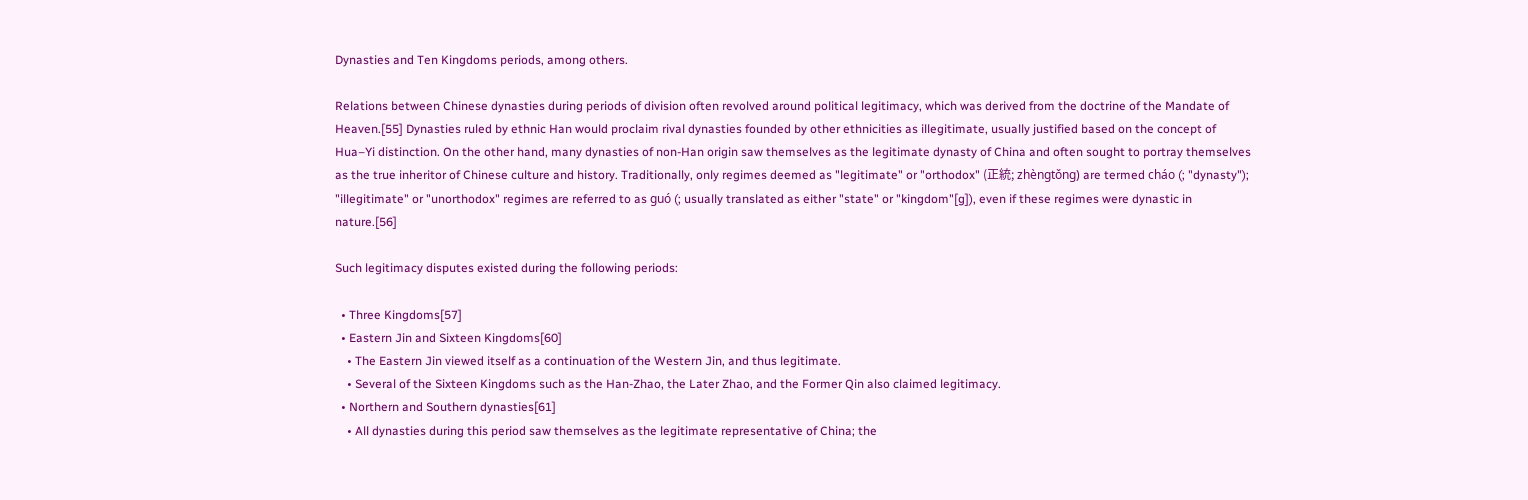Dynasties and Ten Kingdoms periods, among others.

Relations between Chinese dynasties during periods of division often revolved around political legitimacy, which was derived from the doctrine of the Mandate of Heaven.[55] Dynasties ruled by ethnic Han would proclaim rival dynasties founded by other ethnicities as illegitimate, usually justified based on the concept of Hua–Yi distinction. On the other hand, many dynasties of non-Han origin saw themselves as the legitimate dynasty of China and often sought to portray themselves as the true inheritor of Chinese culture and history. Traditionally, only regimes deemed as "legitimate" or "orthodox" (正統; zhèngtǒng) are termed cháo (; "dynasty"); "illegitimate" or "unorthodox" regimes are referred to as guó (; usually translated as either "state" or "kingdom"[g]), even if these regimes were dynastic in nature.[56]

Such legitimacy disputes existed during the following periods:

  • Three Kingdoms[57]
  • Eastern Jin and Sixteen Kingdoms[60]
    • The Eastern Jin viewed itself as a continuation of the Western Jin, and thus legitimate.
    • Several of the Sixteen Kingdoms such as the Han-Zhao, the Later Zhao, and the Former Qin also claimed legitimacy.
  • Northern and Southern dynasties[61]
    • All dynasties during this period saw themselves as the legitimate representative of China; the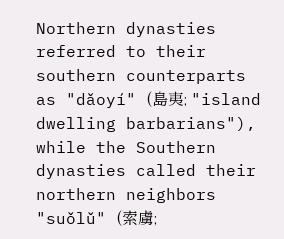Northern dynasties referred to their southern counterparts as "dǎoyí" (島夷; "island dwelling barbarians"), while the Southern dynasties called their northern neighbors "suǒlǔ" (索虜;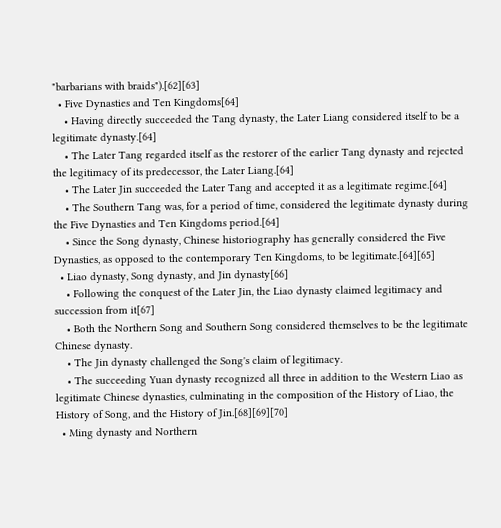"barbarians with braids").[62][63]
  • Five Dynasties and Ten Kingdoms[64]
    • Having directly succeeded the Tang dynasty, the Later Liang considered itself to be a legitimate dynasty.[64]
    • The Later Tang regarded itself as the restorer of the earlier Tang dynasty and rejected the legitimacy of its predecessor, the Later Liang.[64]
    • The Later Jin succeeded the Later Tang and accepted it as a legitimate regime.[64]
    • The Southern Tang was, for a period of time, considered the legitimate dynasty during the Five Dynasties and Ten Kingdoms period.[64]
    • Since the Song dynasty, Chinese historiography has generally considered the Five Dynasties, as opposed to the contemporary Ten Kingdoms, to be legitimate.[64][65]
  • Liao dynasty, Song dynasty, and Jin dynasty[66]
    • Following the conquest of the Later Jin, the Liao dynasty claimed legitimacy and succession from it[67]
    • Both the Northern Song and Southern Song considered themselves to be the legitimate Chinese dynasty.
    • The Jin dynasty challenged the Song's claim of legitimacy.
    • The succeeding Yuan dynasty recognized all three in addition to the Western Liao as legitimate Chinese dynasties, culminating in the composition of the History of Liao, the History of Song, and the History of Jin.[68][69][70]
  • Ming dynasty and Northern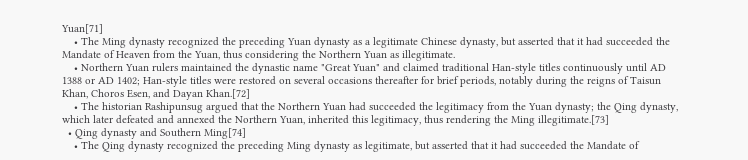Yuan[71]
    • The Ming dynasty recognized the preceding Yuan dynasty as a legitimate Chinese dynasty, but asserted that it had succeeded the Mandate of Heaven from the Yuan, thus considering the Northern Yuan as illegitimate.
    • Northern Yuan rulers maintained the dynastic name "Great Yuan" and claimed traditional Han-style titles continuously until AD 1388 or AD 1402; Han-style titles were restored on several occasions thereafter for brief periods, notably during the reigns of Taisun Khan, Choros Esen, and Dayan Khan.[72]
    • The historian Rashipunsug argued that the Northern Yuan had succeeded the legitimacy from the Yuan dynasty; the Qing dynasty, which later defeated and annexed the Northern Yuan, inherited this legitimacy, thus rendering the Ming illegitimate.[73]
  • Qing dynasty and Southern Ming[74]
    • The Qing dynasty recognized the preceding Ming dynasty as legitimate, but asserted that it had succeeded the Mandate of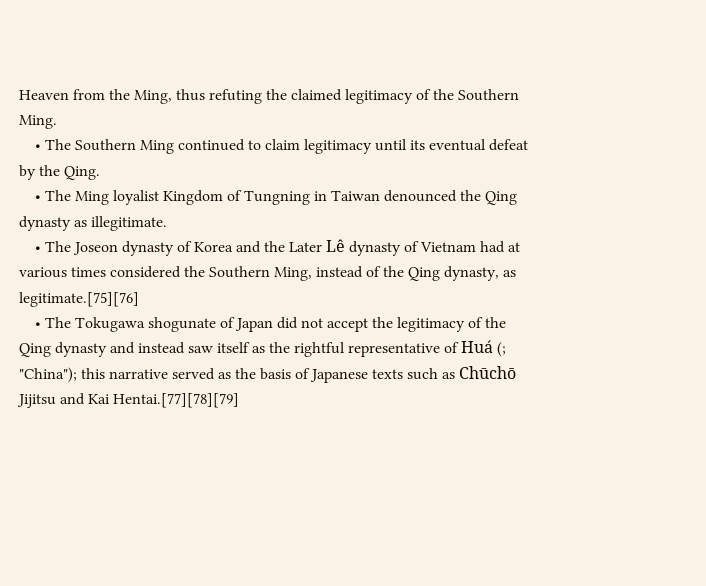Heaven from the Ming, thus refuting the claimed legitimacy of the Southern Ming.
    • The Southern Ming continued to claim legitimacy until its eventual defeat by the Qing.
    • The Ming loyalist Kingdom of Tungning in Taiwan denounced the Qing dynasty as illegitimate.
    • The Joseon dynasty of Korea and the Later Lê dynasty of Vietnam had at various times considered the Southern Ming, instead of the Qing dynasty, as legitimate.[75][76]
    • The Tokugawa shogunate of Japan did not accept the legitimacy of the Qing dynasty and instead saw itself as the rightful representative of Huá (; "China"); this narrative served as the basis of Japanese texts such as Chūchō Jijitsu and Kai Hentai.[77][78][79]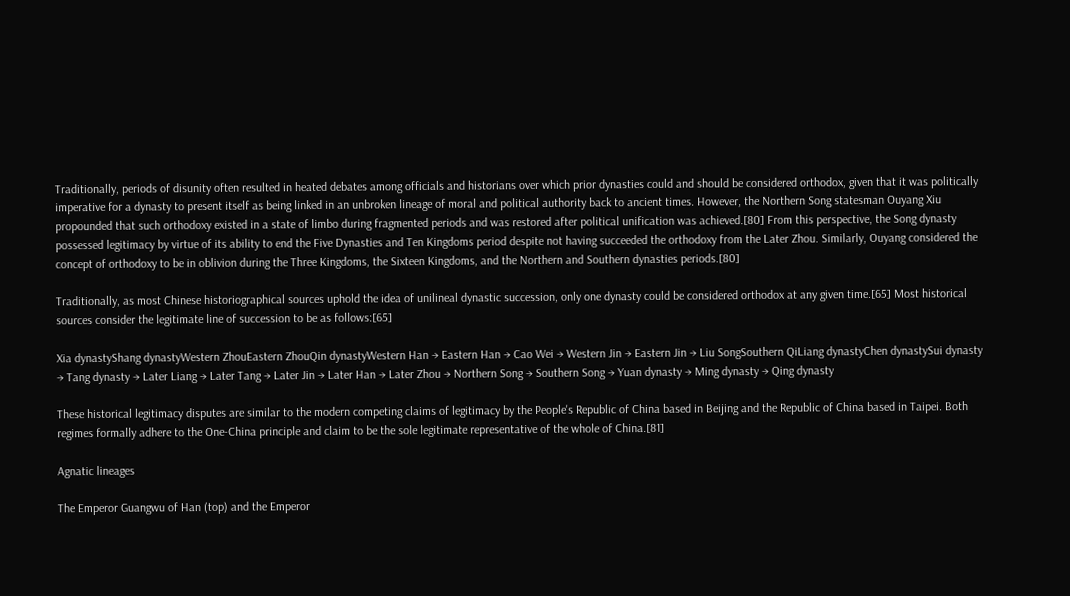Traditionally, periods of disunity often resulted in heated debates among officials and historians over which prior dynasties could and should be considered orthodox, given that it was politically imperative for a dynasty to present itself as being linked in an unbroken lineage of moral and political authority back to ancient times. However, the Northern Song statesman Ouyang Xiu propounded that such orthodoxy existed in a state of limbo during fragmented periods and was restored after political unification was achieved.[80] From this perspective, the Song dynasty possessed legitimacy by virtue of its ability to end the Five Dynasties and Ten Kingdoms period despite not having succeeded the orthodoxy from the Later Zhou. Similarly, Ouyang considered the concept of orthodoxy to be in oblivion during the Three Kingdoms, the Sixteen Kingdoms, and the Northern and Southern dynasties periods.[80]

Traditionally, as most Chinese historiographical sources uphold the idea of unilineal dynastic succession, only one dynasty could be considered orthodox at any given time.[65] Most historical sources consider the legitimate line of succession to be as follows:[65]

Xia dynastyShang dynastyWestern ZhouEastern ZhouQin dynastyWestern Han → Eastern Han → Cao Wei → Western Jin → Eastern Jin → Liu SongSouthern QiLiang dynastyChen dynastySui dynasty → Tang dynasty → Later Liang → Later Tang → Later Jin → Later Han → Later Zhou → Northern Song → Southern Song → Yuan dynasty → Ming dynasty → Qing dynasty

These historical legitimacy disputes are similar to the modern competing claims of legitimacy by the People's Republic of China based in Beijing and the Republic of China based in Taipei. Both regimes formally adhere to the One-China principle and claim to be the sole legitimate representative of the whole of China.[81]

Agnatic lineages

The Emperor Guangwu of Han (top) and the Emperor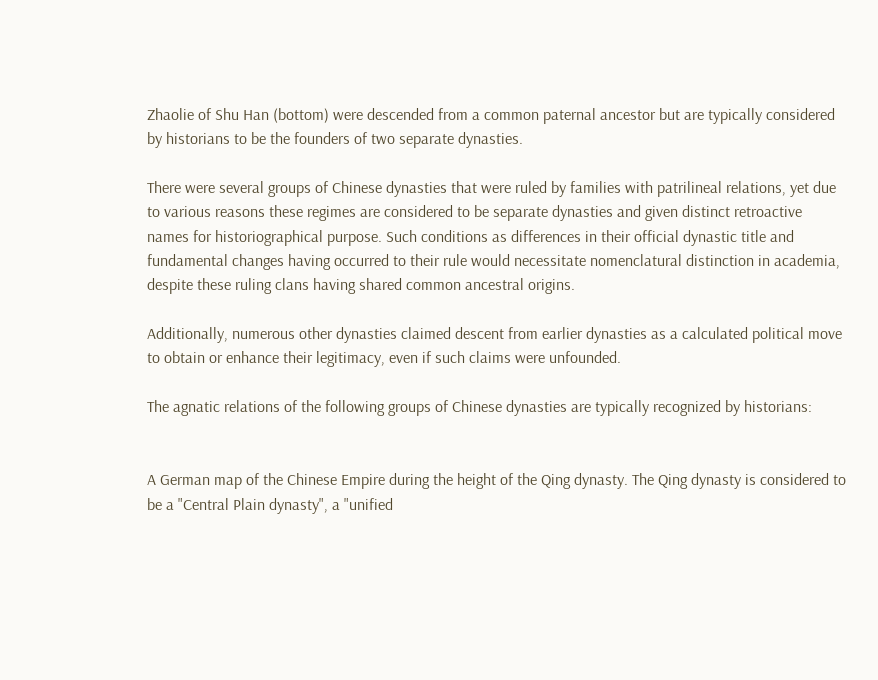Zhaolie of Shu Han (bottom) were descended from a common paternal ancestor but are typically considered by historians to be the founders of two separate dynasties.

There were several groups of Chinese dynasties that were ruled by families with patrilineal relations, yet due to various reasons these regimes are considered to be separate dynasties and given distinct retroactive names for historiographical purpose. Such conditions as differences in their official dynastic title and fundamental changes having occurred to their rule would necessitate nomenclatural distinction in academia, despite these ruling clans having shared common ancestral origins.

Additionally, numerous other dynasties claimed descent from earlier dynasties as a calculated political move to obtain or enhance their legitimacy, even if such claims were unfounded.

The agnatic relations of the following groups of Chinese dynasties are typically recognized by historians:


A German map of the Chinese Empire during the height of the Qing dynasty. The Qing dynasty is considered to be a "Central Plain dynasty", a "unified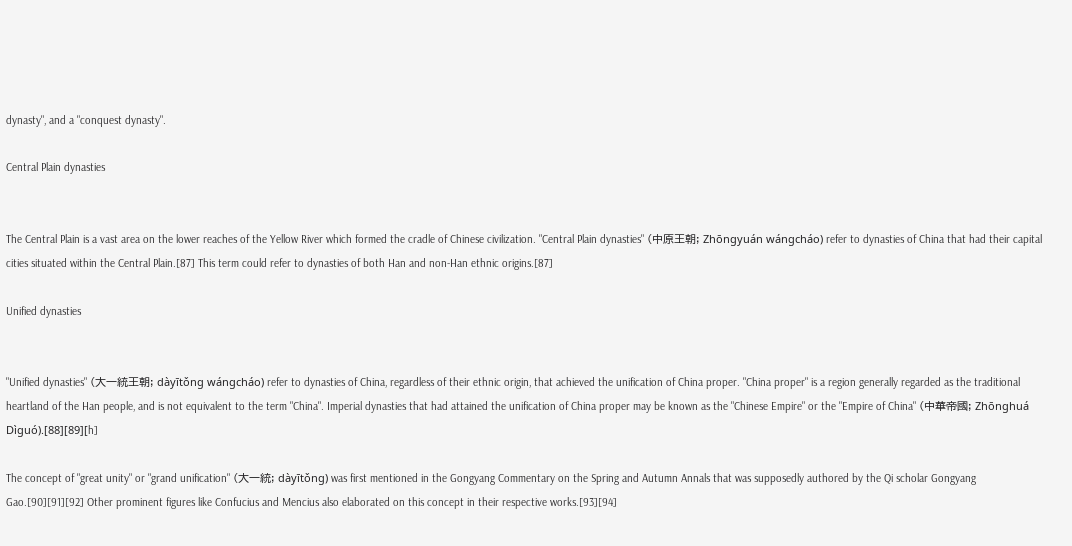dynasty", and a "conquest dynasty".

Central Plain dynasties


The Central Plain is a vast area on the lower reaches of the Yellow River which formed the cradle of Chinese civilization. "Central Plain dynasties" (中原王朝; Zhōngyuán wángcháo) refer to dynasties of China that had their capital cities situated within the Central Plain.[87] This term could refer to dynasties of both Han and non-Han ethnic origins.[87]

Unified dynasties


"Unified dynasties" (大一統王朝; dàyītǒng wángcháo) refer to dynasties of China, regardless of their ethnic origin, that achieved the unification of China proper. "China proper" is a region generally regarded as the traditional heartland of the Han people, and is not equivalent to the term "China". Imperial dynasties that had attained the unification of China proper may be known as the "Chinese Empire" or the "Empire of China" (中華帝國; Zhōnghuá Dìguó).[88][89][h]

The concept of "great unity" or "grand unification" (大一統; dàyītǒng) was first mentioned in the Gongyang Commentary on the Spring and Autumn Annals that was supposedly authored by the Qi scholar Gongyang Gao.[90][91][92] Other prominent figures like Confucius and Mencius also elaborated on this concept in their respective works.[93][94]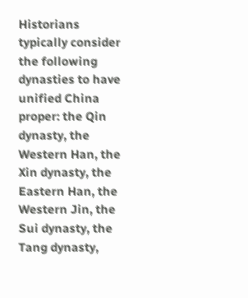Historians typically consider the following dynasties to have unified China proper: the Qin dynasty, the Western Han, the Xin dynasty, the Eastern Han, the Western Jin, the Sui dynasty, the Tang dynasty,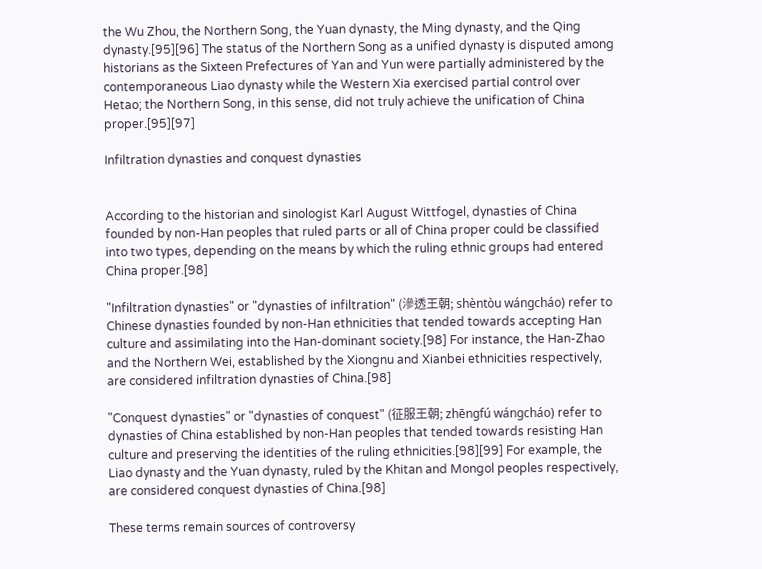the Wu Zhou, the Northern Song, the Yuan dynasty, the Ming dynasty, and the Qing dynasty.[95][96] The status of the Northern Song as a unified dynasty is disputed among historians as the Sixteen Prefectures of Yan and Yun were partially administered by the contemporaneous Liao dynasty while the Western Xia exercised partial control over Hetao; the Northern Song, in this sense, did not truly achieve the unification of China proper.[95][97]

Infiltration dynasties and conquest dynasties


According to the historian and sinologist Karl August Wittfogel, dynasties of China founded by non-Han peoples that ruled parts or all of China proper could be classified into two types, depending on the means by which the ruling ethnic groups had entered China proper.[98]

"Infiltration dynasties" or "dynasties of infiltration" (滲透王朝; shèntòu wángcháo) refer to Chinese dynasties founded by non-Han ethnicities that tended towards accepting Han culture and assimilating into the Han-dominant society.[98] For instance, the Han-Zhao and the Northern Wei, established by the Xiongnu and Xianbei ethnicities respectively, are considered infiltration dynasties of China.[98]

"Conquest dynasties" or "dynasties of conquest" (征服王朝; zhēngfú wángcháo) refer to dynasties of China established by non-Han peoples that tended towards resisting Han culture and preserving the identities of the ruling ethnicities.[98][99] For example, the Liao dynasty and the Yuan dynasty, ruled by the Khitan and Mongol peoples respectively, are considered conquest dynasties of China.[98]

These terms remain sources of controversy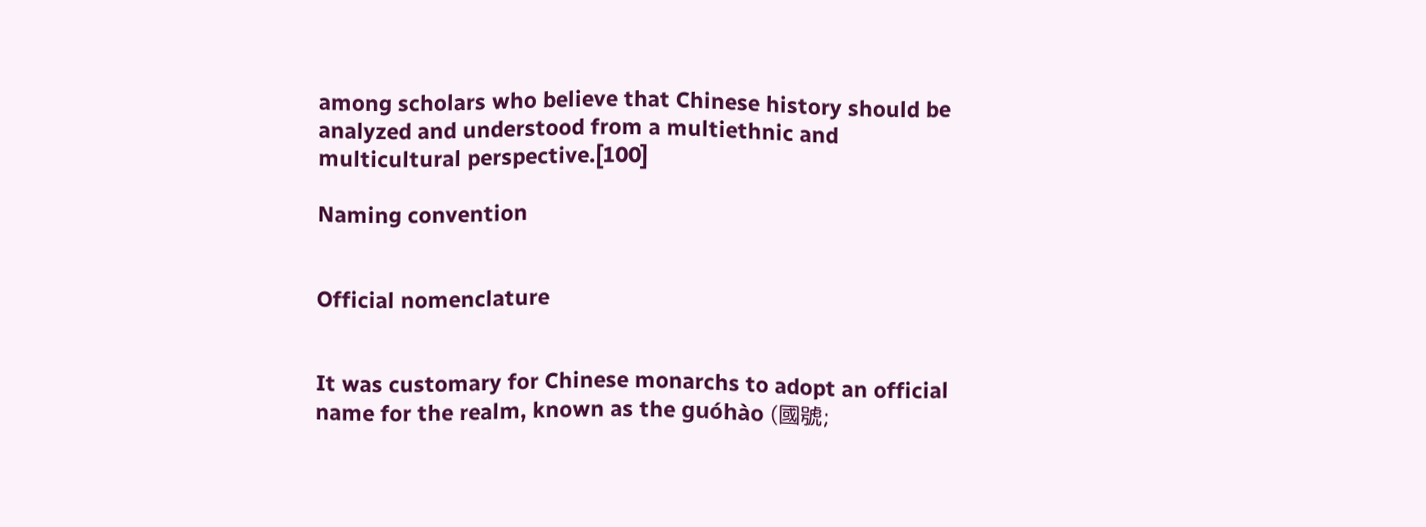among scholars who believe that Chinese history should be analyzed and understood from a multiethnic and multicultural perspective.[100]

Naming convention


Official nomenclature


It was customary for Chinese monarchs to adopt an official name for the realm, known as the guóhào (國號;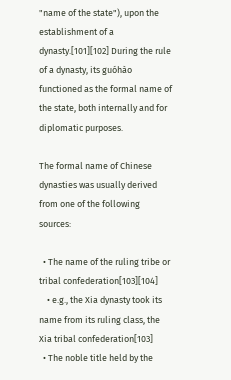"name of the state"), upon the establishment of a dynasty.[101][102] During the rule of a dynasty, its guóhào functioned as the formal name of the state, both internally and for diplomatic purposes.

The formal name of Chinese dynasties was usually derived from one of the following sources:

  • The name of the ruling tribe or tribal confederation[103][104]
    • e.g., the Xia dynasty took its name from its ruling class, the Xia tribal confederation[103]
  • The noble title held by the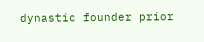dynastic founder prior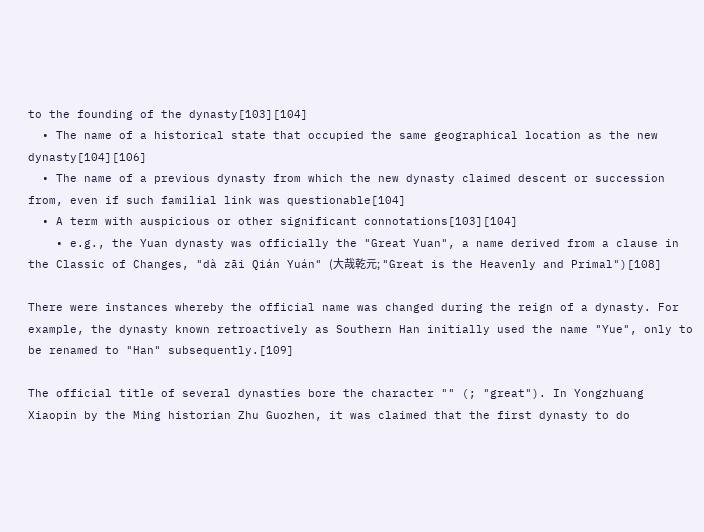to the founding of the dynasty[103][104]
  • The name of a historical state that occupied the same geographical location as the new dynasty[104][106]
  • The name of a previous dynasty from which the new dynasty claimed descent or succession from, even if such familial link was questionable[104]
  • A term with auspicious or other significant connotations[103][104]
    • e.g., the Yuan dynasty was officially the "Great Yuan", a name derived from a clause in the Classic of Changes, "dà zāi Qián Yuán" (大哉乾元; "Great is the Heavenly and Primal")[108]

There were instances whereby the official name was changed during the reign of a dynasty. For example, the dynasty known retroactively as Southern Han initially used the name "Yue", only to be renamed to "Han" subsequently.[109]

The official title of several dynasties bore the character "" (; "great"). In Yongzhuang Xiaopin by the Ming historian Zhu Guozhen, it was claimed that the first dynasty to do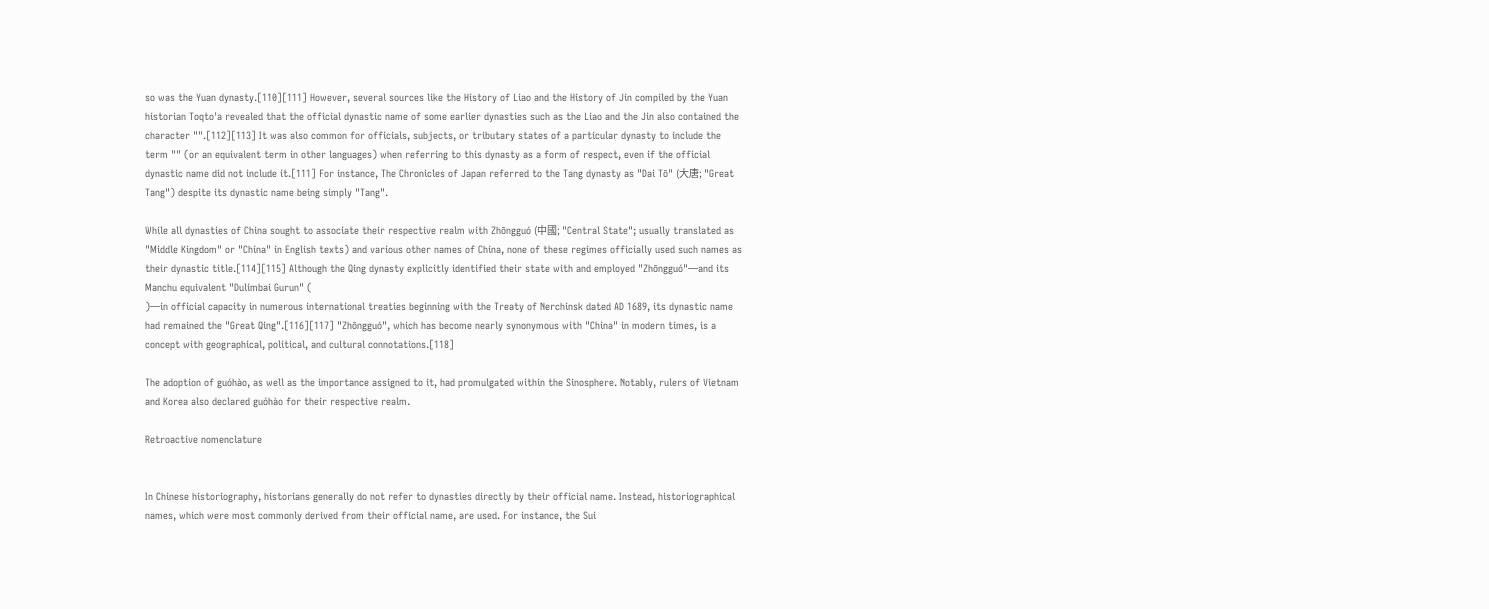so was the Yuan dynasty.[110][111] However, several sources like the History of Liao and the History of Jin compiled by the Yuan historian Toqto'a revealed that the official dynastic name of some earlier dynasties such as the Liao and the Jin also contained the character "".[112][113] It was also common for officials, subjects, or tributary states of a particular dynasty to include the term "" (or an equivalent term in other languages) when referring to this dynasty as a form of respect, even if the official dynastic name did not include it.[111] For instance, The Chronicles of Japan referred to the Tang dynasty as "Dai Tō" (大唐; "Great Tang") despite its dynastic name being simply "Tang".

While all dynasties of China sought to associate their respective realm with Zhōngguó (中國; "Central State"; usually translated as "Middle Kingdom" or "China" in English texts) and various other names of China, none of these regimes officially used such names as their dynastic title.[114][115] Although the Qing dynasty explicitly identified their state with and employed "Zhōngguó"—and its Manchu equivalent "Dulimbai Gurun" (
)—in official capacity in numerous international treaties beginning with the Treaty of Nerchinsk dated AD 1689, its dynastic name had remained the "Great Qing".[116][117] "Zhōngguó", which has become nearly synonymous with "China" in modern times, is a concept with geographical, political, and cultural connotations.[118]

The adoption of guóhào, as well as the importance assigned to it, had promulgated within the Sinosphere. Notably, rulers of Vietnam and Korea also declared guóhào for their respective realm.

Retroactive nomenclature


In Chinese historiography, historians generally do not refer to dynasties directly by their official name. Instead, historiographical names, which were most commonly derived from their official name, are used. For instance, the Sui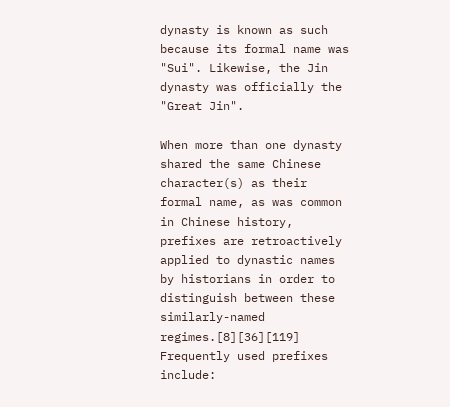dynasty is known as such because its formal name was "Sui". Likewise, the Jin dynasty was officially the "Great Jin".

When more than one dynasty shared the same Chinese character(s) as their formal name, as was common in Chinese history, prefixes are retroactively applied to dynastic names by historians in order to distinguish between these similarly-named regimes.[8][36][119] Frequently used prefixes include: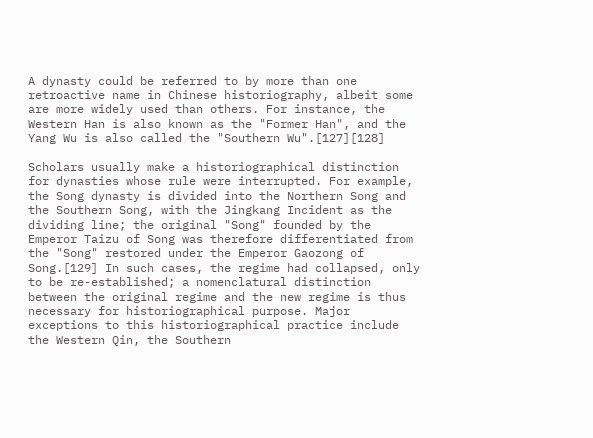A dynasty could be referred to by more than one retroactive name in Chinese historiography, albeit some are more widely used than others. For instance, the Western Han is also known as the "Former Han", and the Yang Wu is also called the "Southern Wu".[127][128]

Scholars usually make a historiographical distinction for dynasties whose rule were interrupted. For example, the Song dynasty is divided into the Northern Song and the Southern Song, with the Jingkang Incident as the dividing line; the original "Song" founded by the Emperor Taizu of Song was therefore differentiated from the "Song" restored under the Emperor Gaozong of Song.[129] In such cases, the regime had collapsed, only to be re-established; a nomenclatural distinction between the original regime and the new regime is thus necessary for historiographical purpose. Major exceptions to this historiographical practice include the Western Qin, the Southern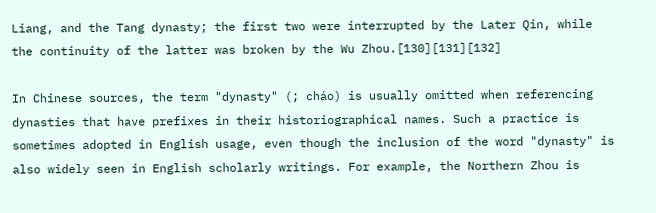Liang, and the Tang dynasty; the first two were interrupted by the Later Qin, while the continuity of the latter was broken by the Wu Zhou.[130][131][132]

In Chinese sources, the term "dynasty" (; cháo) is usually omitted when referencing dynasties that have prefixes in their historiographical names. Such a practice is sometimes adopted in English usage, even though the inclusion of the word "dynasty" is also widely seen in English scholarly writings. For example, the Northern Zhou is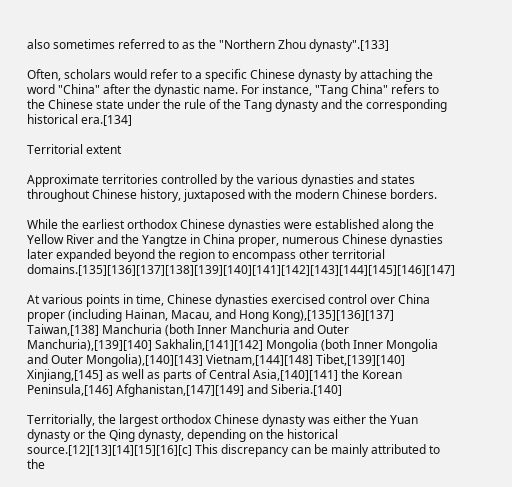also sometimes referred to as the "Northern Zhou dynasty".[133]

Often, scholars would refer to a specific Chinese dynasty by attaching the word "China" after the dynastic name. For instance, "Tang China" refers to the Chinese state under the rule of the Tang dynasty and the corresponding historical era.[134]

Territorial extent

Approximate territories controlled by the various dynasties and states throughout Chinese history, juxtaposed with the modern Chinese borders.

While the earliest orthodox Chinese dynasties were established along the Yellow River and the Yangtze in China proper, numerous Chinese dynasties later expanded beyond the region to encompass other territorial domains.[135][136][137][138][139][140][141][142][143][144][145][146][147]

At various points in time, Chinese dynasties exercised control over China proper (including Hainan, Macau, and Hong Kong),[135][136][137] Taiwan,[138] Manchuria (both Inner Manchuria and Outer Manchuria),[139][140] Sakhalin,[141][142] Mongolia (both Inner Mongolia and Outer Mongolia),[140][143] Vietnam,[144][148] Tibet,[139][140] Xinjiang,[145] as well as parts of Central Asia,[140][141] the Korean Peninsula,[146] Afghanistan,[147][149] and Siberia.[140]

Territorially, the largest orthodox Chinese dynasty was either the Yuan dynasty or the Qing dynasty, depending on the historical source.[12][13][14][15][16][c] This discrepancy can be mainly attributed to the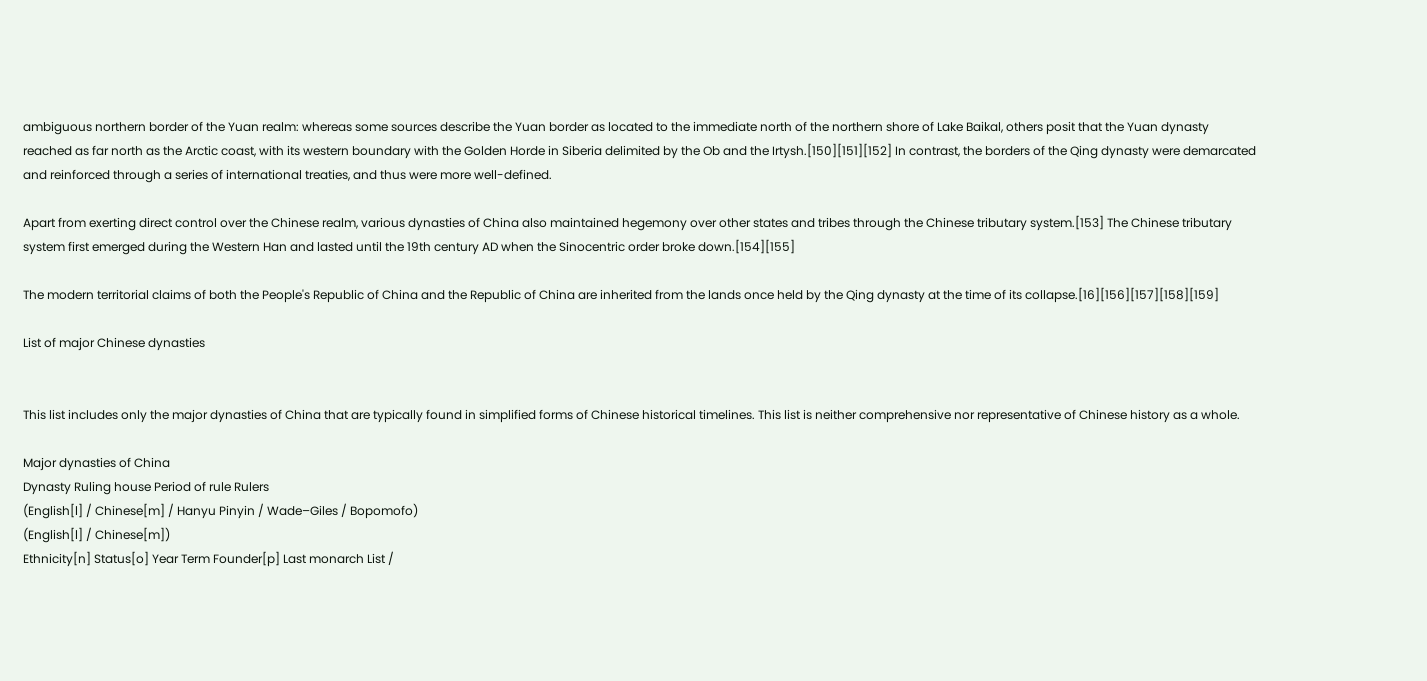ambiguous northern border of the Yuan realm: whereas some sources describe the Yuan border as located to the immediate north of the northern shore of Lake Baikal, others posit that the Yuan dynasty reached as far north as the Arctic coast, with its western boundary with the Golden Horde in Siberia delimited by the Ob and the Irtysh.[150][151][152] In contrast, the borders of the Qing dynasty were demarcated and reinforced through a series of international treaties, and thus were more well-defined.

Apart from exerting direct control over the Chinese realm, various dynasties of China also maintained hegemony over other states and tribes through the Chinese tributary system.[153] The Chinese tributary system first emerged during the Western Han and lasted until the 19th century AD when the Sinocentric order broke down.[154][155]

The modern territorial claims of both the People's Republic of China and the Republic of China are inherited from the lands once held by the Qing dynasty at the time of its collapse.[16][156][157][158][159]

List of major Chinese dynasties


This list includes only the major dynasties of China that are typically found in simplified forms of Chinese historical timelines. This list is neither comprehensive nor representative of Chinese history as a whole.

Major dynasties of China
Dynasty Ruling house Period of rule Rulers
(English[l] / Chinese[m] / Hanyu Pinyin / Wade–Giles / Bopomofo)
(English[l] / Chinese[m])
Ethnicity[n] Status[o] Year Term Founder[p] Last monarch List /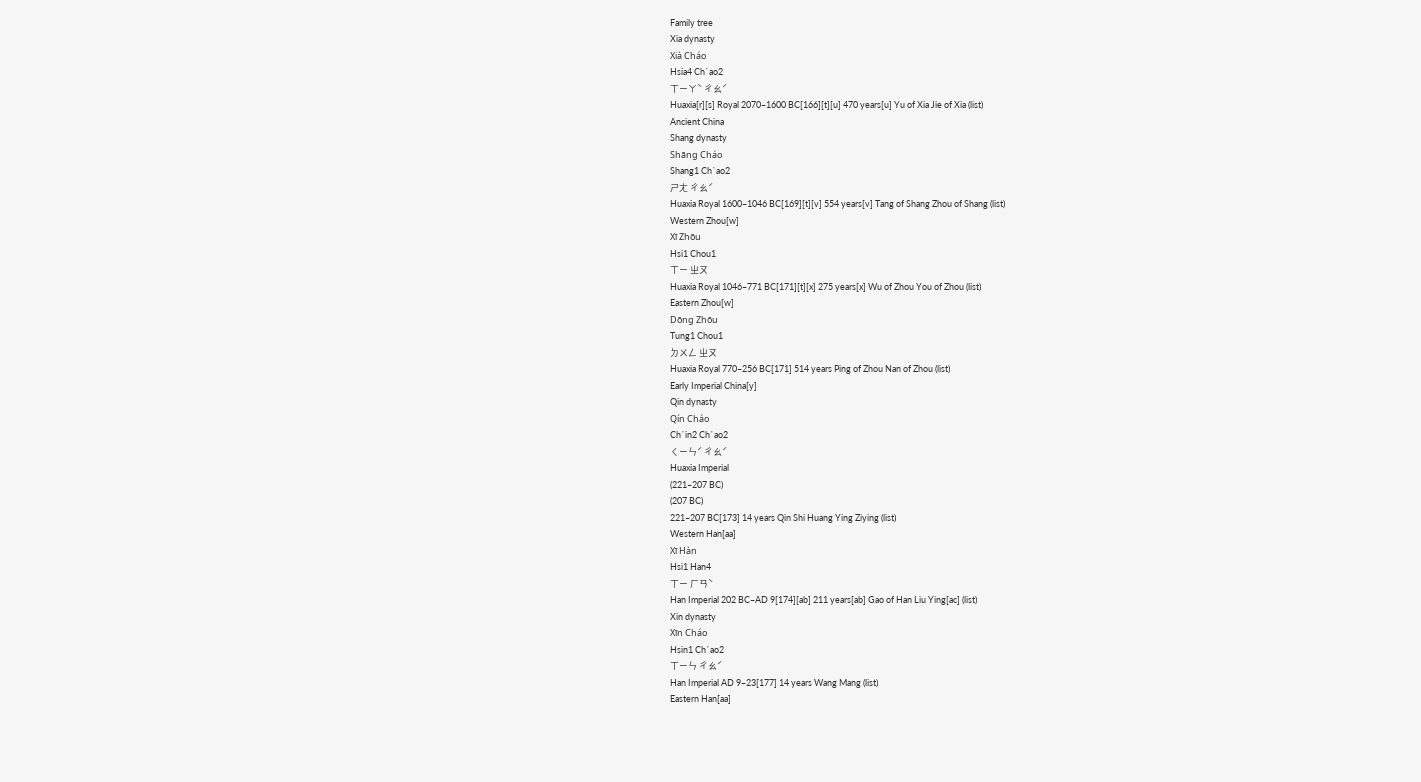Family tree
Xia dynasty
Xià Cháo
Hsia4 Ch῾ao2
ㄒㄧㄚˋ ㄔㄠˊ
Huaxia[r][s] Royal 2070–1600 BC[166][t][u] 470 years[u] Yu of Xia Jie of Xia (list)
Ancient China
Shang dynasty
Shāng Cháo
Shang1 Ch῾ao2
ㄕㄤ ㄔㄠˊ
Huaxia Royal 1600–1046 BC[169][t][v] 554 years[v] Tang of Shang Zhou of Shang (list)
Western Zhou[w]
Xī Zhōu
Hsi1 Chou1
ㄒㄧ ㄓㄡ
Huaxia Royal 1046–771 BC[171][t][x] 275 years[x] Wu of Zhou You of Zhou (list)
Eastern Zhou[w]
Dōng Zhōu
Tung1 Chou1
ㄉㄨㄥ ㄓㄡ
Huaxia Royal 770–256 BC[171] 514 years Ping of Zhou Nan of Zhou (list)
Early Imperial China[y]
Qin dynasty
Qín Cháo
Ch῾in2 Ch῾ao2
ㄑㄧㄣˊ ㄔㄠˊ
Huaxia Imperial
(221–207 BC)
(207 BC)
221–207 BC[173] 14 years Qin Shi Huang Ying Ziying (list)
Western Han[aa]
Xī Hàn
Hsi1 Han4
ㄒㄧ ㄏㄢˋ
Han Imperial 202 BC–AD 9[174][ab] 211 years[ab] Gao of Han Liu Ying[ac] (list)
Xin dynasty
Xīn Cháo
Hsin1 Ch῾ao2
ㄒㄧㄣ ㄔㄠˊ
Han Imperial AD 9–23[177] 14 years Wang Mang (list)
Eastern Han[aa]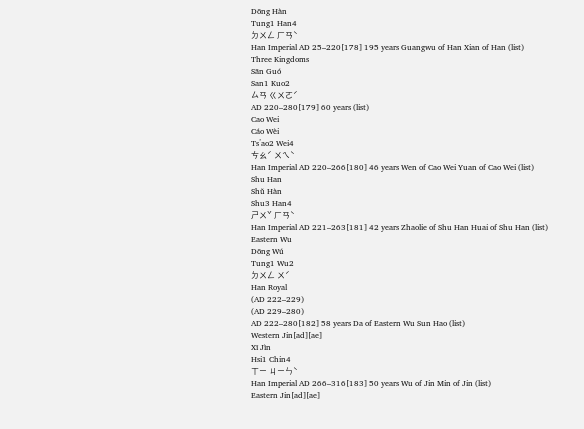Dōng Hàn
Tung1 Han4
ㄉㄨㄥ ㄏㄢˋ
Han Imperial AD 25–220[178] 195 years Guangwu of Han Xian of Han (list)
Three Kingdoms
Sān Guó
San1 Kuo2
ㄙㄢ ㄍㄨㄛˊ
AD 220–280[179] 60 years (list)
Cao Wei
Cáo Wèi
Ts῾ao2 Wei4
ㄘㄠˊ ㄨㄟˋ
Han Imperial AD 220–266[180] 46 years Wen of Cao Wei Yuan of Cao Wei (list)
Shu Han
Shǔ Hàn
Shu3 Han4
ㄕㄨˇ ㄏㄢˋ
Han Imperial AD 221–263[181] 42 years Zhaolie of Shu Han Huai of Shu Han (list)
Eastern Wu
Dōng Wú
Tung1 Wu2
ㄉㄨㄥ ㄨˊ
Han Royal
(AD 222–229)
(AD 229–280)
AD 222–280[182] 58 years Da of Eastern Wu Sun Hao (list)
Western Jin[ad][ae]
Xī Jìn
Hsi1 Chin4
ㄒㄧ ㄐㄧㄣˋ
Han Imperial AD 266–316[183] 50 years Wu of Jin Min of Jin (list)
Eastern Jin[ad][ae]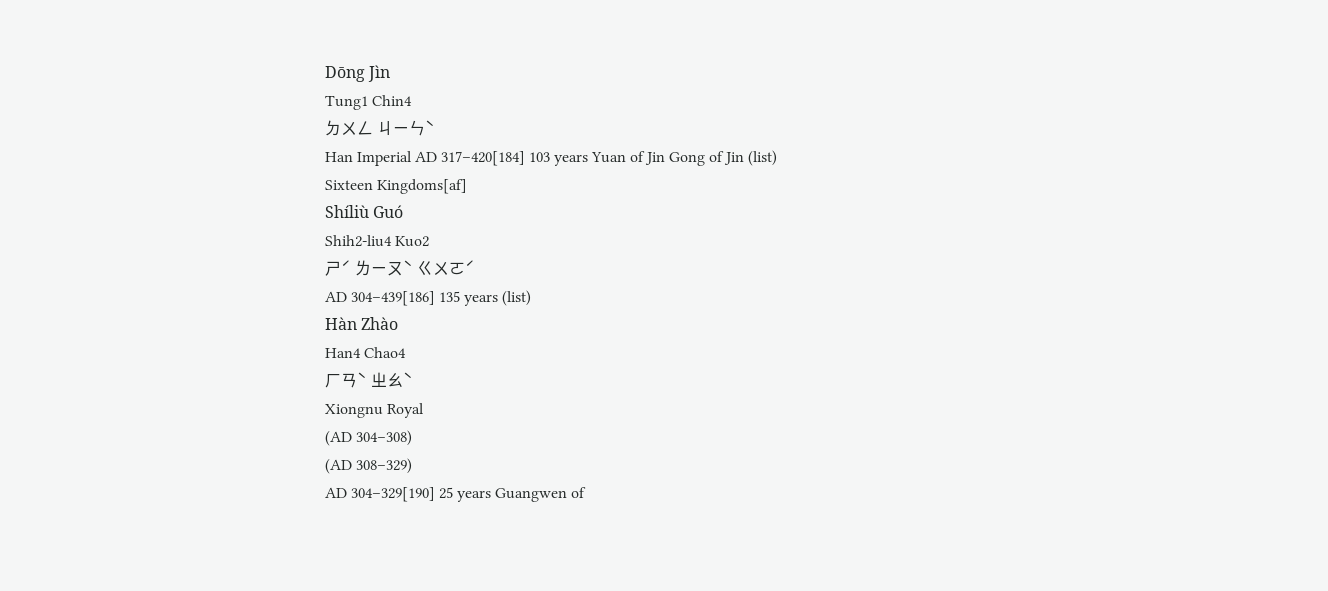Dōng Jìn
Tung1 Chin4
ㄉㄨㄥ ㄐㄧㄣˋ
Han Imperial AD 317–420[184] 103 years Yuan of Jin Gong of Jin (list)
Sixteen Kingdoms[af]
Shíliù Guó
Shih2-liu4 Kuo2
ㄕˊ ㄌㄧㄡˋ ㄍㄨㄛˊ
AD 304–439[186] 135 years (list)
Hàn Zhào
Han4 Chao4
ㄏㄢˋ ㄓㄠˋ
Xiongnu Royal
(AD 304–308)
(AD 308–329)
AD 304–329[190] 25 years Guangwen of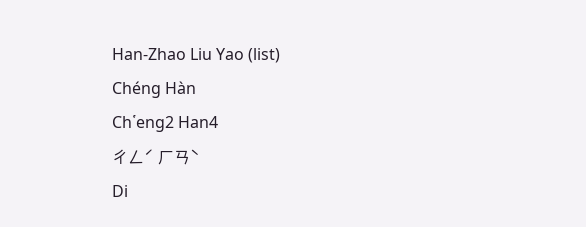Han-Zhao Liu Yao (list)
Chéng Hàn
Ch῾eng2 Han4
ㄔㄥˊ ㄏㄢˋ
Di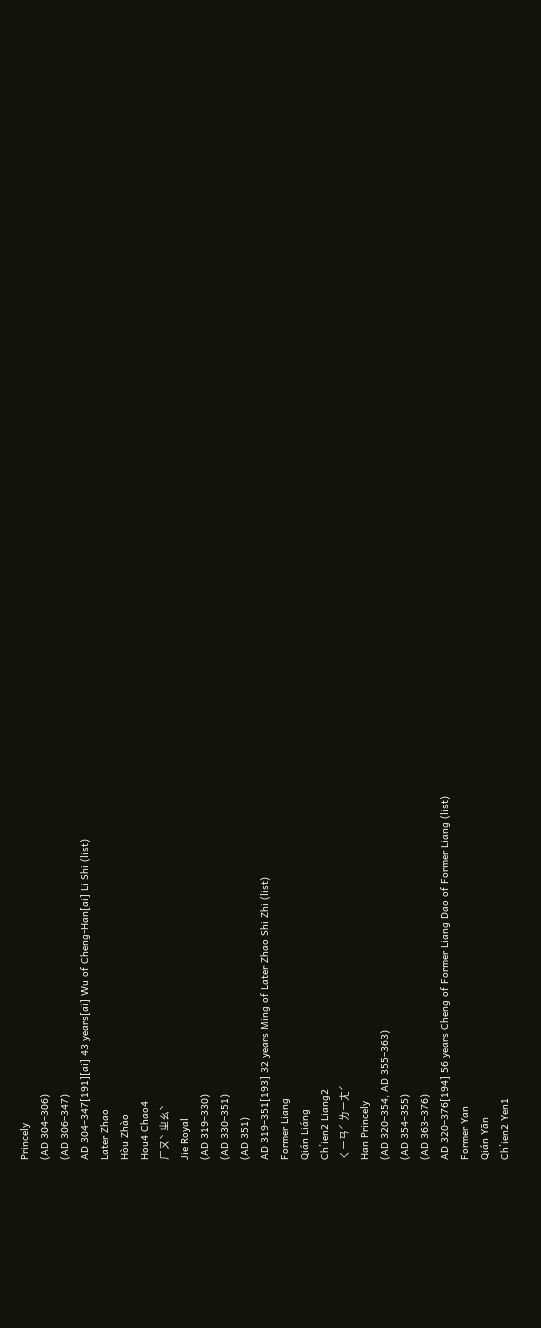Princely
(AD 304–306)
(AD 306–347)
AD 304–347[191][ai] 43 years[ai] Wu of Cheng-Han[ai] Li Shi (list)
Later Zhao
Hòu Zhào
Hou4 Chao4
ㄏㄡˋ ㄓㄠˋ
Jie Royal
(AD 319–330)
(AD 330–351)
(AD 351)
AD 319–351[193] 32 years Ming of Later Zhao Shi Zhi (list)
Former Liang
Qián Liáng
Ch῾ien2 Liang2
ㄑㄧㄢˊ ㄌㄧㄤˊ
Han Princely
(AD 320–354, AD 355–363)
(AD 354–355)
(AD 363–376)
AD 320–376[194] 56 years Cheng of Former Liang Dao of Former Liang (list)
Former Yan
Qián Yān
Ch῾ien2 Yen1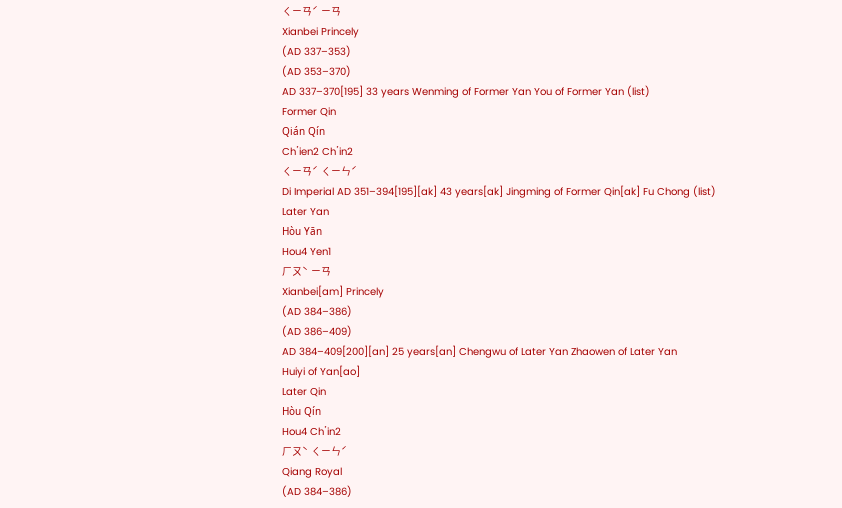ㄑㄧㄢˊ ㄧㄢ
Xianbei Princely
(AD 337–353)
(AD 353–370)
AD 337–370[195] 33 years Wenming of Former Yan You of Former Yan (list)
Former Qin
Qián Qín
Ch῾ien2 Ch῾in2
ㄑㄧㄢˊ ㄑㄧㄣˊ
Di Imperial AD 351–394[195][ak] 43 years[ak] Jingming of Former Qin[ak] Fu Chong (list)
Later Yan
Hòu Yān
Hou4 Yen1
ㄏㄡˋ ㄧㄢ
Xianbei[am] Princely
(AD 384–386)
(AD 386–409)
AD 384–409[200][an] 25 years[an] Chengwu of Later Yan Zhaowen of Later Yan
Huiyi of Yan[ao]
Later Qin
Hòu Qín
Hou4 Ch῾in2
ㄏㄡˋ ㄑㄧㄣˊ
Qiang Royal
(AD 384–386)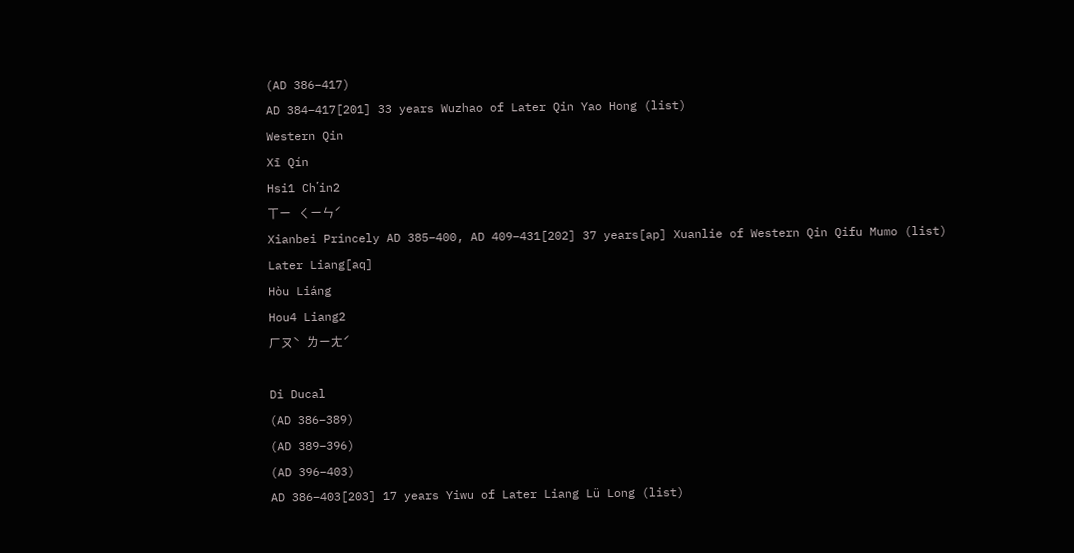(AD 386–417)
AD 384–417[201] 33 years Wuzhao of Later Qin Yao Hong (list)
Western Qin
Xī Qín
Hsi1 Ch῾in2
ㄒㄧ ㄑㄧㄣˊ
Xianbei Princely AD 385–400, AD 409–431[202] 37 years[ap] Xuanlie of Western Qin Qifu Mumo (list)
Later Liang[aq]
Hòu Liáng
Hou4 Liang2
ㄏㄡˋ ㄌㄧㄤˊ

Di Ducal
(AD 386–389)
(AD 389–396)
(AD 396–403)
AD 386–403[203] 17 years Yiwu of Later Liang Lü Long (list)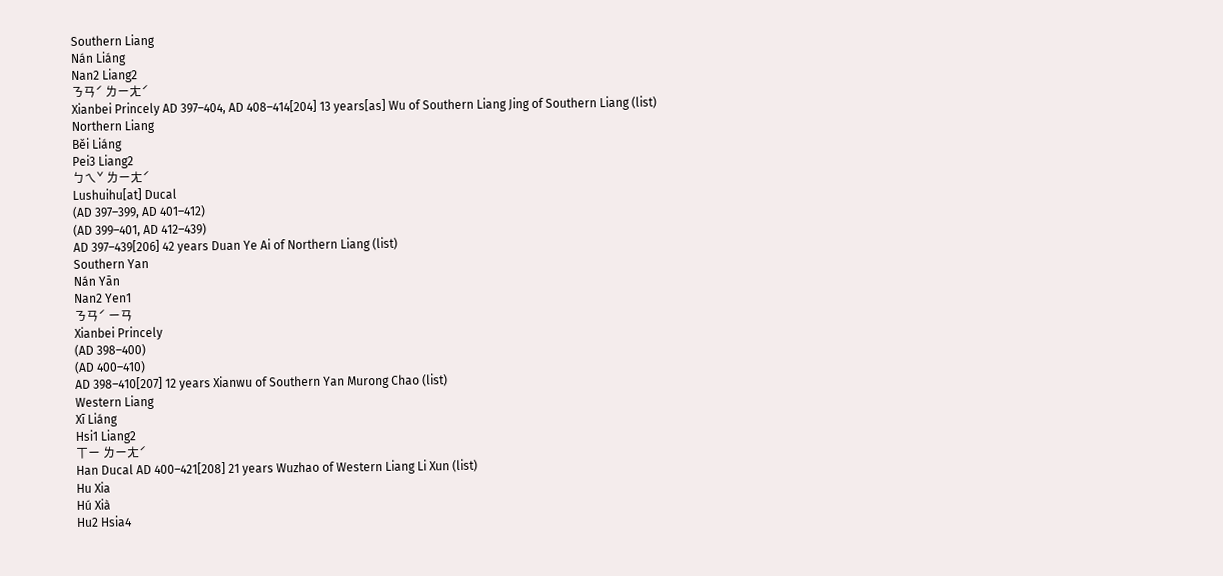Southern Liang
Nán Liáng
Nan2 Liang2
ㄋㄢˊ ㄌㄧㄤˊ
Xianbei Princely AD 397–404, AD 408–414[204] 13 years[as] Wu of Southern Liang Jing of Southern Liang (list)
Northern Liang
Běi Liáng
Pei3 Liang2
ㄅㄟˇ ㄌㄧㄤˊ
Lushuihu[at] Ducal
(AD 397–399, AD 401–412)
(AD 399–401, AD 412–439)
AD 397–439[206] 42 years Duan Ye Ai of Northern Liang (list)
Southern Yan
Nán Yān
Nan2 Yen1
ㄋㄢˊ ㄧㄢ
Xianbei Princely
(AD 398–400)
(AD 400–410)
AD 398–410[207] 12 years Xianwu of Southern Yan Murong Chao (list)
Western Liang
Xī Liáng
Hsi1 Liang2
ㄒㄧ ㄌㄧㄤˊ
Han Ducal AD 400–421[208] 21 years Wuzhao of Western Liang Li Xun (list)
Hu Xia
Hú Xià
Hu2 Hsia4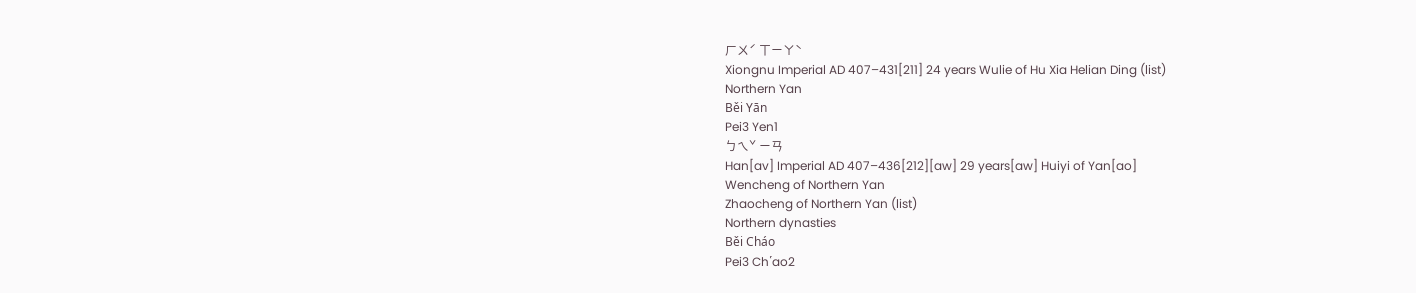ㄏㄨˊ ㄒㄧㄚˋ
Xiongnu Imperial AD 407–431[211] 24 years Wulie of Hu Xia Helian Ding (list)
Northern Yan
Běi Yān
Pei3 Yen1
ㄅㄟˇ ㄧㄢ
Han[av] Imperial AD 407–436[212][aw] 29 years[aw] Huiyi of Yan[ao]
Wencheng of Northern Yan
Zhaocheng of Northern Yan (list)
Northern dynasties
Běi Cháo
Pei3 Ch῾ao2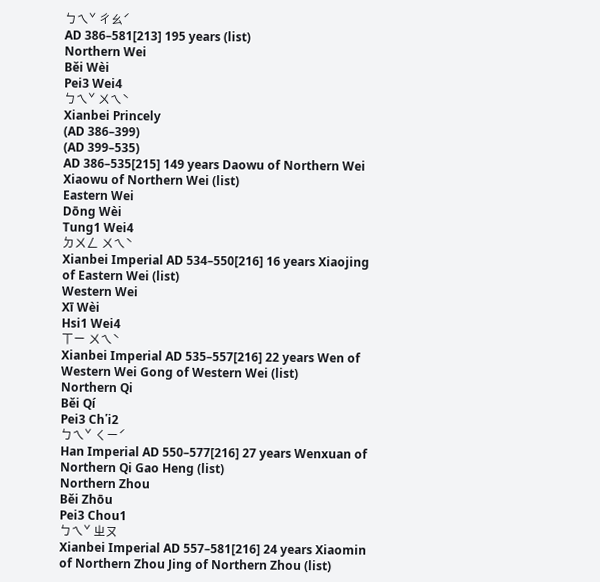ㄅㄟˇ ㄔㄠˊ
AD 386–581[213] 195 years (list)
Northern Wei
Běi Wèi
Pei3 Wei4
ㄅㄟˇ ㄨㄟˋ
Xianbei Princely
(AD 386–399)
(AD 399–535)
AD 386–535[215] 149 years Daowu of Northern Wei Xiaowu of Northern Wei (list)
Eastern Wei
Dōng Wèi
Tung1 Wei4
ㄉㄨㄥ ㄨㄟˋ
Xianbei Imperial AD 534–550[216] 16 years Xiaojing of Eastern Wei (list)
Western Wei
Xī Wèi
Hsi1 Wei4
ㄒㄧ ㄨㄟˋ
Xianbei Imperial AD 535–557[216] 22 years Wen of Western Wei Gong of Western Wei (list)
Northern Qi
Běi Qí
Pei3 Ch῾i2
ㄅㄟˇ ㄑㄧˊ
Han Imperial AD 550–577[216] 27 years Wenxuan of Northern Qi Gao Heng (list)
Northern Zhou
Běi Zhōu
Pei3 Chou1
ㄅㄟˇ ㄓㄡ
Xianbei Imperial AD 557–581[216] 24 years Xiaomin of Northern Zhou Jing of Northern Zhou (list)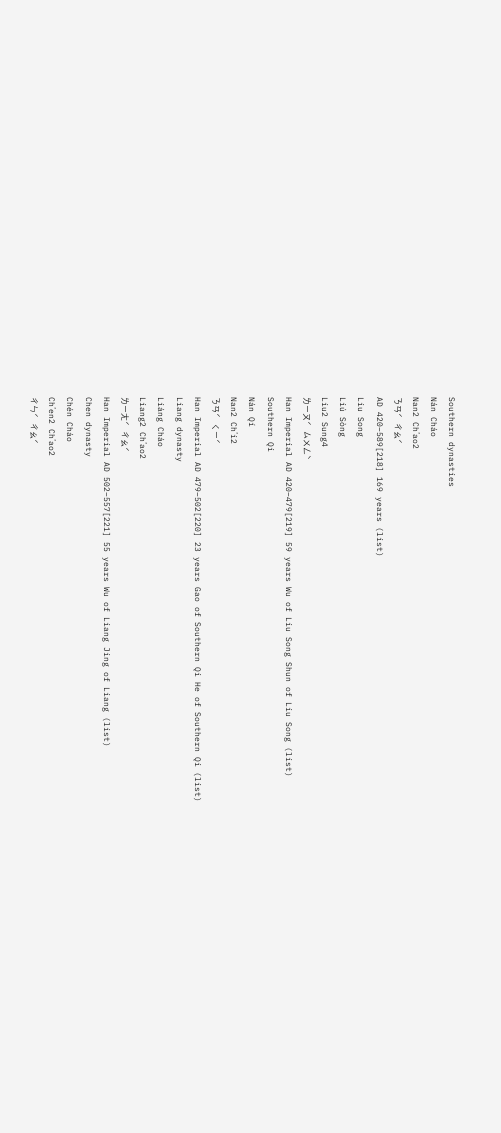Southern dynasties
Nán Cháo
Nan2 Ch῾ao2
ㄋㄢˊ ㄔㄠˊ
AD 420–589[218] 169 years (list)
Liu Song
Liú Sòng
Liu2 Sung4
ㄌㄧㄡˊ ㄙㄨㄥˋ
Han Imperial AD 420–479[219] 59 years Wu of Liu Song Shun of Liu Song (list)
Southern Qi
Nán Qí
Nan2 Ch῾i2
ㄋㄢˊ ㄑㄧˊ
Han Imperial AD 479–502[220] 23 years Gao of Southern Qi He of Southern Qi (list)
Liang dynasty
Liáng Cháo
Liang2 Ch῾ao2
ㄌㄧㄤˊ ㄔㄠˊ
Han Imperial AD 502–557[221] 55 years Wu of Liang Jing of Liang (list)
Chen dynasty
Chén Cháo
Ch῾en2 Ch῾ao2
ㄔㄣˊ ㄔㄠˊ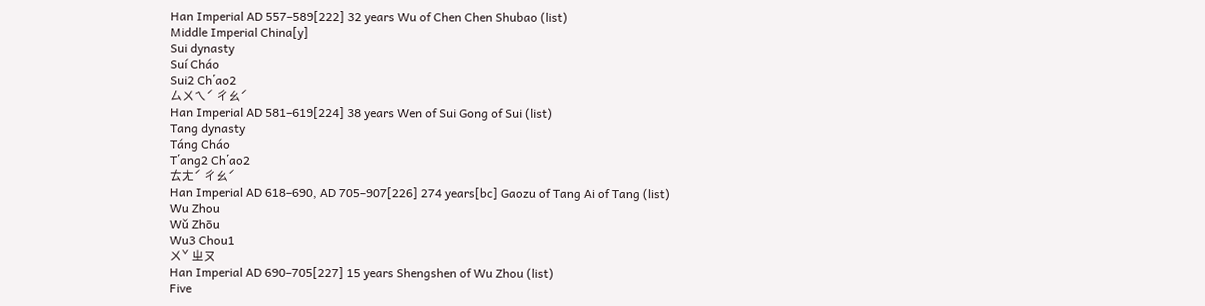Han Imperial AD 557–589[222] 32 years Wu of Chen Chen Shubao (list)
Middle Imperial China[y]
Sui dynasty
Suí Cháo
Sui2 Ch῾ao2
ㄙㄨㄟˊ ㄔㄠˊ
Han Imperial AD 581–619[224] 38 years Wen of Sui Gong of Sui (list)
Tang dynasty
Táng Cháo
T῾ang2 Ch῾ao2
ㄊㄤˊ ㄔㄠˊ
Han Imperial AD 618–690, AD 705–907[226] 274 years[bc] Gaozu of Tang Ai of Tang (list)
Wu Zhou
Wǔ Zhōu
Wu3 Chou1
ㄨˇ ㄓㄡ
Han Imperial AD 690–705[227] 15 years Shengshen of Wu Zhou (list)
Five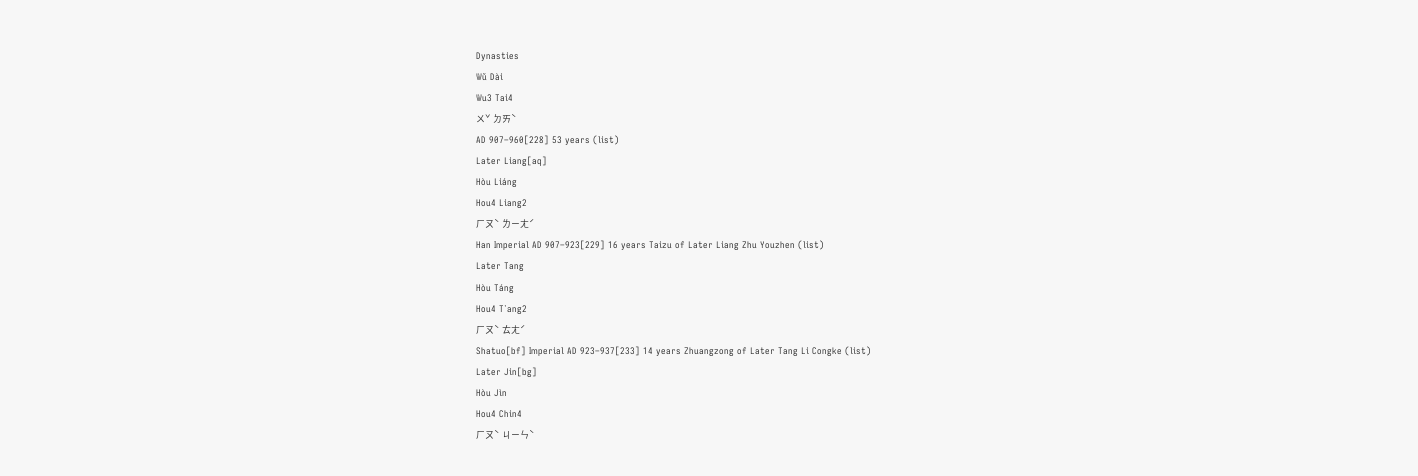Dynasties
Wǔ Dài
Wu3 Tai4
ㄨˇ ㄉㄞˋ
AD 907–960[228] 53 years (list)
Later Liang[aq]
Hòu Liáng
Hou4 Liang2
ㄏㄡˋ ㄌㄧㄤˊ
Han Imperial AD 907–923[229] 16 years Taizu of Later Liang Zhu Youzhen (list)
Later Tang
Hòu Táng
Hou4 T῾ang2
ㄏㄡˋ ㄊㄤˊ
Shatuo[bf] Imperial AD 923–937[233] 14 years Zhuangzong of Later Tang Li Congke (list)
Later Jin[bg]
Hòu Jìn
Hou4 Chin4
ㄏㄡˋ ㄐㄧㄣˋ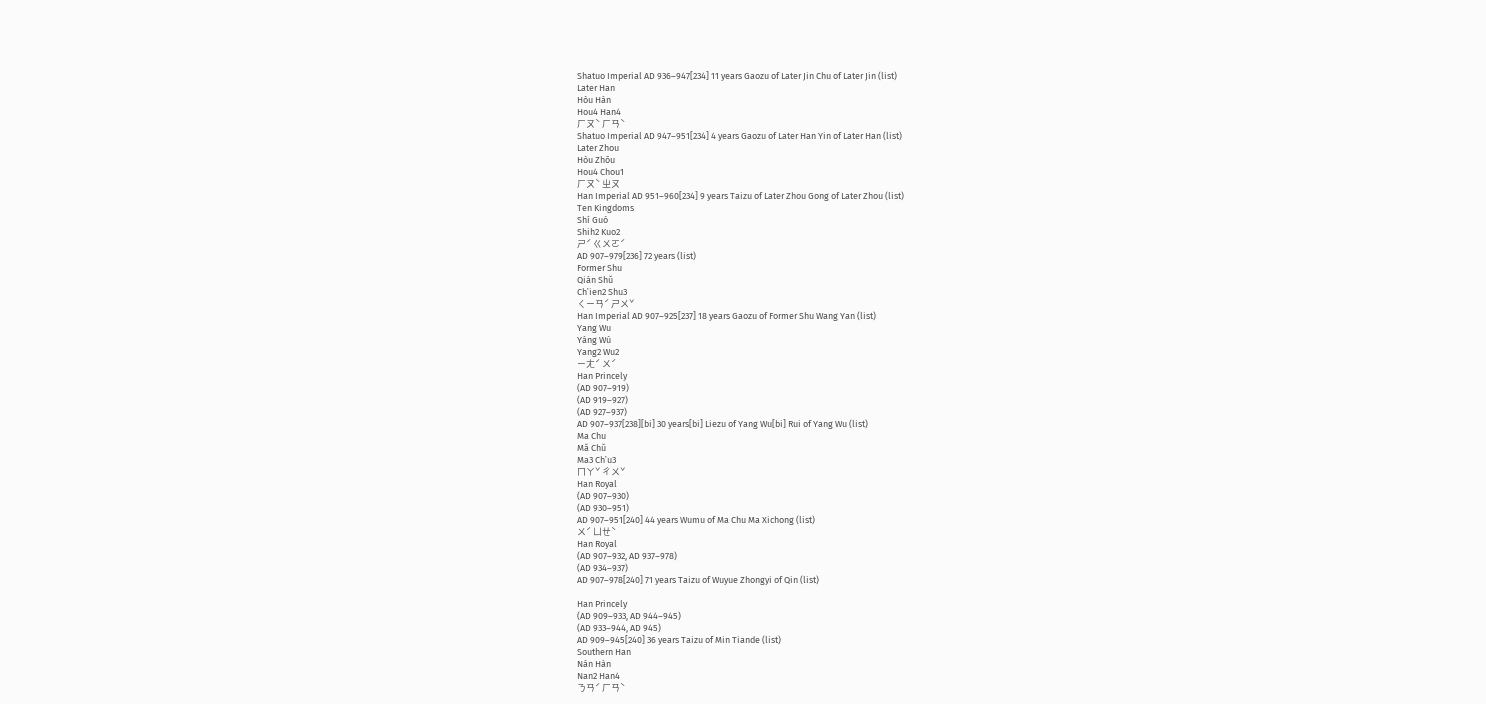Shatuo Imperial AD 936–947[234] 11 years Gaozu of Later Jin Chu of Later Jin (list)
Later Han
Hòu Hàn
Hou4 Han4
ㄏㄡˋ ㄏㄢˋ
Shatuo Imperial AD 947–951[234] 4 years Gaozu of Later Han Yin of Later Han (list)
Later Zhou
Hòu Zhōu
Hou4 Chou1
ㄏㄡˋ ㄓㄡ
Han Imperial AD 951–960[234] 9 years Taizu of Later Zhou Gong of Later Zhou (list)
Ten Kingdoms
Shí Guó
Shih2 Kuo2
ㄕˊ ㄍㄨㄛˊ
AD 907–979[236] 72 years (list)
Former Shu
Qián Shǔ
Ch῾ien2 Shu3
ㄑㄧㄢˊ ㄕㄨˇ
Han Imperial AD 907–925[237] 18 years Gaozu of Former Shu Wang Yan (list)
Yang Wu
Yáng Wú
Yang2 Wu2
ㄧㄤˊ ㄨˊ
Han Princely
(AD 907–919)
(AD 919–927)
(AD 927–937)
AD 907–937[238][bi] 30 years[bi] Liezu of Yang Wu[bi] Rui of Yang Wu (list)
Ma Chu
Mǎ Chǔ
Ma3 Ch῾u3
ㄇㄚˇ ㄔㄨˇ
Han Royal
(AD 907–930)
(AD 930–951)
AD 907–951[240] 44 years Wumu of Ma Chu Ma Xichong (list)
ㄨˊ ㄩㄝˋ
Han Royal
(AD 907–932, AD 937–978)
(AD 934–937)
AD 907–978[240] 71 years Taizu of Wuyue Zhongyi of Qin (list)

Han Princely
(AD 909–933, AD 944–945)
(AD 933–944, AD 945)
AD 909–945[240] 36 years Taizu of Min Tiande (list)
Southern Han
Nán Hàn
Nan2 Han4
ㄋㄢˊ ㄏㄢˋ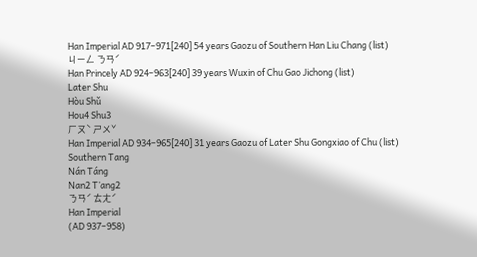Han Imperial AD 917–971[240] 54 years Gaozu of Southern Han Liu Chang (list)
ㄐㄧㄥ ㄋㄢˊ
Han Princely AD 924–963[240] 39 years Wuxin of Chu Gao Jichong (list)
Later Shu
Hòu Shǔ
Hou4 Shu3
ㄏㄡˋ ㄕㄨˇ
Han Imperial AD 934–965[240] 31 years Gaozu of Later Shu Gongxiao of Chu (list)
Southern Tang
Nán Táng
Nan2 T῾ang2
ㄋㄢˊ ㄊㄤˊ
Han Imperial
(AD 937–958)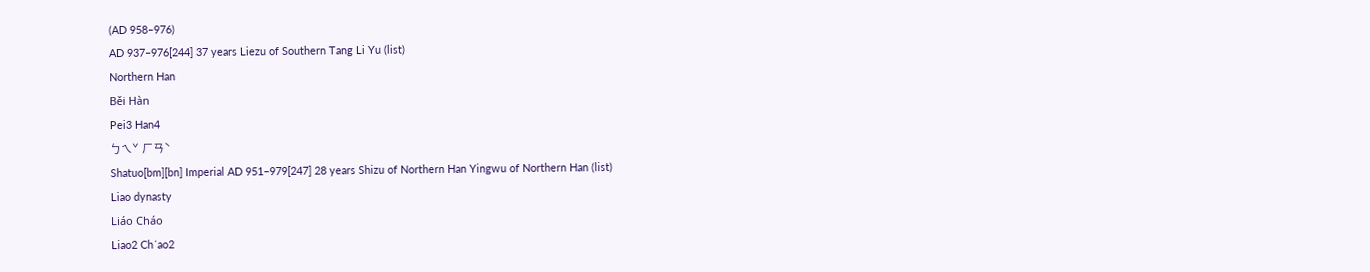(AD 958–976)
AD 937–976[244] 37 years Liezu of Southern Tang Li Yu (list)
Northern Han
Běi Hàn
Pei3 Han4
ㄅㄟˇ ㄏㄢˋ
Shatuo[bm][bn] Imperial AD 951–979[247] 28 years Shizu of Northern Han Yingwu of Northern Han (list)
Liao dynasty
Liáo Cháo
Liao2 Ch῾ao2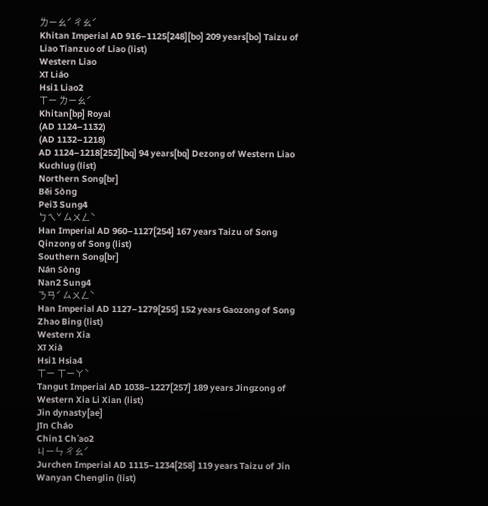ㄌㄧㄠˊ ㄔㄠˊ
Khitan Imperial AD 916–1125[248][bo] 209 years[bo] Taizu of Liao Tianzuo of Liao (list)
Western Liao
Xī Liáo
Hsi1 Liao2
ㄒㄧ ㄌㄧㄠˊ
Khitan[bp] Royal
(AD 1124–1132)
(AD 1132–1218)
AD 1124–1218[252][bq] 94 years[bq] Dezong of Western Liao Kuchlug (list)
Northern Song[br]
Běi Sòng
Pei3 Sung4
ㄅㄟˇ ㄙㄨㄥˋ
Han Imperial AD 960–1127[254] 167 years Taizu of Song Qinzong of Song (list)
Southern Song[br]
Nán Sòng
Nan2 Sung4
ㄋㄢˊ ㄙㄨㄥˋ
Han Imperial AD 1127–1279[255] 152 years Gaozong of Song Zhao Bing (list)
Western Xia
Xī Xià
Hsi1 Hsia4
ㄒㄧ ㄒㄧㄚˋ
Tangut Imperial AD 1038–1227[257] 189 years Jingzong of Western Xia Li Xian (list)
Jin dynasty[ae]
Jīn Cháo
Chin1 Ch῾ao2
ㄐㄧㄣ ㄔㄠˊ
Jurchen Imperial AD 1115–1234[258] 119 years Taizu of Jin Wanyan Chenglin (list)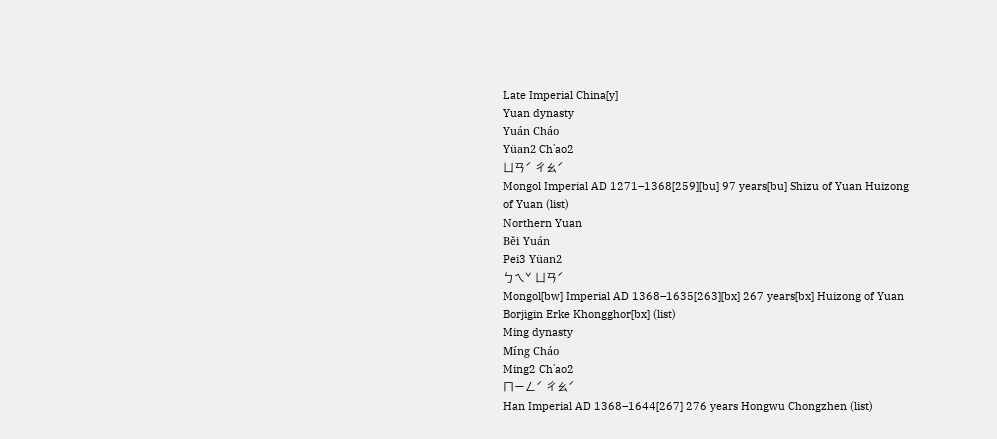Late Imperial China[y]
Yuan dynasty
Yuán Cháo
Yüan2 Ch῾ao2
ㄩㄢˊ ㄔㄠˊ
Mongol Imperial AD 1271–1368[259][bu] 97 years[bu] Shizu of Yuan Huizong of Yuan (list)
Northern Yuan
Běi Yuán
Pei3 Yüan2
ㄅㄟˇ ㄩㄢˊ
Mongol[bw] Imperial AD 1368–1635[263][bx] 267 years[bx] Huizong of Yuan Borjigin Erke Khongghor[bx] (list)
Ming dynasty
Míng Cháo
Ming2 Ch῾ao2
ㄇㄧㄥˊ ㄔㄠˊ
Han Imperial AD 1368–1644[267] 276 years Hongwu Chongzhen (list)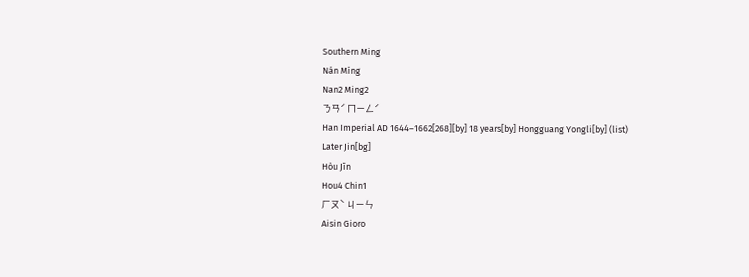Southern Ming
Nán Míng
Nan2 Ming2
ㄋㄢˊ ㄇㄧㄥˊ
Han Imperial AD 1644–1662[268][by] 18 years[by] Hongguang Yongli[by] (list)
Later Jin[bg]
Hòu Jīn
Hou4 Chin1
ㄏㄡˋ ㄐㄧㄣ
Aisin Gioro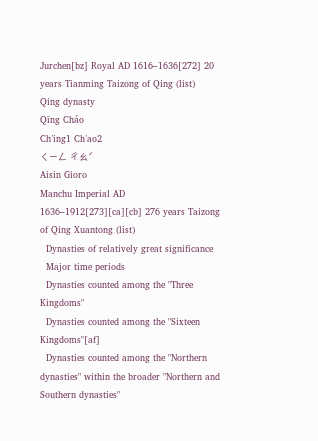Jurchen[bz] Royal AD 1616–1636[272] 20 years Tianming Taizong of Qing (list)
Qing dynasty
Qīng Cháo
Ch῾ing1 Ch῾ao2
ㄑㄧㄥ ㄔㄠˊ
Aisin Gioro
Manchu Imperial AD 1636–1912[273][ca][cb] 276 years Taizong of Qing Xuantong (list)
  Dynasties of relatively great significance
  Major time periods
  Dynasties counted among the "Three Kingdoms"
  Dynasties counted among the "Sixteen Kingdoms"[af]
  Dynasties counted among the "Northern dynasties" within the broader "Northern and Southern dynasties"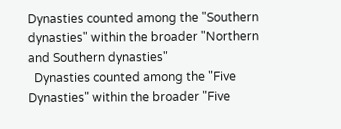Dynasties counted among the "Southern dynasties" within the broader "Northern and Southern dynasties"
  Dynasties counted among the "Five Dynasties" within the broader "Five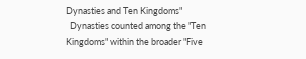Dynasties and Ten Kingdoms"
  Dynasties counted among the "Ten Kingdoms" within the broader "Five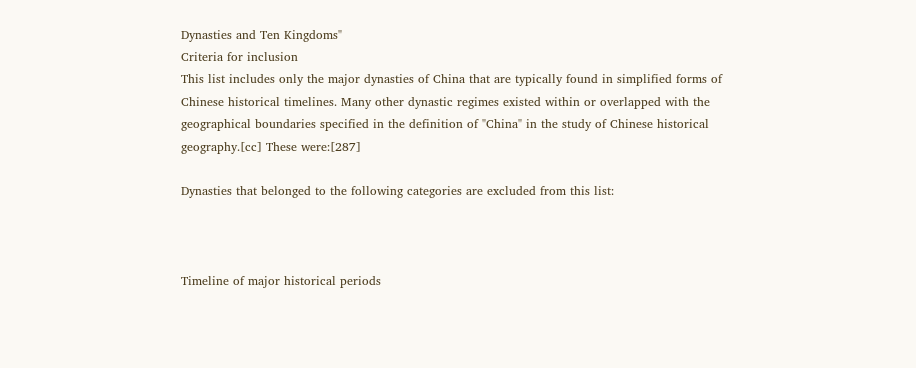Dynasties and Ten Kingdoms"
Criteria for inclusion
This list includes only the major dynasties of China that are typically found in simplified forms of Chinese historical timelines. Many other dynastic regimes existed within or overlapped with the geographical boundaries specified in the definition of "China" in the study of Chinese historical geography.[cc] These were:[287]

Dynasties that belonged to the following categories are excluded from this list:



Timeline of major historical periods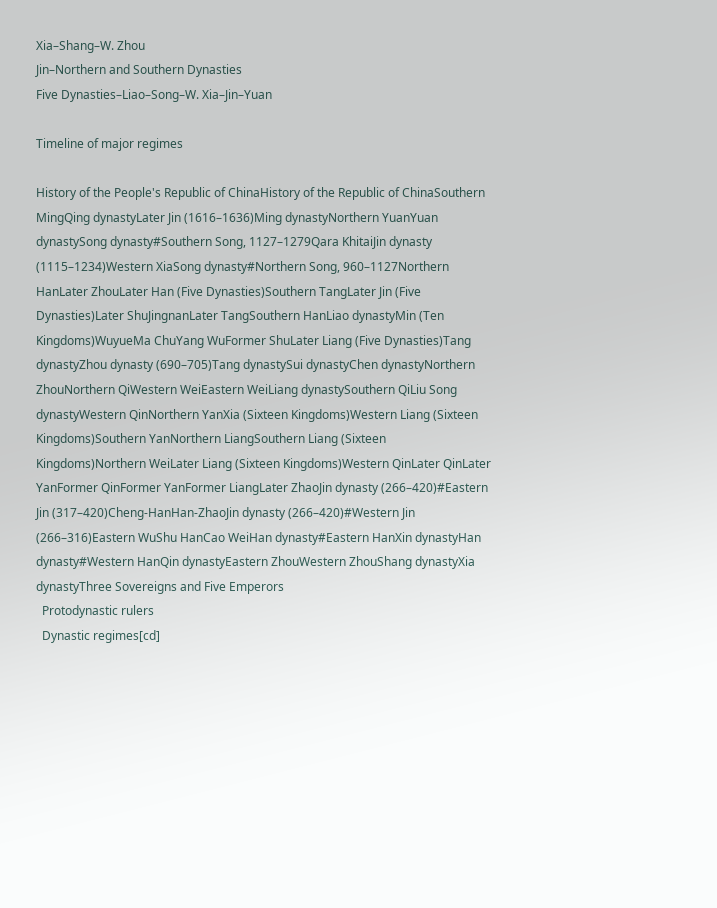Xia–Shang–W. Zhou
Jin–Northern and Southern Dynasties
Five Dynasties–Liao–Song–W. Xia–Jin–Yuan

Timeline of major regimes

History of the People's Republic of ChinaHistory of the Republic of ChinaSouthern MingQing dynastyLater Jin (1616–1636)Ming dynastyNorthern YuanYuan dynastySong dynasty#Southern Song, 1127–1279Qara KhitaiJin dynasty (1115–1234)Western XiaSong dynasty#Northern Song, 960–1127Northern HanLater ZhouLater Han (Five Dynasties)Southern TangLater Jin (Five Dynasties)Later ShuJingnanLater TangSouthern HanLiao dynastyMin (Ten Kingdoms)WuyueMa ChuYang WuFormer ShuLater Liang (Five Dynasties)Tang dynastyZhou dynasty (690–705)Tang dynastySui dynastyChen dynastyNorthern ZhouNorthern QiWestern WeiEastern WeiLiang dynastySouthern QiLiu Song dynastyWestern QinNorthern YanXia (Sixteen Kingdoms)Western Liang (Sixteen Kingdoms)Southern YanNorthern LiangSouthern Liang (Sixteen Kingdoms)Northern WeiLater Liang (Sixteen Kingdoms)Western QinLater QinLater YanFormer QinFormer YanFormer LiangLater ZhaoJin dynasty (266–420)#Eastern Jin (317–420)Cheng-HanHan-ZhaoJin dynasty (266–420)#Western Jin (266–316)Eastern WuShu HanCao WeiHan dynasty#Eastern HanXin dynastyHan dynasty#Western HanQin dynastyEastern ZhouWestern ZhouShang dynastyXia dynastyThree Sovereigns and Five Emperors
  Protodynastic rulers
  Dynastic regimes[cd]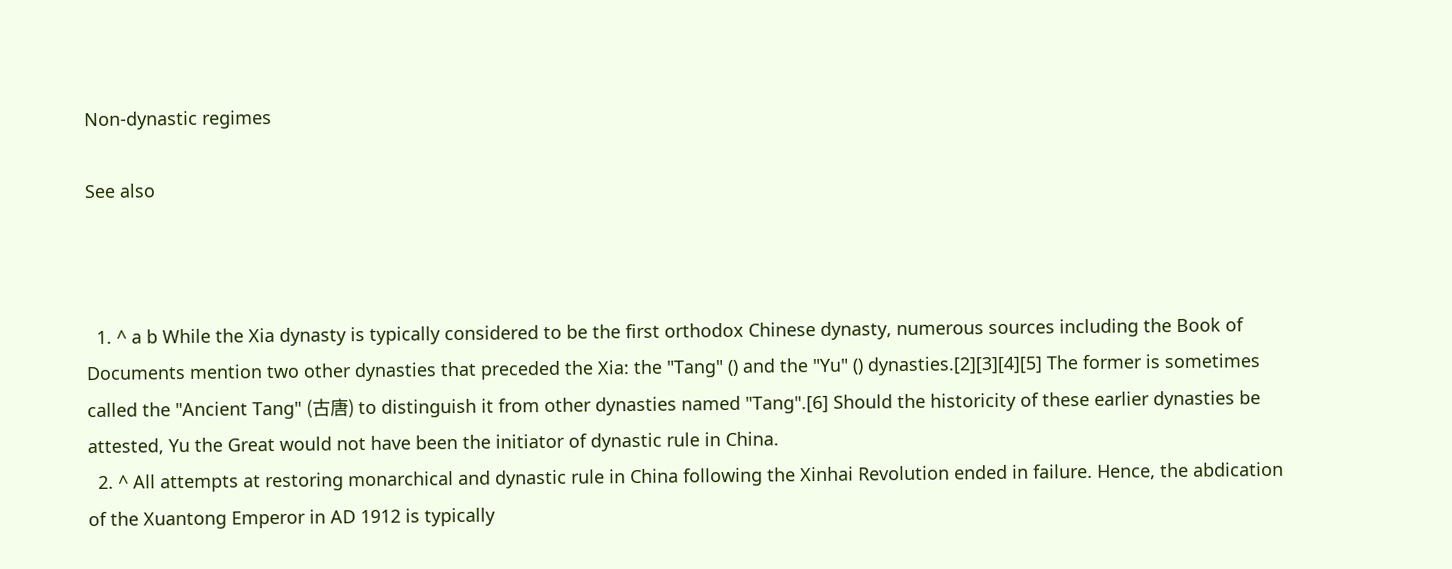Non-dynastic regimes

See also



  1. ^ a b While the Xia dynasty is typically considered to be the first orthodox Chinese dynasty, numerous sources including the Book of Documents mention two other dynasties that preceded the Xia: the "Tang" () and the "Yu" () dynasties.[2][3][4][5] The former is sometimes called the "Ancient Tang" (古唐) to distinguish it from other dynasties named "Tang".[6] Should the historicity of these earlier dynasties be attested, Yu the Great would not have been the initiator of dynastic rule in China.
  2. ^ All attempts at restoring monarchical and dynastic rule in China following the Xinhai Revolution ended in failure. Hence, the abdication of the Xuantong Emperor in AD 1912 is typically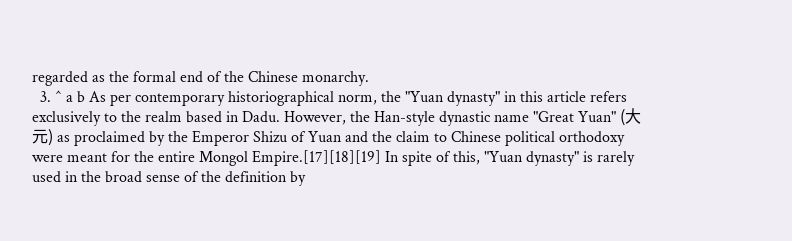regarded as the formal end of the Chinese monarchy.
  3. ^ a b As per contemporary historiographical norm, the "Yuan dynasty" in this article refers exclusively to the realm based in Dadu. However, the Han-style dynastic name "Great Yuan" (大元) as proclaimed by the Emperor Shizu of Yuan and the claim to Chinese political orthodoxy were meant for the entire Mongol Empire.[17][18][19] In spite of this, "Yuan dynasty" is rarely used in the broad sense of the definition by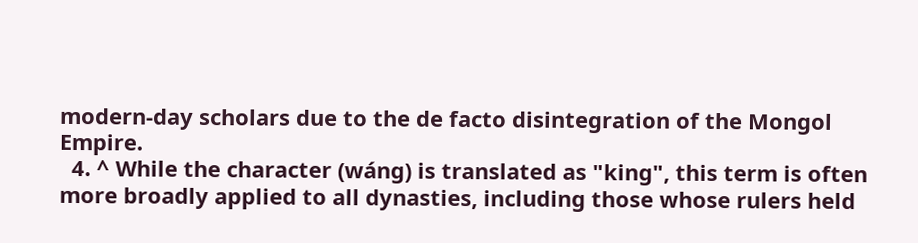modern-day scholars due to the de facto disintegration of the Mongol Empire.
  4. ^ While the character (wáng) is translated as "king", this term is often more broadly applied to all dynasties, including those whose rulers held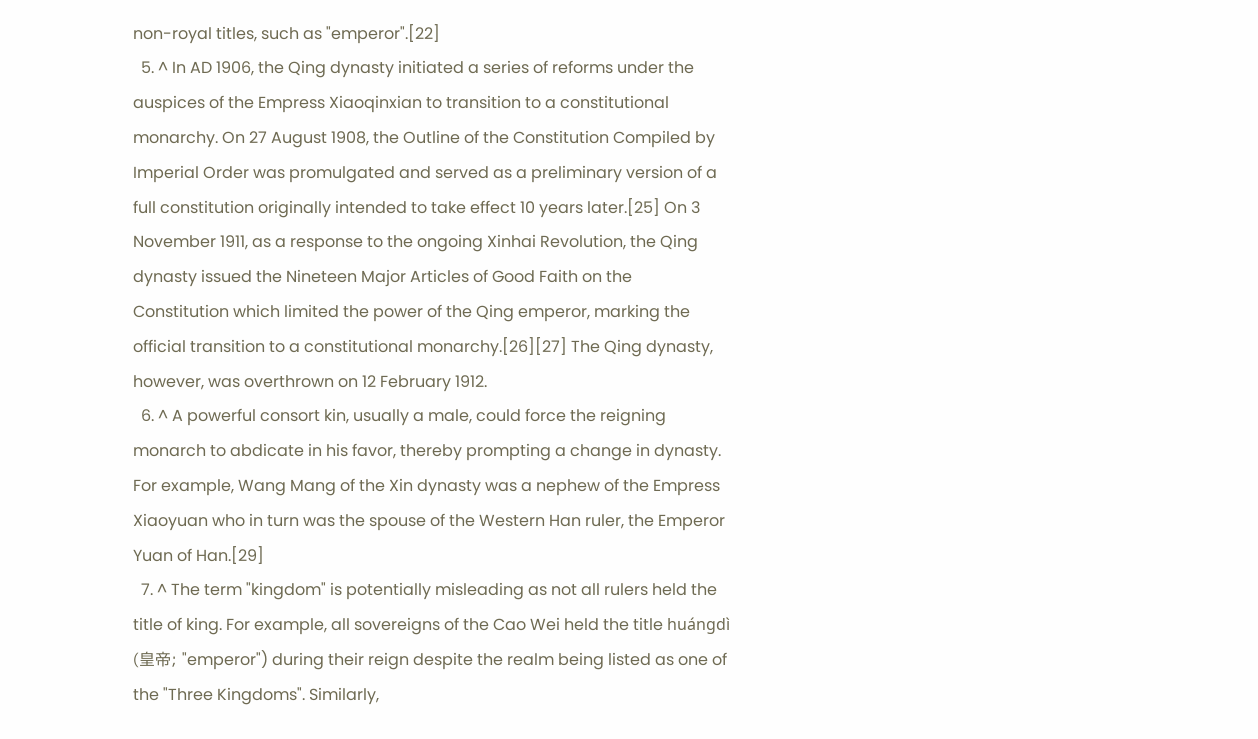non-royal titles, such as "emperor".[22]
  5. ^ In AD 1906, the Qing dynasty initiated a series of reforms under the auspices of the Empress Xiaoqinxian to transition to a constitutional monarchy. On 27 August 1908, the Outline of the Constitution Compiled by Imperial Order was promulgated and served as a preliminary version of a full constitution originally intended to take effect 10 years later.[25] On 3 November 1911, as a response to the ongoing Xinhai Revolution, the Qing dynasty issued the Nineteen Major Articles of Good Faith on the Constitution which limited the power of the Qing emperor, marking the official transition to a constitutional monarchy.[26][27] The Qing dynasty, however, was overthrown on 12 February 1912.
  6. ^ A powerful consort kin, usually a male, could force the reigning monarch to abdicate in his favor, thereby prompting a change in dynasty. For example, Wang Mang of the Xin dynasty was a nephew of the Empress Xiaoyuan who in turn was the spouse of the Western Han ruler, the Emperor Yuan of Han.[29]
  7. ^ The term "kingdom" is potentially misleading as not all rulers held the title of king. For example, all sovereigns of the Cao Wei held the title huángdì (皇帝; "emperor") during their reign despite the realm being listed as one of the "Three Kingdoms". Similarly,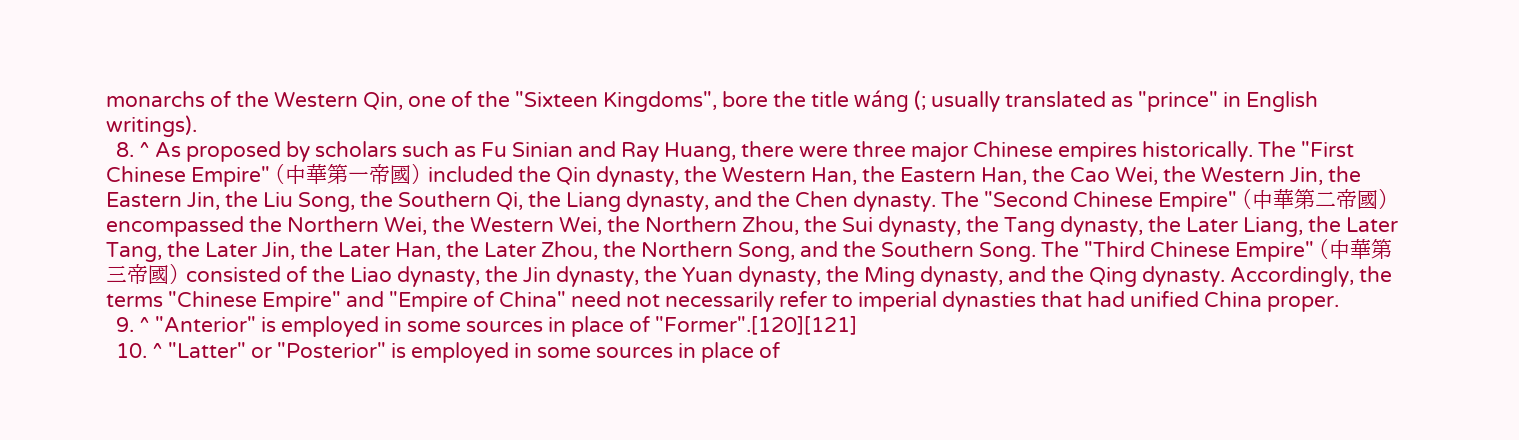monarchs of the Western Qin, one of the "Sixteen Kingdoms", bore the title wáng (; usually translated as "prince" in English writings).
  8. ^ As proposed by scholars such as Fu Sinian and Ray Huang, there were three major Chinese empires historically. The "First Chinese Empire" (中華第一帝國) included the Qin dynasty, the Western Han, the Eastern Han, the Cao Wei, the Western Jin, the Eastern Jin, the Liu Song, the Southern Qi, the Liang dynasty, and the Chen dynasty. The "Second Chinese Empire" (中華第二帝國) encompassed the Northern Wei, the Western Wei, the Northern Zhou, the Sui dynasty, the Tang dynasty, the Later Liang, the Later Tang, the Later Jin, the Later Han, the Later Zhou, the Northern Song, and the Southern Song. The "Third Chinese Empire" (中華第三帝國) consisted of the Liao dynasty, the Jin dynasty, the Yuan dynasty, the Ming dynasty, and the Qing dynasty. Accordingly, the terms "Chinese Empire" and "Empire of China" need not necessarily refer to imperial dynasties that had unified China proper.
  9. ^ "Anterior" is employed in some sources in place of "Former".[120][121]
  10. ^ "Latter" or "Posterior" is employed in some sources in place of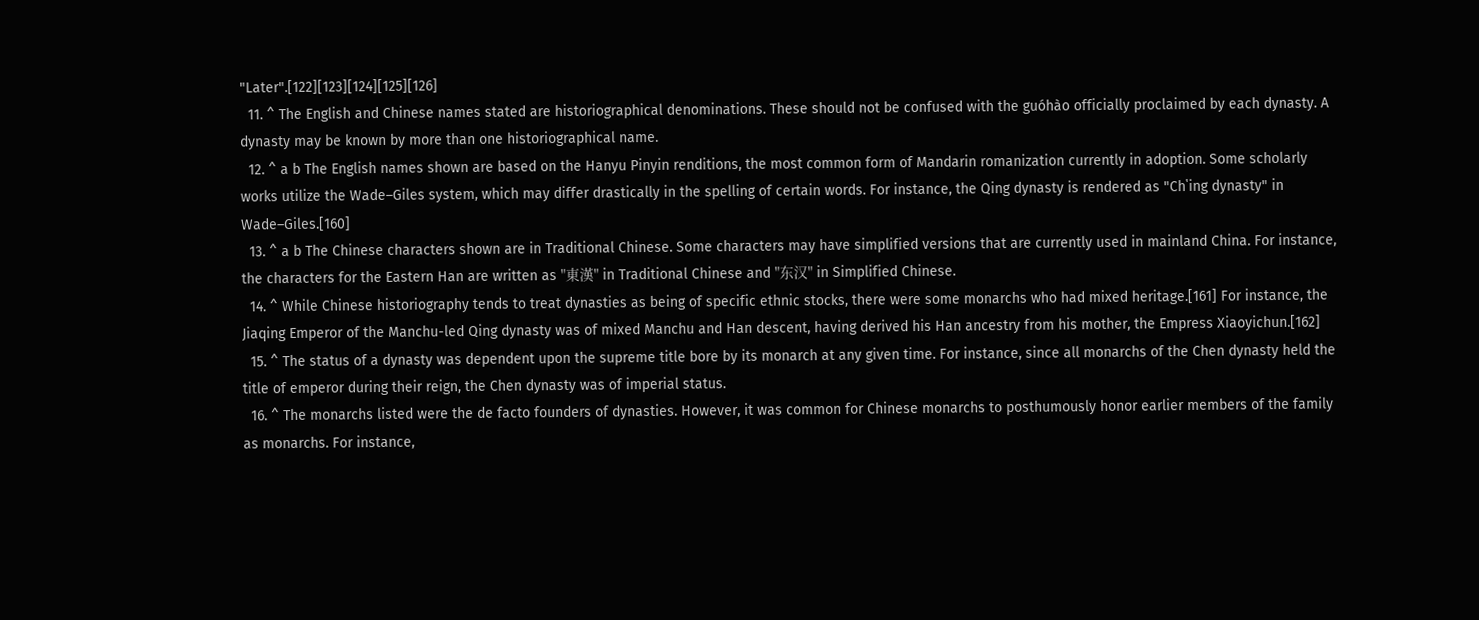"Later".[122][123][124][125][126]
  11. ^ The English and Chinese names stated are historiographical denominations. These should not be confused with the guóhào officially proclaimed by each dynasty. A dynasty may be known by more than one historiographical name.
  12. ^ a b The English names shown are based on the Hanyu Pinyin renditions, the most common form of Mandarin romanization currently in adoption. Some scholarly works utilize the Wade–Giles system, which may differ drastically in the spelling of certain words. For instance, the Qing dynasty is rendered as "Ch῾ing dynasty" in Wade–Giles.[160]
  13. ^ a b The Chinese characters shown are in Traditional Chinese. Some characters may have simplified versions that are currently used in mainland China. For instance, the characters for the Eastern Han are written as "東漢" in Traditional Chinese and "东汉" in Simplified Chinese.
  14. ^ While Chinese historiography tends to treat dynasties as being of specific ethnic stocks, there were some monarchs who had mixed heritage.[161] For instance, the Jiaqing Emperor of the Manchu-led Qing dynasty was of mixed Manchu and Han descent, having derived his Han ancestry from his mother, the Empress Xiaoyichun.[162]
  15. ^ The status of a dynasty was dependent upon the supreme title bore by its monarch at any given time. For instance, since all monarchs of the Chen dynasty held the title of emperor during their reign, the Chen dynasty was of imperial status.
  16. ^ The monarchs listed were the de facto founders of dynasties. However, it was common for Chinese monarchs to posthumously honor earlier members of the family as monarchs. For instance,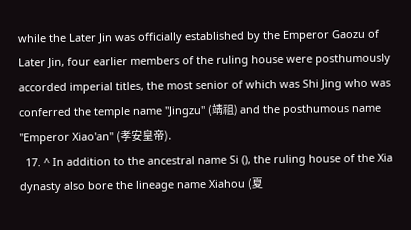while the Later Jin was officially established by the Emperor Gaozu of Later Jin, four earlier members of the ruling house were posthumously accorded imperial titles, the most senior of which was Shi Jing who was conferred the temple name "Jingzu" (靖祖) and the posthumous name "Emperor Xiao'an" (孝安皇帝).
  17. ^ In addition to the ancestral name Si (), the ruling house of the Xia dynasty also bore the lineage name Xiahou (夏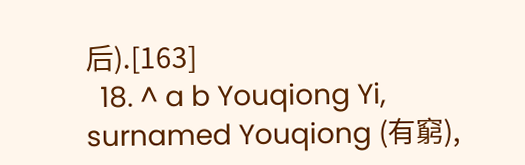后).[163]
  18. ^ a b Youqiong Yi, surnamed Youqiong (有窮),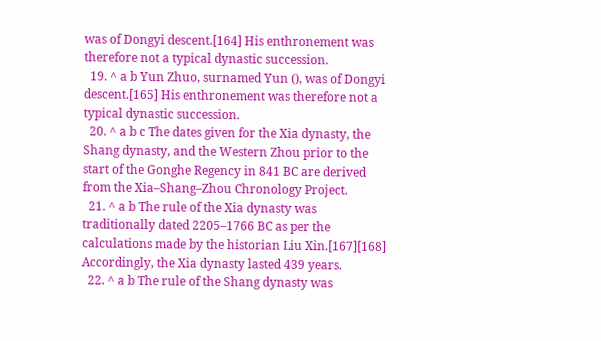was of Dongyi descent.[164] His enthronement was therefore not a typical dynastic succession.
  19. ^ a b Yun Zhuo, surnamed Yun (), was of Dongyi descent.[165] His enthronement was therefore not a typical dynastic succession.
  20. ^ a b c The dates given for the Xia dynasty, the Shang dynasty, and the Western Zhou prior to the start of the Gonghe Regency in 841 BC are derived from the Xia–Shang–Zhou Chronology Project.
  21. ^ a b The rule of the Xia dynasty was traditionally dated 2205–1766 BC as per the calculations made by the historian Liu Xin.[167][168] Accordingly, the Xia dynasty lasted 439 years.
  22. ^ a b The rule of the Shang dynasty was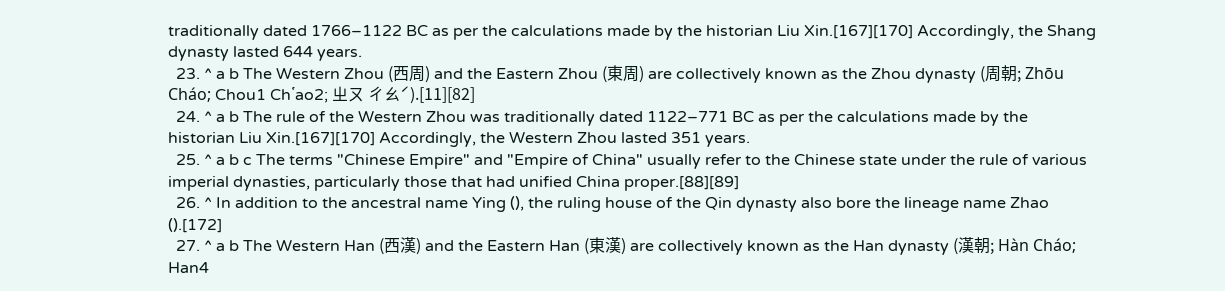traditionally dated 1766–1122 BC as per the calculations made by the historian Liu Xin.[167][170] Accordingly, the Shang dynasty lasted 644 years.
  23. ^ a b The Western Zhou (西周) and the Eastern Zhou (東周) are collectively known as the Zhou dynasty (周朝; Zhōu Cháo; Chou1 Ch῾ao2; ㄓㄡ ㄔㄠˊ).[11][82]
  24. ^ a b The rule of the Western Zhou was traditionally dated 1122–771 BC as per the calculations made by the historian Liu Xin.[167][170] Accordingly, the Western Zhou lasted 351 years.
  25. ^ a b c The terms "Chinese Empire" and "Empire of China" usually refer to the Chinese state under the rule of various imperial dynasties, particularly those that had unified China proper.[88][89]
  26. ^ In addition to the ancestral name Ying (), the ruling house of the Qin dynasty also bore the lineage name Zhao ().[172]
  27. ^ a b The Western Han (西漢) and the Eastern Han (東漢) are collectively known as the Han dynasty (漢朝; Hàn Cháo; Han4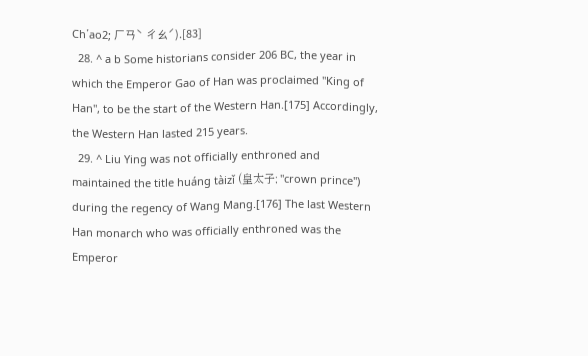Ch῾ao2; ㄏㄢˋ ㄔㄠˊ).[83]
  28. ^ a b Some historians consider 206 BC, the year in which the Emperor Gao of Han was proclaimed "King of Han", to be the start of the Western Han.[175] Accordingly, the Western Han lasted 215 years.
  29. ^ Liu Ying was not officially enthroned and maintained the title huáng tàizǐ (皇太子; "crown prince") during the regency of Wang Mang.[176] The last Western Han monarch who was officially enthroned was the Emperor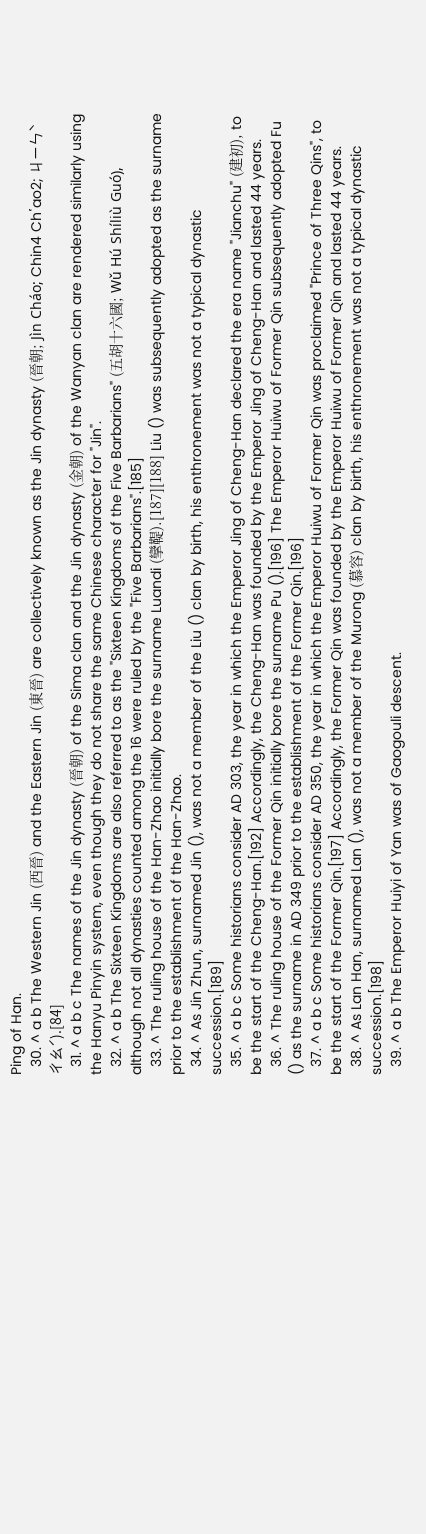Ping of Han.
  30. ^ a b The Western Jin (西晉) and the Eastern Jin (東晉) are collectively known as the Jin dynasty (晉朝; Jìn Cháo; Chin4 Ch῾ao2; ㄐㄧㄣˋ ㄔㄠˊ).[84]
  31. ^ a b c The names of the Jin dynasty (晉朝) of the Sima clan and the Jin dynasty (金朝) of the Wanyan clan are rendered similarly using the Hanyu Pinyin system, even though they do not share the same Chinese character for "Jin".
  32. ^ a b The Sixteen Kingdoms are also referred to as the "Sixteen Kingdoms of the Five Barbarians" (五胡十六國; Wǔ Hú Shíliù Guó), although not all dynasties counted among the 16 were ruled by the "Five Barbarians".[185]
  33. ^ The ruling house of the Han-Zhao initially bore the surname Luandi (攣鞮).[187][188] Liu () was subsequently adopted as the surname prior to the establishment of the Han-Zhao.
  34. ^ As Jin Zhun, surnamed Jin (), was not a member of the Liu () clan by birth, his enthronement was not a typical dynastic succession.[189]
  35. ^ a b c Some historians consider AD 303, the year in which the Emperor Jing of Cheng-Han declared the era name "Jianchu" (建初), to be the start of the Cheng-Han.[192] Accordingly, the Cheng-Han was founded by the Emperor Jing of Cheng-Han and lasted 44 years.
  36. ^ The ruling house of the Former Qin initially bore the surname Pu ().[196] The Emperor Huiwu of Former Qin subsequently adopted Fu () as the surname in AD 349 prior to the establishment of the Former Qin.[196]
  37. ^ a b c Some historians consider AD 350, the year in which the Emperor Huiwu of Former Qin was proclaimed "Prince of Three Qins", to be the start of the Former Qin.[197] Accordingly, the Former Qin was founded by the Emperor Huiwu of Former Qin and lasted 44 years.
  38. ^ As Lan Han, surnamed Lan (), was not a member of the Murong (慕容) clan by birth, his enthronement was not a typical dynastic succession.[198]
  39. ^ a b The Emperor Huiyi of Yan was of Gaogouli descent.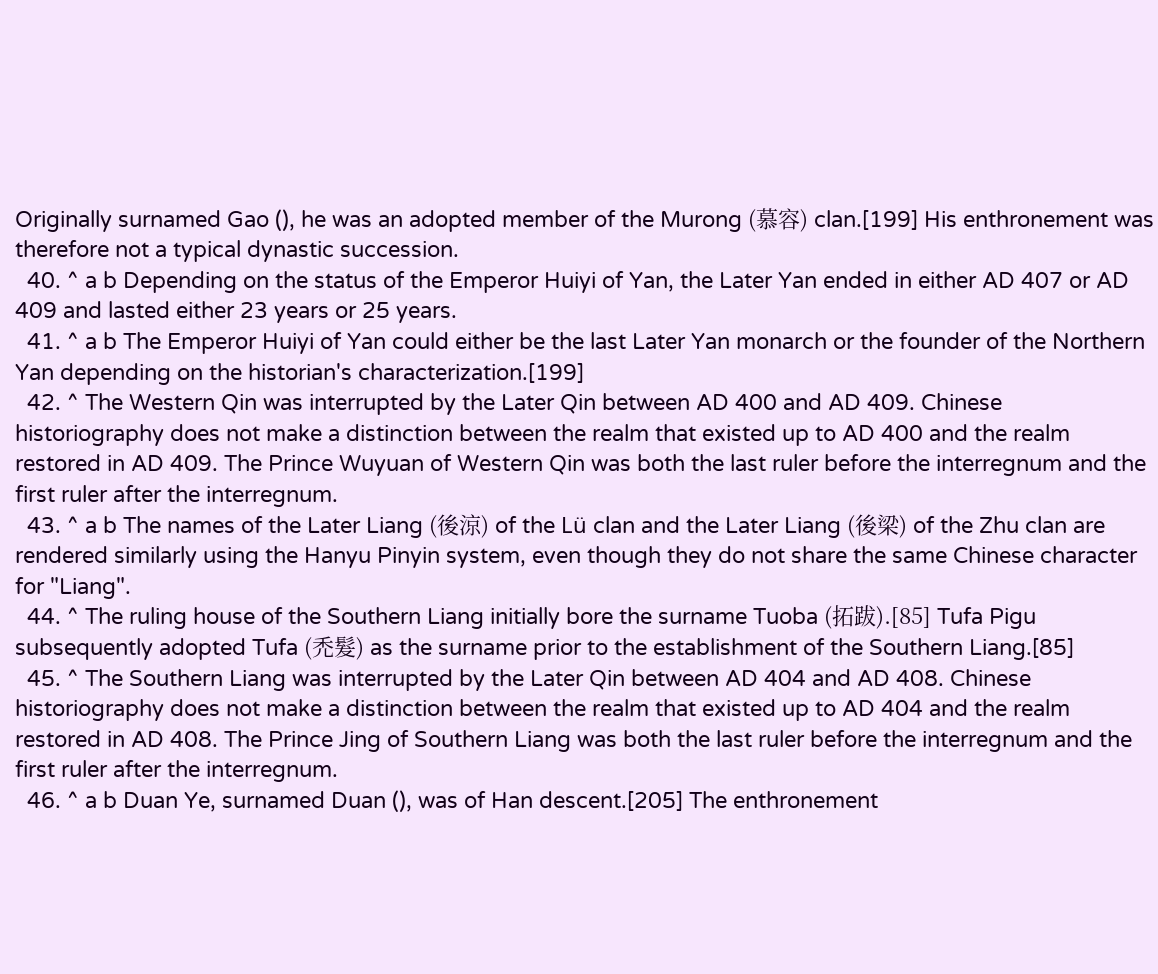Originally surnamed Gao (), he was an adopted member of the Murong (慕容) clan.[199] His enthronement was therefore not a typical dynastic succession.
  40. ^ a b Depending on the status of the Emperor Huiyi of Yan, the Later Yan ended in either AD 407 or AD 409 and lasted either 23 years or 25 years.
  41. ^ a b The Emperor Huiyi of Yan could either be the last Later Yan monarch or the founder of the Northern Yan depending on the historian's characterization.[199]
  42. ^ The Western Qin was interrupted by the Later Qin between AD 400 and AD 409. Chinese historiography does not make a distinction between the realm that existed up to AD 400 and the realm restored in AD 409. The Prince Wuyuan of Western Qin was both the last ruler before the interregnum and the first ruler after the interregnum.
  43. ^ a b The names of the Later Liang (後涼) of the Lü clan and the Later Liang (後梁) of the Zhu clan are rendered similarly using the Hanyu Pinyin system, even though they do not share the same Chinese character for "Liang".
  44. ^ The ruling house of the Southern Liang initially bore the surname Tuoba (拓跋).[85] Tufa Pigu subsequently adopted Tufa (禿髮) as the surname prior to the establishment of the Southern Liang.[85]
  45. ^ The Southern Liang was interrupted by the Later Qin between AD 404 and AD 408. Chinese historiography does not make a distinction between the realm that existed up to AD 404 and the realm restored in AD 408. The Prince Jing of Southern Liang was both the last ruler before the interregnum and the first ruler after the interregnum.
  46. ^ a b Duan Ye, surnamed Duan (), was of Han descent.[205] The enthronement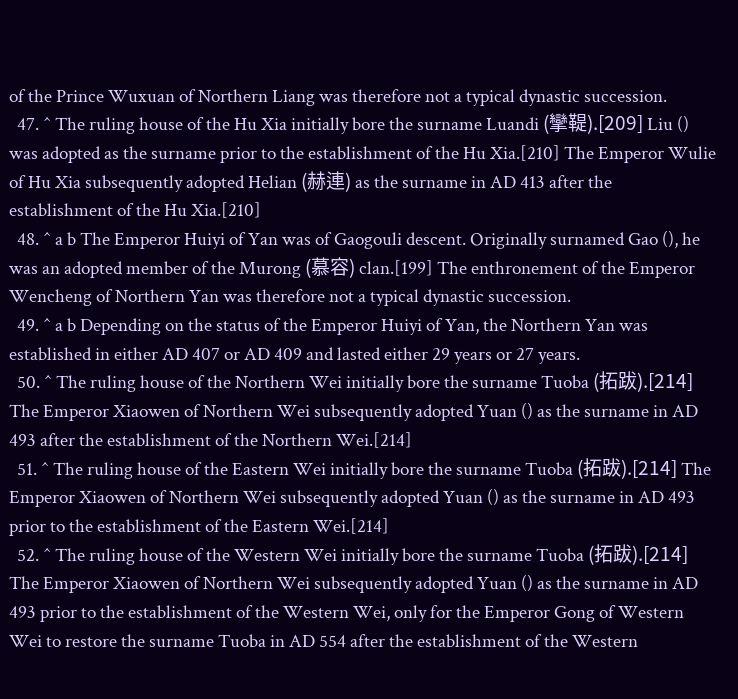of the Prince Wuxuan of Northern Liang was therefore not a typical dynastic succession.
  47. ^ The ruling house of the Hu Xia initially bore the surname Luandi (攣鞮).[209] Liu () was adopted as the surname prior to the establishment of the Hu Xia.[210] The Emperor Wulie of Hu Xia subsequently adopted Helian (赫連) as the surname in AD 413 after the establishment of the Hu Xia.[210]
  48. ^ a b The Emperor Huiyi of Yan was of Gaogouli descent. Originally surnamed Gao (), he was an adopted member of the Murong (慕容) clan.[199] The enthronement of the Emperor Wencheng of Northern Yan was therefore not a typical dynastic succession.
  49. ^ a b Depending on the status of the Emperor Huiyi of Yan, the Northern Yan was established in either AD 407 or AD 409 and lasted either 29 years or 27 years.
  50. ^ The ruling house of the Northern Wei initially bore the surname Tuoba (拓跋).[214] The Emperor Xiaowen of Northern Wei subsequently adopted Yuan () as the surname in AD 493 after the establishment of the Northern Wei.[214]
  51. ^ The ruling house of the Eastern Wei initially bore the surname Tuoba (拓跋).[214] The Emperor Xiaowen of Northern Wei subsequently adopted Yuan () as the surname in AD 493 prior to the establishment of the Eastern Wei.[214]
  52. ^ The ruling house of the Western Wei initially bore the surname Tuoba (拓跋).[214] The Emperor Xiaowen of Northern Wei subsequently adopted Yuan () as the surname in AD 493 prior to the establishment of the Western Wei, only for the Emperor Gong of Western Wei to restore the surname Tuoba in AD 554 after the establishment of the Western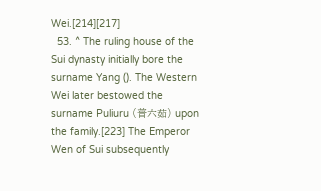Wei.[214][217]
  53. ^ The ruling house of the Sui dynasty initially bore the surname Yang (). The Western Wei later bestowed the surname Puliuru (普六茹) upon the family.[223] The Emperor Wen of Sui subsequently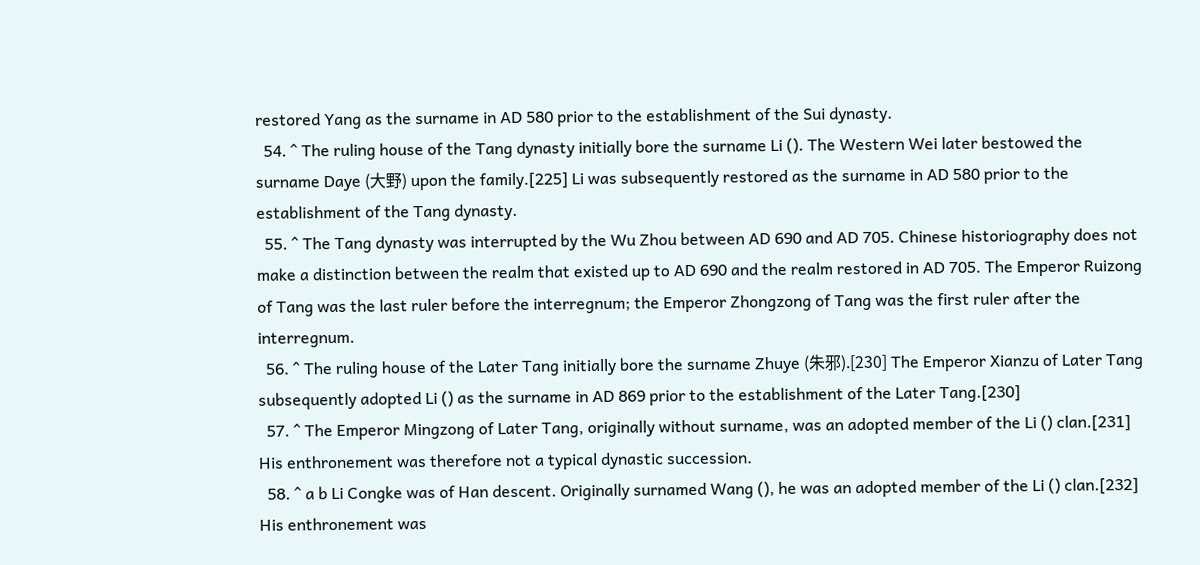restored Yang as the surname in AD 580 prior to the establishment of the Sui dynasty.
  54. ^ The ruling house of the Tang dynasty initially bore the surname Li (). The Western Wei later bestowed the surname Daye (大野) upon the family.[225] Li was subsequently restored as the surname in AD 580 prior to the establishment of the Tang dynasty.
  55. ^ The Tang dynasty was interrupted by the Wu Zhou between AD 690 and AD 705. Chinese historiography does not make a distinction between the realm that existed up to AD 690 and the realm restored in AD 705. The Emperor Ruizong of Tang was the last ruler before the interregnum; the Emperor Zhongzong of Tang was the first ruler after the interregnum.
  56. ^ The ruling house of the Later Tang initially bore the surname Zhuye (朱邪).[230] The Emperor Xianzu of Later Tang subsequently adopted Li () as the surname in AD 869 prior to the establishment of the Later Tang.[230]
  57. ^ The Emperor Mingzong of Later Tang, originally without surname, was an adopted member of the Li () clan.[231] His enthronement was therefore not a typical dynastic succession.
  58. ^ a b Li Congke was of Han descent. Originally surnamed Wang (), he was an adopted member of the Li () clan.[232] His enthronement was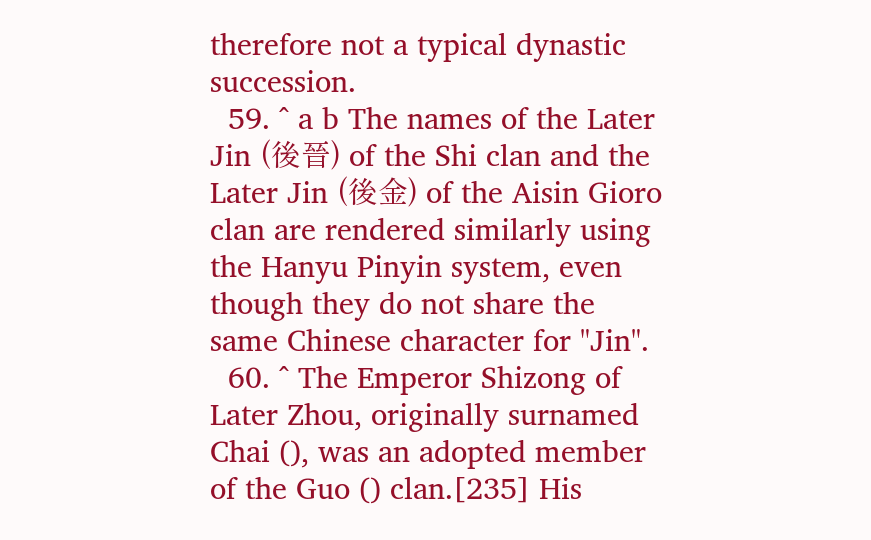therefore not a typical dynastic succession.
  59. ^ a b The names of the Later Jin (後晉) of the Shi clan and the Later Jin (後金) of the Aisin Gioro clan are rendered similarly using the Hanyu Pinyin system, even though they do not share the same Chinese character for "Jin".
  60. ^ The Emperor Shizong of Later Zhou, originally surnamed Chai (), was an adopted member of the Guo () clan.[235] His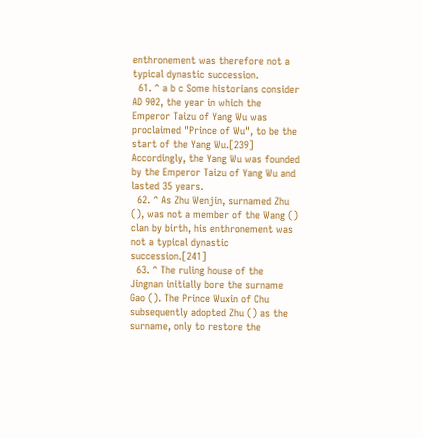enthronement was therefore not a typical dynastic succession.
  61. ^ a b c Some historians consider AD 902, the year in which the Emperor Taizu of Yang Wu was proclaimed "Prince of Wu", to be the start of the Yang Wu.[239] Accordingly, the Yang Wu was founded by the Emperor Taizu of Yang Wu and lasted 35 years.
  62. ^ As Zhu Wenjin, surnamed Zhu (), was not a member of the Wang () clan by birth, his enthronement was not a typical dynastic succession.[241]
  63. ^ The ruling house of the Jingnan initially bore the surname Gao (). The Prince Wuxin of Chu subsequently adopted Zhu () as the surname, only to restore the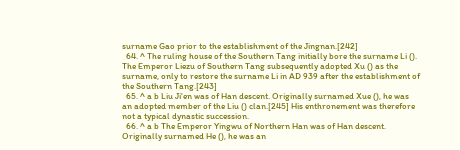surname Gao prior to the establishment of the Jingnan.[242]
  64. ^ The ruling house of the Southern Tang initially bore the surname Li (). The Emperor Liezu of Southern Tang subsequently adopted Xu () as the surname, only to restore the surname Li in AD 939 after the establishment of the Southern Tang.[243]
  65. ^ a b Liu Ji'en was of Han descent. Originally surnamed Xue (), he was an adopted member of the Liu () clan.[245] His enthronement was therefore not a typical dynastic succession.
  66. ^ a b The Emperor Yingwu of Northern Han was of Han descent. Originally surnamed He (), he was an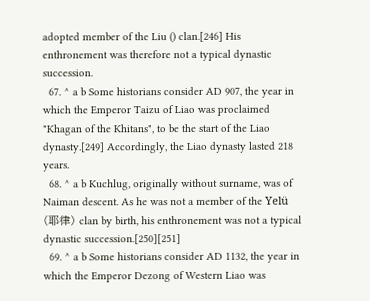adopted member of the Liu () clan.[246] His enthronement was therefore not a typical dynastic succession.
  67. ^ a b Some historians consider AD 907, the year in which the Emperor Taizu of Liao was proclaimed "Khagan of the Khitans", to be the start of the Liao dynasty.[249] Accordingly, the Liao dynasty lasted 218 years.
  68. ^ a b Kuchlug, originally without surname, was of Naiman descent. As he was not a member of the Yelü (耶律) clan by birth, his enthronement was not a typical dynastic succession.[250][251]
  69. ^ a b Some historians consider AD 1132, the year in which the Emperor Dezong of Western Liao was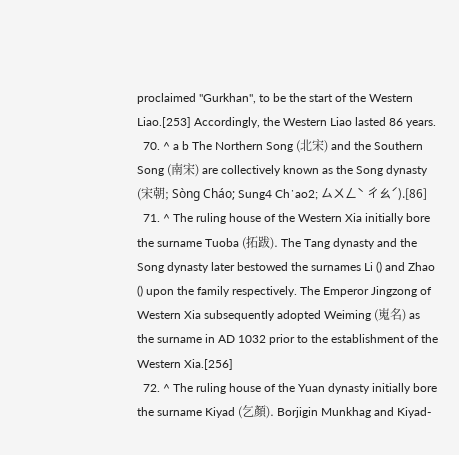proclaimed "Gurkhan", to be the start of the Western Liao.[253] Accordingly, the Western Liao lasted 86 years.
  70. ^ a b The Northern Song (北宋) and the Southern Song (南宋) are collectively known as the Song dynasty (宋朝; Sòng Cháo; Sung4 Ch῾ao2; ㄙㄨㄥˋ ㄔㄠˊ).[86]
  71. ^ The ruling house of the Western Xia initially bore the surname Tuoba (拓跋). The Tang dynasty and the Song dynasty later bestowed the surnames Li () and Zhao () upon the family respectively. The Emperor Jingzong of Western Xia subsequently adopted Weiming (嵬名) as the surname in AD 1032 prior to the establishment of the Western Xia.[256]
  72. ^ The ruling house of the Yuan dynasty initially bore the surname Kiyad (乞顏). Borjigin Munkhag and Kiyad-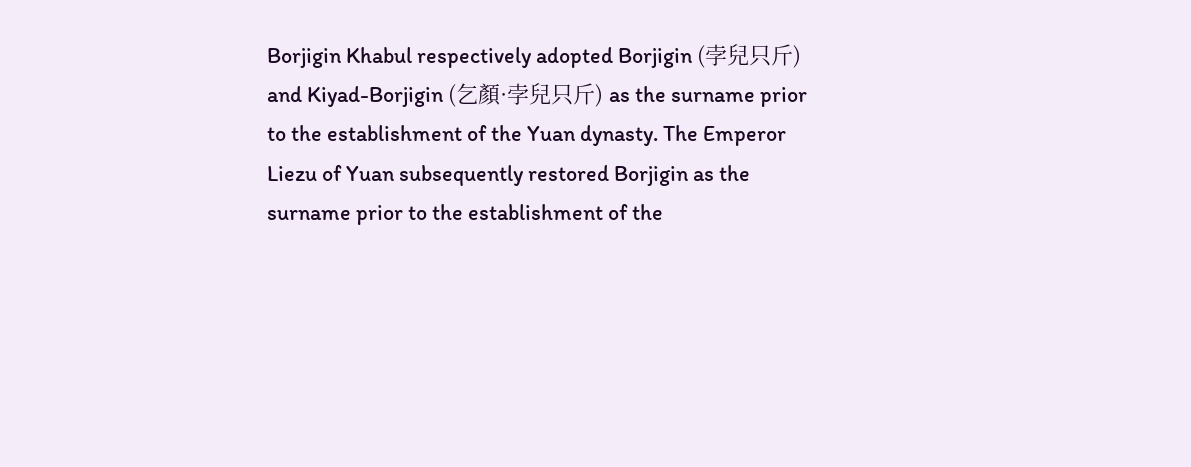Borjigin Khabul respectively adopted Borjigin (孛兒只斤) and Kiyad-Borjigin (乞顏·孛兒只斤) as the surname prior to the establishment of the Yuan dynasty. The Emperor Liezu of Yuan subsequently restored Borjigin as the surname prior to the establishment of the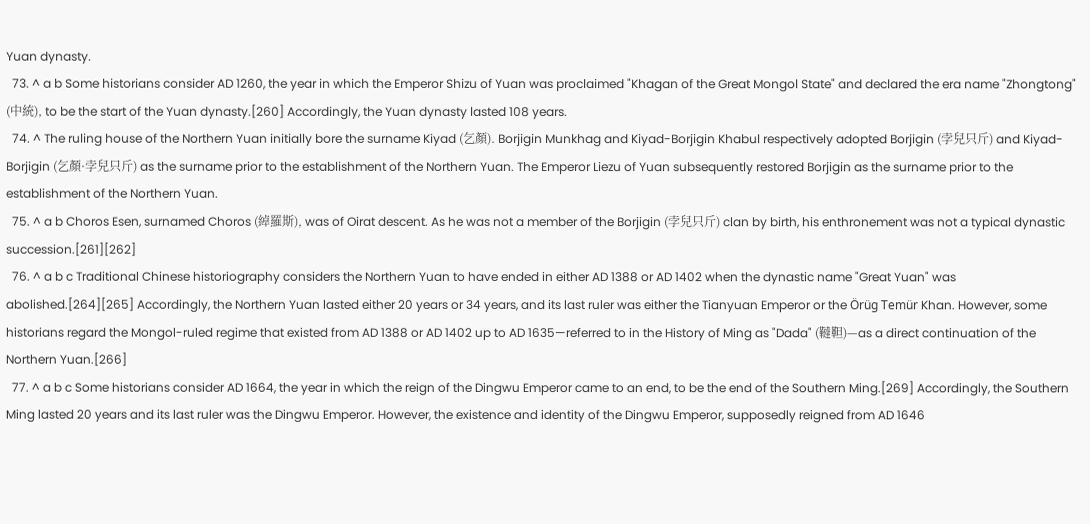Yuan dynasty.
  73. ^ a b Some historians consider AD 1260, the year in which the Emperor Shizu of Yuan was proclaimed "Khagan of the Great Mongol State" and declared the era name "Zhongtong" (中統), to be the start of the Yuan dynasty.[260] Accordingly, the Yuan dynasty lasted 108 years.
  74. ^ The ruling house of the Northern Yuan initially bore the surname Kiyad (乞顏). Borjigin Munkhag and Kiyad-Borjigin Khabul respectively adopted Borjigin (孛兒只斤) and Kiyad-Borjigin (乞顏·孛兒只斤) as the surname prior to the establishment of the Northern Yuan. The Emperor Liezu of Yuan subsequently restored Borjigin as the surname prior to the establishment of the Northern Yuan.
  75. ^ a b Choros Esen, surnamed Choros (綽羅斯), was of Oirat descent. As he was not a member of the Borjigin (孛兒只斤) clan by birth, his enthronement was not a typical dynastic succession.[261][262]
  76. ^ a b c Traditional Chinese historiography considers the Northern Yuan to have ended in either AD 1388 or AD 1402 when the dynastic name "Great Yuan" was abolished.[264][265] Accordingly, the Northern Yuan lasted either 20 years or 34 years, and its last ruler was either the Tianyuan Emperor or the Örüg Temür Khan. However, some historians regard the Mongol-ruled regime that existed from AD 1388 or AD 1402 up to AD 1635—referred to in the History of Ming as "Dada" (韃靼)—as a direct continuation of the Northern Yuan.[266]
  77. ^ a b c Some historians consider AD 1664, the year in which the reign of the Dingwu Emperor came to an end, to be the end of the Southern Ming.[269] Accordingly, the Southern Ming lasted 20 years and its last ruler was the Dingwu Emperor. However, the existence and identity of the Dingwu Emperor, supposedly reigned from AD 1646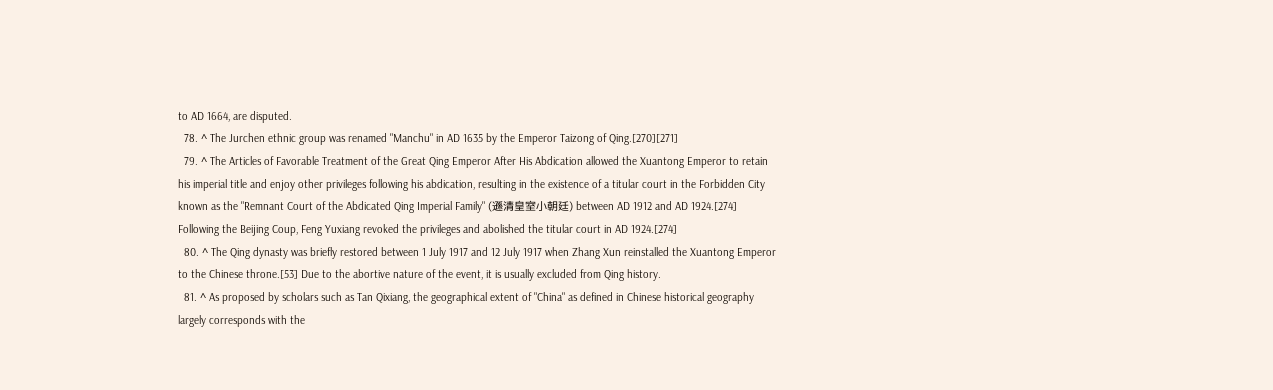to AD 1664, are disputed.
  78. ^ The Jurchen ethnic group was renamed "Manchu" in AD 1635 by the Emperor Taizong of Qing.[270][271]
  79. ^ The Articles of Favorable Treatment of the Great Qing Emperor After His Abdication allowed the Xuantong Emperor to retain his imperial title and enjoy other privileges following his abdication, resulting in the existence of a titular court in the Forbidden City known as the "Remnant Court of the Abdicated Qing Imperial Family" (遜清皇室小朝廷) between AD 1912 and AD 1924.[274] Following the Beijing Coup, Feng Yuxiang revoked the privileges and abolished the titular court in AD 1924.[274]
  80. ^ The Qing dynasty was briefly restored between 1 July 1917 and 12 July 1917 when Zhang Xun reinstalled the Xuantong Emperor to the Chinese throne.[53] Due to the abortive nature of the event, it is usually excluded from Qing history.
  81. ^ As proposed by scholars such as Tan Qixiang, the geographical extent of "China" as defined in Chinese historical geography largely corresponds with the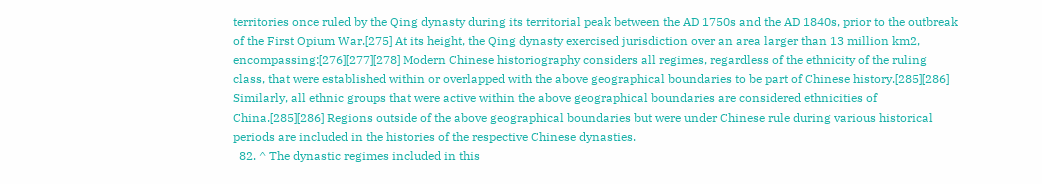territories once ruled by the Qing dynasty during its territorial peak between the AD 1750s and the AD 1840s, prior to the outbreak of the First Opium War.[275] At its height, the Qing dynasty exercised jurisdiction over an area larger than 13 million km2, encompassing:[276][277][278] Modern Chinese historiography considers all regimes, regardless of the ethnicity of the ruling class, that were established within or overlapped with the above geographical boundaries to be part of Chinese history.[285][286] Similarly, all ethnic groups that were active within the above geographical boundaries are considered ethnicities of China.[285][286] Regions outside of the above geographical boundaries but were under Chinese rule during various historical periods are included in the histories of the respective Chinese dynasties.
  82. ^ The dynastic regimes included in this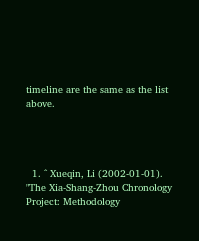timeline are the same as the list above.




  1. ^ Xueqin, Li (2002-01-01). "The Xia-Shang-Zhou Chronology Project: Methodology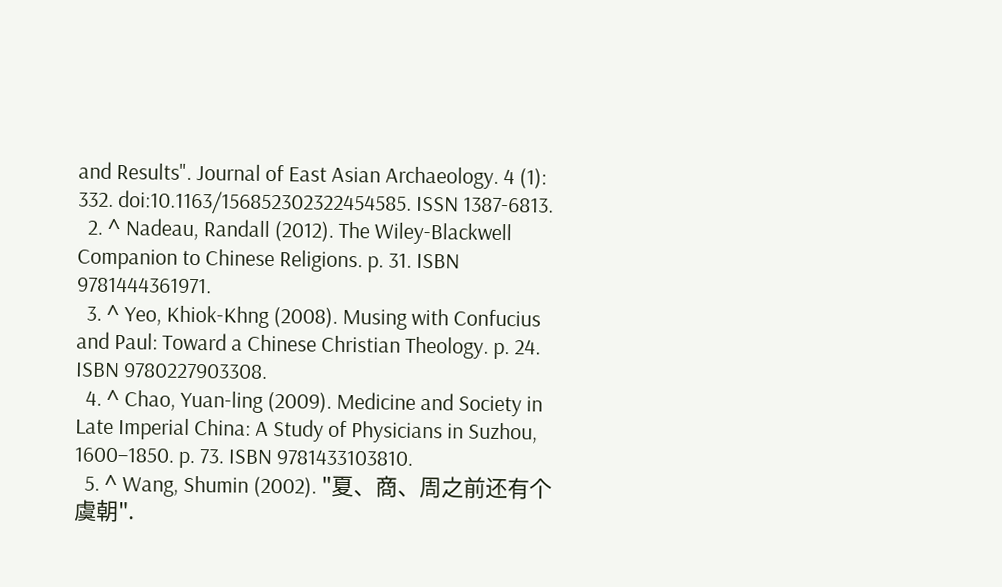and Results". Journal of East Asian Archaeology. 4 (1): 332. doi:10.1163/156852302322454585. ISSN 1387-6813.
  2. ^ Nadeau, Randall (2012). The Wiley-Blackwell Companion to Chinese Religions. p. 31. ISBN 9781444361971.
  3. ^ Yeo, Khiok-Khng (2008). Musing with Confucius and Paul: Toward a Chinese Christian Theology. p. 24. ISBN 9780227903308.
  4. ^ Chao, Yuan-ling (2009). Medicine and Society in Late Imperial China: A Study of Physicians in Suzhou, 1600–1850. p. 73. ISBN 9781433103810.
  5. ^ Wang, Shumin (2002). "夏、商、周之前还有个虞朝".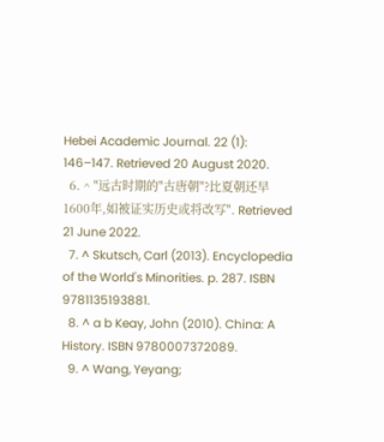Hebei Academic Journal. 22 (1): 146–147. Retrieved 20 August 2020.
  6. ^ "远古时期的"古唐朝"?比夏朝还早1600年,如被证实历史或将改写". Retrieved 21 June 2022.
  7. ^ Skutsch, Carl (2013). Encyclopedia of the World's Minorities. p. 287. ISBN 9781135193881.
  8. ^ a b Keay, John (2010). China: A History. ISBN 9780007372089.
  9. ^ Wang, Yeyang;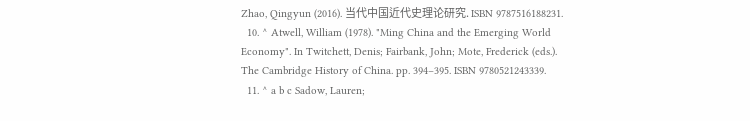Zhao, Qingyun (2016). 当代中国近代史理论研究. ISBN 9787516188231.
  10. ^ Atwell, William (1978). "Ming China and the Emerging World Economy". In Twitchett, Denis; Fairbank, John; Mote, Frederick (eds.). The Cambridge History of China. pp. 394–395. ISBN 9780521243339.
  11. ^ a b c Sadow, Lauren;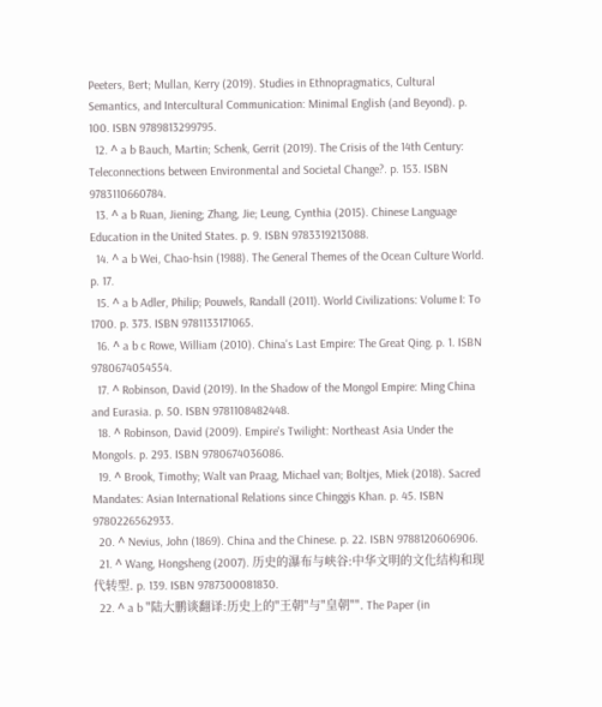Peeters, Bert; Mullan, Kerry (2019). Studies in Ethnopragmatics, Cultural Semantics, and Intercultural Communication: Minimal English (and Beyond). p. 100. ISBN 9789813299795.
  12. ^ a b Bauch, Martin; Schenk, Gerrit (2019). The Crisis of the 14th Century: Teleconnections between Environmental and Societal Change?. p. 153. ISBN 9783110660784.
  13. ^ a b Ruan, Jiening; Zhang, Jie; Leung, Cynthia (2015). Chinese Language Education in the United States. p. 9. ISBN 9783319213088.
  14. ^ a b Wei, Chao-hsin (1988). The General Themes of the Ocean Culture World. p. 17.
  15. ^ a b Adler, Philip; Pouwels, Randall (2011). World Civilizations: Volume I: To 1700. p. 373. ISBN 9781133171065.
  16. ^ a b c Rowe, William (2010). China's Last Empire: The Great Qing. p. 1. ISBN 9780674054554.
  17. ^ Robinson, David (2019). In the Shadow of the Mongol Empire: Ming China and Eurasia. p. 50. ISBN 9781108482448.
  18. ^ Robinson, David (2009). Empire's Twilight: Northeast Asia Under the Mongols. p. 293. ISBN 9780674036086.
  19. ^ Brook, Timothy; Walt van Praag, Michael van; Boltjes, Miek (2018). Sacred Mandates: Asian International Relations since Chinggis Khan. p. 45. ISBN 9780226562933.
  20. ^ Nevius, John (1869). China and the Chinese. p. 22. ISBN 9788120606906.
  21. ^ Wang, Hongsheng (2007). 历史的瀑布与峡谷:中华文明的文化结构和现代转型. p. 139. ISBN 9787300081830.
  22. ^ a b "陆大鹏谈翻译:历史上的"王朝"与"皇朝"". The Paper (in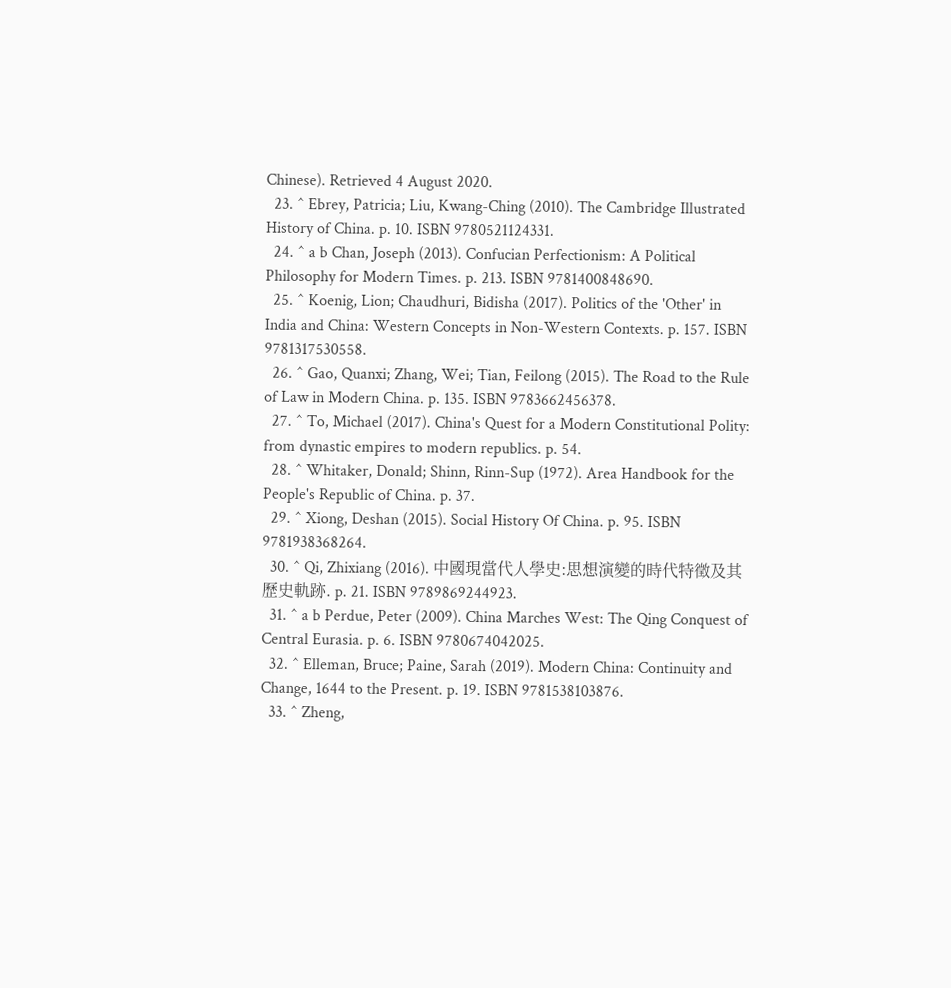Chinese). Retrieved 4 August 2020.
  23. ^ Ebrey, Patricia; Liu, Kwang-Ching (2010). The Cambridge Illustrated History of China. p. 10. ISBN 9780521124331.
  24. ^ a b Chan, Joseph (2013). Confucian Perfectionism: A Political Philosophy for Modern Times. p. 213. ISBN 9781400848690.
  25. ^ Koenig, Lion; Chaudhuri, Bidisha (2017). Politics of the 'Other' in India and China: Western Concepts in Non-Western Contexts. p. 157. ISBN 9781317530558.
  26. ^ Gao, Quanxi; Zhang, Wei; Tian, Feilong (2015). The Road to the Rule of Law in Modern China. p. 135. ISBN 9783662456378.
  27. ^ To, Michael (2017). China's Quest for a Modern Constitutional Polity: from dynastic empires to modern republics. p. 54.
  28. ^ Whitaker, Donald; Shinn, Rinn-Sup (1972). Area Handbook for the People's Republic of China. p. 37.
  29. ^ Xiong, Deshan (2015). Social History Of China. p. 95. ISBN 9781938368264.
  30. ^ Qi, Zhixiang (2016). 中國現當代人學史:思想演變的時代特徵及其歷史軌跡. p. 21. ISBN 9789869244923.
  31. ^ a b Perdue, Peter (2009). China Marches West: The Qing Conquest of Central Eurasia. p. 6. ISBN 9780674042025.
  32. ^ Elleman, Bruce; Paine, Sarah (2019). Modern China: Continuity and Change, 1644 to the Present. p. 19. ISBN 9781538103876.
  33. ^ Zheng,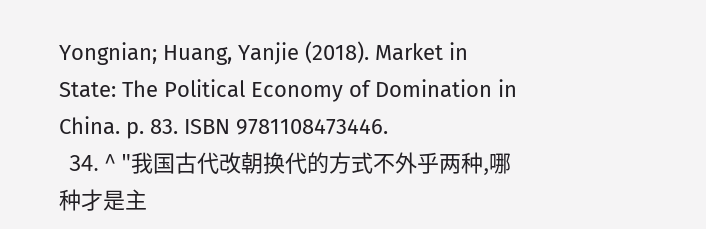Yongnian; Huang, Yanjie (2018). Market in State: The Political Economy of Domination in China. p. 83. ISBN 9781108473446.
  34. ^ "我国古代改朝换代的方式不外乎两种,哪种才是主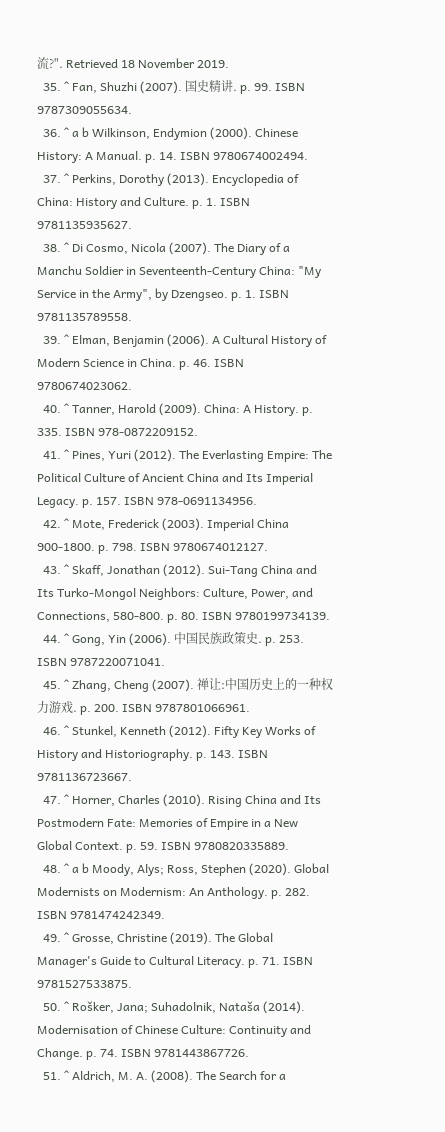流?". Retrieved 18 November 2019.
  35. ^ Fan, Shuzhi (2007). 国史精讲. p. 99. ISBN 9787309055634.
  36. ^ a b Wilkinson, Endymion (2000). Chinese History: A Manual. p. 14. ISBN 9780674002494.
  37. ^ Perkins, Dorothy (2013). Encyclopedia of China: History and Culture. p. 1. ISBN 9781135935627.
  38. ^ Di Cosmo, Nicola (2007). The Diary of a Manchu Soldier in Seventeenth-Century China: "My Service in the Army", by Dzengseo. p. 1. ISBN 9781135789558.
  39. ^ Elman, Benjamin (2006). A Cultural History of Modern Science in China. p. 46. ISBN 9780674023062.
  40. ^ Tanner, Harold (2009). China: A History. p. 335. ISBN 978-0872209152.
  41. ^ Pines, Yuri (2012). The Everlasting Empire: The Political Culture of Ancient China and Its Imperial Legacy. p. 157. ISBN 978-0691134956.
  42. ^ Mote, Frederick (2003). Imperial China 900-1800. p. 798. ISBN 9780674012127.
  43. ^ Skaff, Jonathan (2012). Sui-Tang China and Its Turko-Mongol Neighbors: Culture, Power, and Connections, 580-800. p. 80. ISBN 9780199734139.
  44. ^ Gong, Yin (2006). 中国民族政策史. p. 253. ISBN 9787220071041.
  45. ^ Zhang, Cheng (2007). 禅让:中国历史上的一种权力游戏. p. 200. ISBN 9787801066961.
  46. ^ Stunkel, Kenneth (2012). Fifty Key Works of History and Historiography. p. 143. ISBN 9781136723667.
  47. ^ Horner, Charles (2010). Rising China and Its Postmodern Fate: Memories of Empire in a New Global Context. p. 59. ISBN 9780820335889.
  48. ^ a b Moody, Alys; Ross, Stephen (2020). Global Modernists on Modernism: An Anthology. p. 282. ISBN 9781474242349.
  49. ^ Grosse, Christine (2019). The Global Manager's Guide to Cultural Literacy. p. 71. ISBN 9781527533875.
  50. ^ Rošker, Jana; Suhadolnik, Nataša (2014). Modernisation of Chinese Culture: Continuity and Change. p. 74. ISBN 9781443867726.
  51. ^ Aldrich, M. A. (2008). The Search for a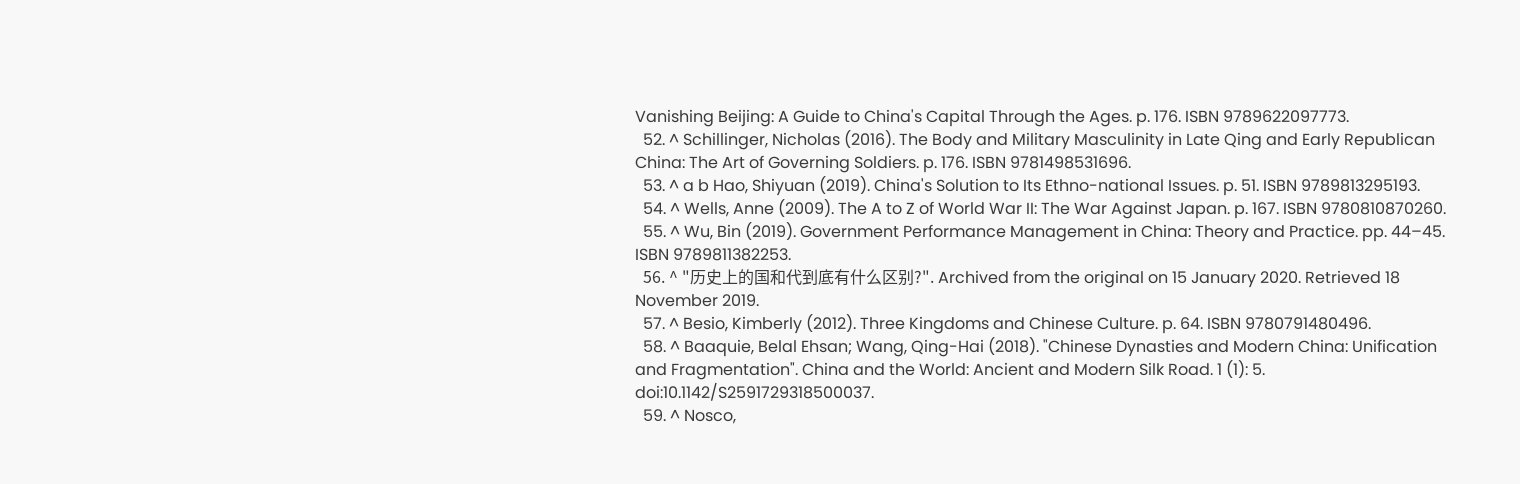Vanishing Beijing: A Guide to China's Capital Through the Ages. p. 176. ISBN 9789622097773.
  52. ^ Schillinger, Nicholas (2016). The Body and Military Masculinity in Late Qing and Early Republican China: The Art of Governing Soldiers. p. 176. ISBN 9781498531696.
  53. ^ a b Hao, Shiyuan (2019). China's Solution to Its Ethno-national Issues. p. 51. ISBN 9789813295193.
  54. ^ Wells, Anne (2009). The A to Z of World War II: The War Against Japan. p. 167. ISBN 9780810870260.
  55. ^ Wu, Bin (2019). Government Performance Management in China: Theory and Practice. pp. 44–45. ISBN 9789811382253.
  56. ^ "历史上的国和代到底有什么区别?". Archived from the original on 15 January 2020. Retrieved 18 November 2019.
  57. ^ Besio, Kimberly (2012). Three Kingdoms and Chinese Culture. p. 64. ISBN 9780791480496.
  58. ^ Baaquie, Belal Ehsan; Wang, Qing-Hai (2018). "Chinese Dynasties and Modern China: Unification and Fragmentation". China and the World: Ancient and Modern Silk Road. 1 (1): 5. doi:10.1142/S2591729318500037.
  59. ^ Nosco,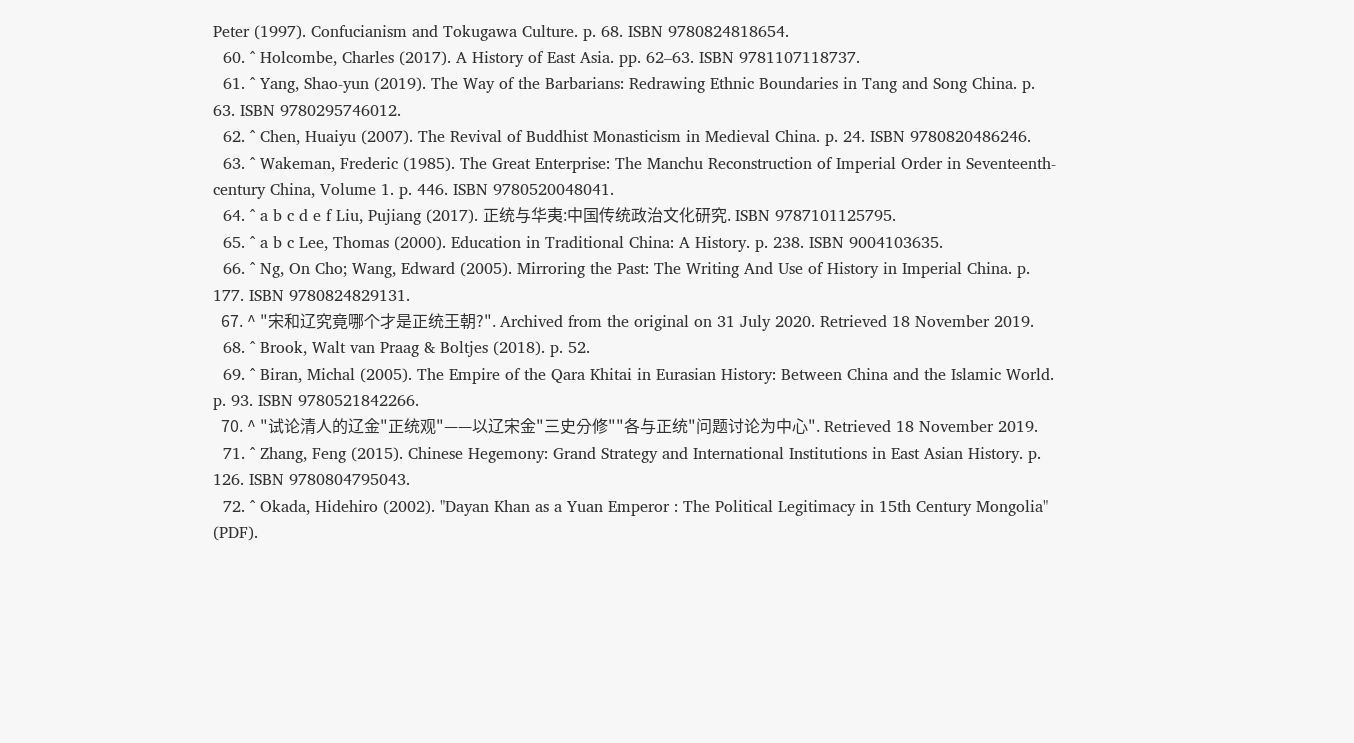Peter (1997). Confucianism and Tokugawa Culture. p. 68. ISBN 9780824818654.
  60. ^ Holcombe, Charles (2017). A History of East Asia. pp. 62–63. ISBN 9781107118737.
  61. ^ Yang, Shao-yun (2019). The Way of the Barbarians: Redrawing Ethnic Boundaries in Tang and Song China. p. 63. ISBN 9780295746012.
  62. ^ Chen, Huaiyu (2007). The Revival of Buddhist Monasticism in Medieval China. p. 24. ISBN 9780820486246.
  63. ^ Wakeman, Frederic (1985). The Great Enterprise: The Manchu Reconstruction of Imperial Order in Seventeenth-century China, Volume 1. p. 446. ISBN 9780520048041.
  64. ^ a b c d e f Liu, Pujiang (2017). 正统与华夷:中国传统政治文化研究. ISBN 9787101125795.
  65. ^ a b c Lee, Thomas (2000). Education in Traditional China: A History. p. 238. ISBN 9004103635.
  66. ^ Ng, On Cho; Wang, Edward (2005). Mirroring the Past: The Writing And Use of History in Imperial China. p. 177. ISBN 9780824829131.
  67. ^ "宋和辽究竟哪个才是正统王朝?". Archived from the original on 31 July 2020. Retrieved 18 November 2019.
  68. ^ Brook, Walt van Praag & Boltjes (2018). p. 52.
  69. ^ Biran, Michal (2005). The Empire of the Qara Khitai in Eurasian History: Between China and the Islamic World. p. 93. ISBN 9780521842266.
  70. ^ "试论清人的辽金"正统观"——以辽宋金"三史分修""各与正统"问题讨论为中心". Retrieved 18 November 2019.
  71. ^ Zhang, Feng (2015). Chinese Hegemony: Grand Strategy and International Institutions in East Asian History. p. 126. ISBN 9780804795043.
  72. ^ Okada, Hidehiro (2002). "Dayan Khan as a Yuan Emperor : The Political Legitimacy in 15th Century Mongolia" (PDF).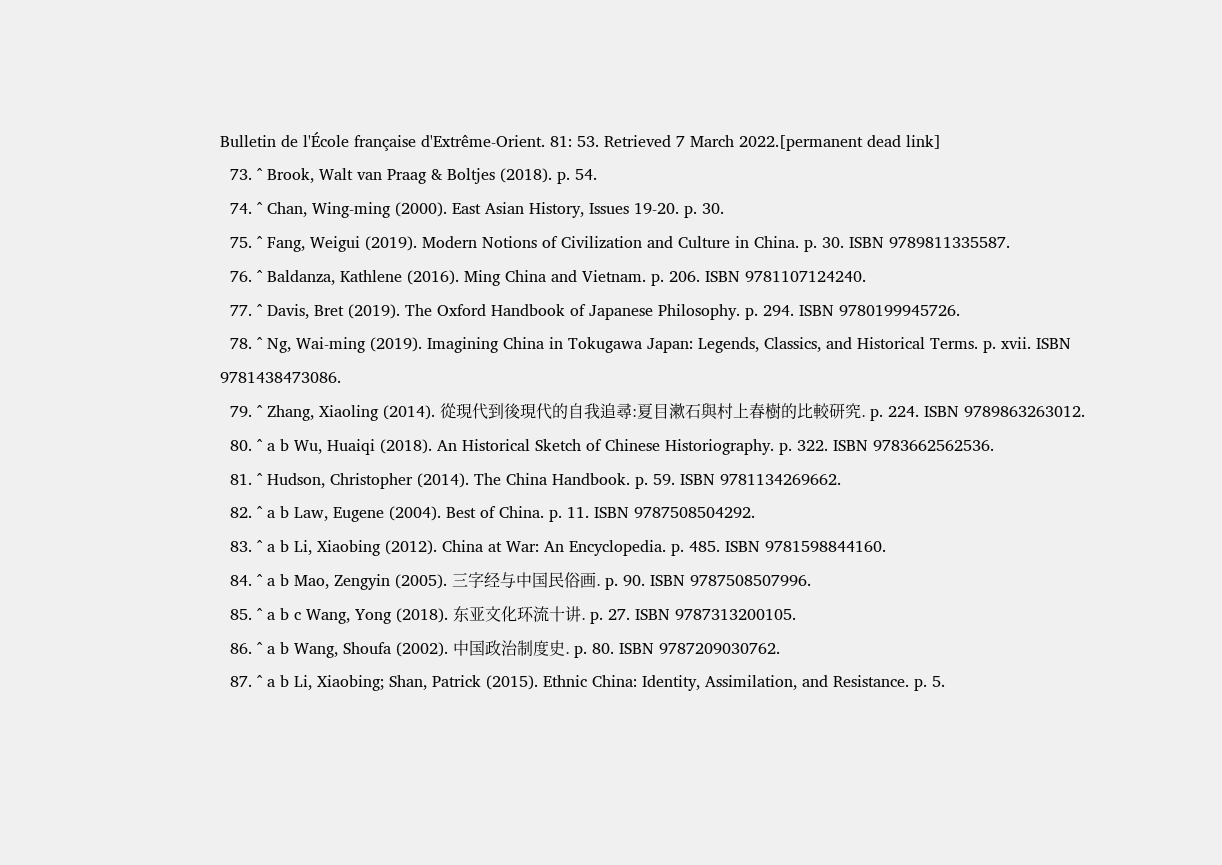Bulletin de l'École française d'Extrême-Orient. 81: 53. Retrieved 7 March 2022.[permanent dead link]
  73. ^ Brook, Walt van Praag & Boltjes (2018). p. 54.
  74. ^ Chan, Wing-ming (2000). East Asian History, Issues 19-20. p. 30.
  75. ^ Fang, Weigui (2019). Modern Notions of Civilization and Culture in China. p. 30. ISBN 9789811335587.
  76. ^ Baldanza, Kathlene (2016). Ming China and Vietnam. p. 206. ISBN 9781107124240.
  77. ^ Davis, Bret (2019). The Oxford Handbook of Japanese Philosophy. p. 294. ISBN 9780199945726.
  78. ^ Ng, Wai-ming (2019). Imagining China in Tokugawa Japan: Legends, Classics, and Historical Terms. p. xvii. ISBN 9781438473086.
  79. ^ Zhang, Xiaoling (2014). 從現代到後現代的自我追尋:夏目漱石與村上春樹的比較研究. p. 224. ISBN 9789863263012.
  80. ^ a b Wu, Huaiqi (2018). An Historical Sketch of Chinese Historiography. p. 322. ISBN 9783662562536.
  81. ^ Hudson, Christopher (2014). The China Handbook. p. 59. ISBN 9781134269662.
  82. ^ a b Law, Eugene (2004). Best of China. p. 11. ISBN 9787508504292.
  83. ^ a b Li, Xiaobing (2012). China at War: An Encyclopedia. p. 485. ISBN 9781598844160.
  84. ^ a b Mao, Zengyin (2005). 三字经与中国民俗画. p. 90. ISBN 9787508507996.
  85. ^ a b c Wang, Yong (2018). 东亚文化环流十讲. p. 27. ISBN 9787313200105.
  86. ^ a b Wang, Shoufa (2002). 中国政治制度史. p. 80. ISBN 9787209030762.
  87. ^ a b Li, Xiaobing; Shan, Patrick (2015). Ethnic China: Identity, Assimilation, and Resistance. p. 5.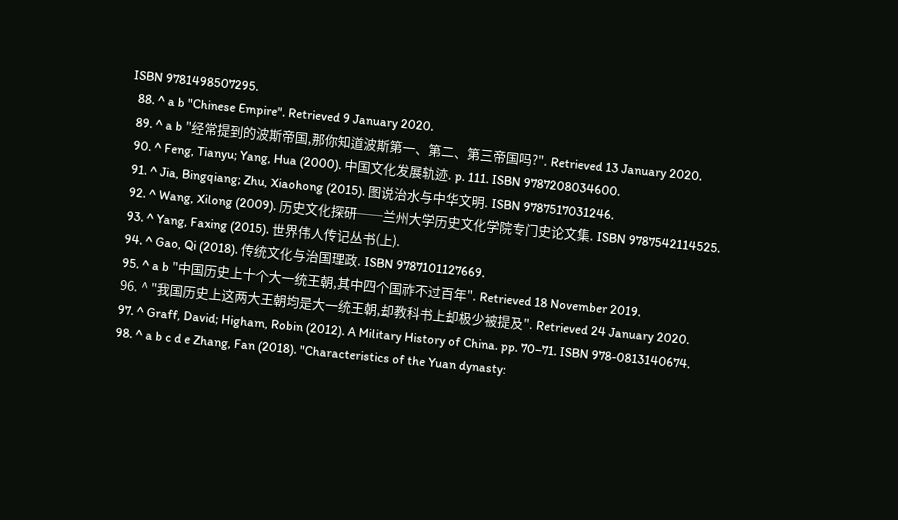ISBN 9781498507295.
  88. ^ a b "Chinese Empire". Retrieved 9 January 2020.
  89. ^ a b "经常提到的波斯帝国,那你知道波斯第一、第二、第三帝国吗?". Retrieved 13 January 2020.
  90. ^ Feng, Tianyu; Yang, Hua (2000). 中国文化发展轨迹. p. 111. ISBN 9787208034600.
  91. ^ Jia, Bingqiang; Zhu, Xiaohong (2015). 图说治水与中华文明. ISBN 9787517031246.
  92. ^ Wang, Xilong (2009). 历史文化探研──兰州大学历史文化学院专门史论文集. ISBN 9787542114525.
  93. ^ Yang, Faxing (2015). 世界伟人传记丛书(上).
  94. ^ Gao, Qi (2018). 传统文化与治国理政. ISBN 9787101127669.
  95. ^ a b "中国历史上十个大一统王朝,其中四个国祚不过百年". Retrieved 18 November 2019.
  96. ^ "我国历史上这两大王朝均是大一统王朝,却教科书上却极少被提及". Retrieved 24 January 2020.
  97. ^ Graff, David; Higham, Robin (2012). A Military History of China. pp. 70–71. ISBN 978-0813140674.
  98. ^ a b c d e Zhang, Fan (2018). "Characteristics of the Yuan dynasty: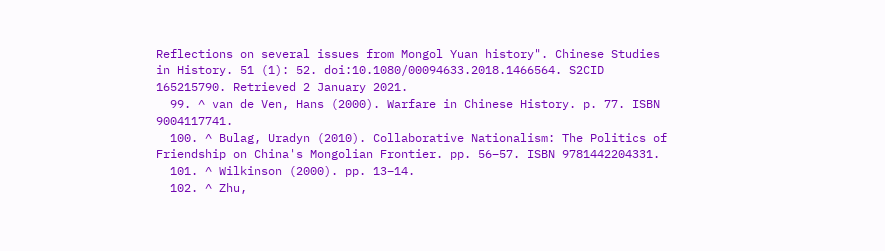Reflections on several issues from Mongol Yuan history". Chinese Studies in History. 51 (1): 52. doi:10.1080/00094633.2018.1466564. S2CID 165215790. Retrieved 2 January 2021.
  99. ^ van de Ven, Hans (2000). Warfare in Chinese History. p. 77. ISBN 9004117741.
  100. ^ Bulag, Uradyn (2010). Collaborative Nationalism: The Politics of Friendship on China's Mongolian Frontier. pp. 56–57. ISBN 9781442204331.
  101. ^ Wilkinson (2000). pp. 13–14.
  102. ^ Zhu,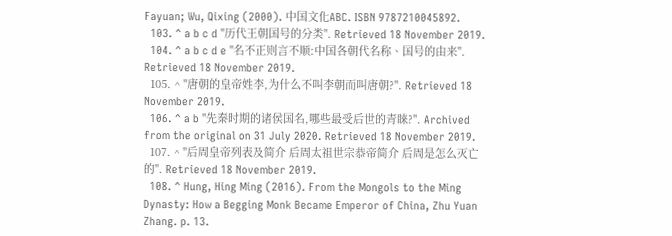Fayuan; Wu, Qixing (2000). 中国文化ABC. ISBN 9787210045892.
  103. ^ a b c d "历代王朝国号的分类". Retrieved 18 November 2019.
  104. ^ a b c d e "名不正则言不顺:中国各朝代名称、国号的由来". Retrieved 18 November 2019.
  105. ^ "唐朝的皇帝姓李,为什么不叫李朝而叫唐朝?". Retrieved 18 November 2019.
  106. ^ a b "先秦时期的诸侯国名,哪些最受后世的青睐?". Archived from the original on 31 July 2020. Retrieved 18 November 2019.
  107. ^ "后周皇帝列表及简介 后周太祖世宗恭帝简介 后周是怎么灭亡的". Retrieved 18 November 2019.
  108. ^ Hung, Hing Ming (2016). From the Mongols to the Ming Dynasty: How a Begging Monk Became Emperor of China, Zhu Yuan Zhang. p. 13.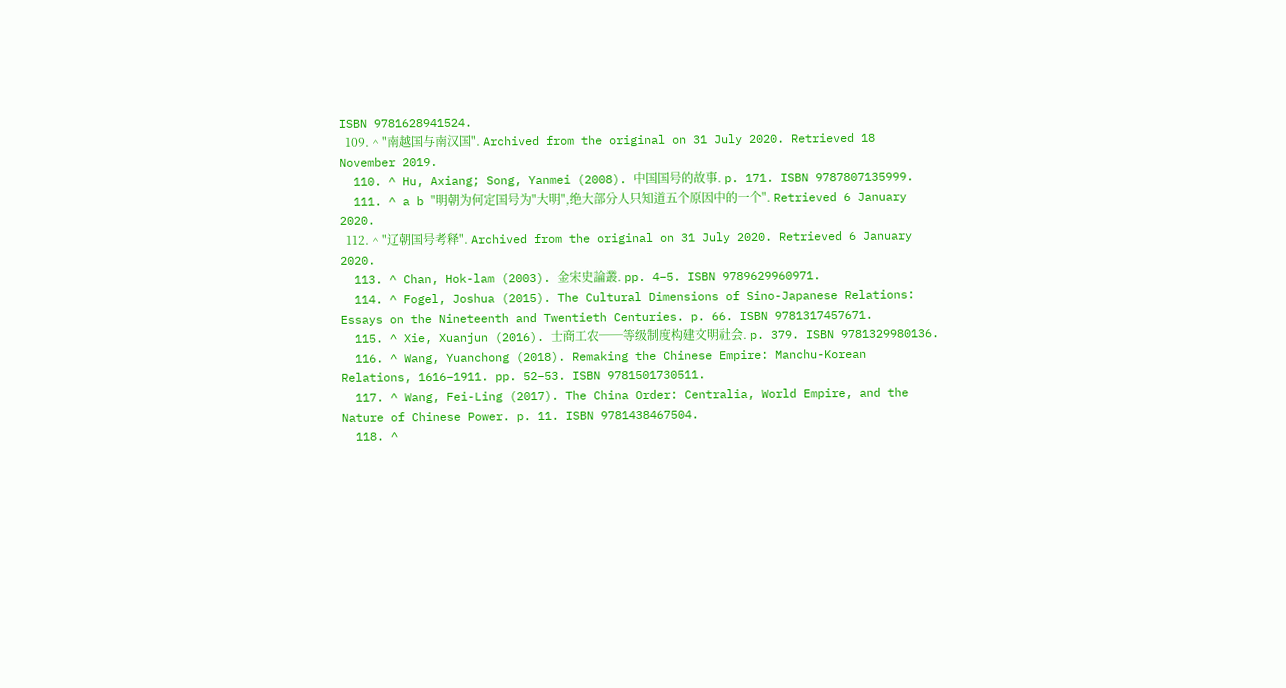ISBN 9781628941524.
  109. ^ "南越国与南汉国". Archived from the original on 31 July 2020. Retrieved 18 November 2019.
  110. ^ Hu, Axiang; Song, Yanmei (2008). 中国国号的故事. p. 171. ISBN 9787807135999.
  111. ^ a b "明朝为何定国号为"大明",绝大部分人只知道五个原因中的一个". Retrieved 6 January 2020.
  112. ^ "辽朝国号考释". Archived from the original on 31 July 2020. Retrieved 6 January 2020.
  113. ^ Chan, Hok-lam (2003). 金宋史論叢. pp. 4–5. ISBN 9789629960971.
  114. ^ Fogel, Joshua (2015). The Cultural Dimensions of Sino-Japanese Relations: Essays on the Nineteenth and Twentieth Centuries. p. 66. ISBN 9781317457671.
  115. ^ Xie, Xuanjun (2016). 士商工农──等级制度构建文明社会. p. 379. ISBN 9781329980136.
  116. ^ Wang, Yuanchong (2018). Remaking the Chinese Empire: Manchu-Korean Relations, 1616–1911. pp. 52–53. ISBN 9781501730511.
  117. ^ Wang, Fei-Ling (2017). The China Order: Centralia, World Empire, and the Nature of Chinese Power. p. 11. ISBN 9781438467504.
  118. ^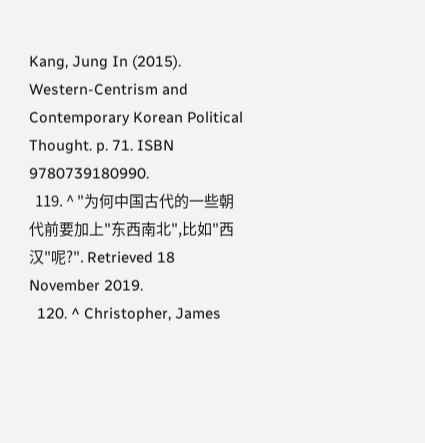Kang, Jung In (2015). Western-Centrism and Contemporary Korean Political Thought. p. 71. ISBN 9780739180990.
  119. ^ "为何中国古代的一些朝代前要加上"东西南北",比如"西汉"呢?". Retrieved 18 November 2019.
  120. ^ Christopher, James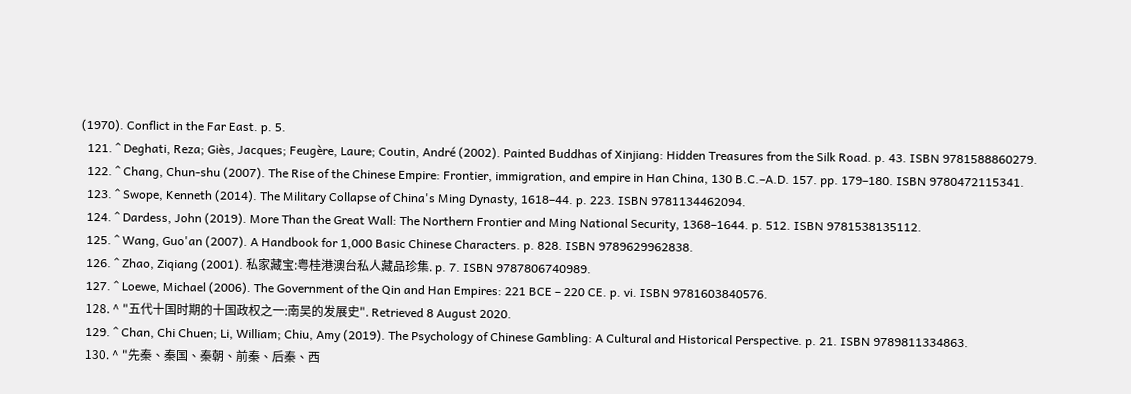(1970). Conflict in the Far East. p. 5.
  121. ^ Deghati, Reza; Giès, Jacques; Feugère, Laure; Coutin, André (2002). Painted Buddhas of Xinjiang: Hidden Treasures from the Silk Road. p. 43. ISBN 9781588860279.
  122. ^ Chang, Chun-shu (2007). The Rise of the Chinese Empire: Frontier, immigration, and empire in Han China, 130 B.C.–A.D. 157. pp. 179–180. ISBN 9780472115341.
  123. ^ Swope, Kenneth (2014). The Military Collapse of China's Ming Dynasty, 1618–44. p. 223. ISBN 9781134462094.
  124. ^ Dardess, John (2019). More Than the Great Wall: The Northern Frontier and Ming National Security, 1368–1644. p. 512. ISBN 9781538135112.
  125. ^ Wang, Guo'an (2007). A Handbook for 1,000 Basic Chinese Characters. p. 828. ISBN 9789629962838.
  126. ^ Zhao, Ziqiang (2001). 私家藏宝:粤桂港澳台私人藏品珍集. p. 7. ISBN 9787806740989.
  127. ^ Loewe, Michael (2006). The Government of the Qin and Han Empires: 221 BCE – 220 CE. p. vi. ISBN 9781603840576.
  128. ^ "五代十国时期的十国政权之一:南吴的发展史". Retrieved 8 August 2020.
  129. ^ Chan, Chi Chuen; Li, William; Chiu, Amy (2019). The Psychology of Chinese Gambling: A Cultural and Historical Perspective. p. 21. ISBN 9789811334863.
  130. ^ "先秦、秦国、秦朝、前秦、后秦、西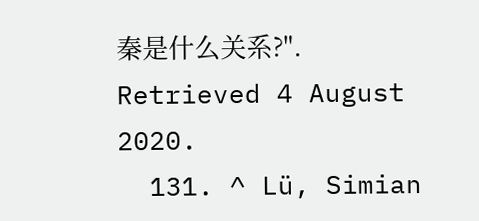秦是什么关系?". Retrieved 4 August 2020.
  131. ^ Lü, Simian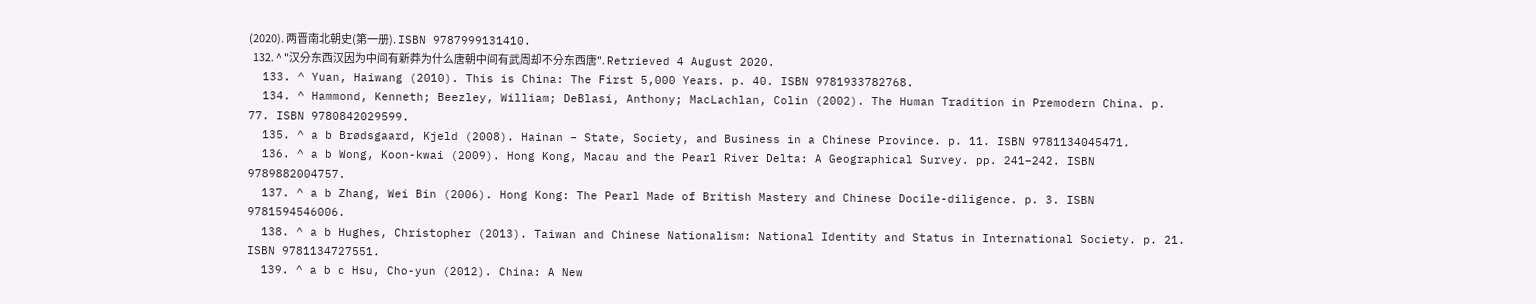(2020). 两晋南北朝史(第一册). ISBN 9787999131410.
  132. ^ "汉分东西汉因为中间有新莽为什么唐朝中间有武周却不分东西唐". Retrieved 4 August 2020.
  133. ^ Yuan, Haiwang (2010). This is China: The First 5,000 Years. p. 40. ISBN 9781933782768.
  134. ^ Hammond, Kenneth; Beezley, William; DeBlasi, Anthony; MacLachlan, Colin (2002). The Human Tradition in Premodern China. p. 77. ISBN 9780842029599.
  135. ^ a b Brødsgaard, Kjeld (2008). Hainan – State, Society, and Business in a Chinese Province. p. 11. ISBN 9781134045471.
  136. ^ a b Wong, Koon-kwai (2009). Hong Kong, Macau and the Pearl River Delta: A Geographical Survey. pp. 241–242. ISBN 9789882004757.
  137. ^ a b Zhang, Wei Bin (2006). Hong Kong: The Pearl Made of British Mastery and Chinese Docile-diligence. p. 3. ISBN 9781594546006.
  138. ^ a b Hughes, Christopher (2013). Taiwan and Chinese Nationalism: National Identity and Status in International Society. p. 21. ISBN 9781134727551.
  139. ^ a b c Hsu, Cho-yun (2012). China: A New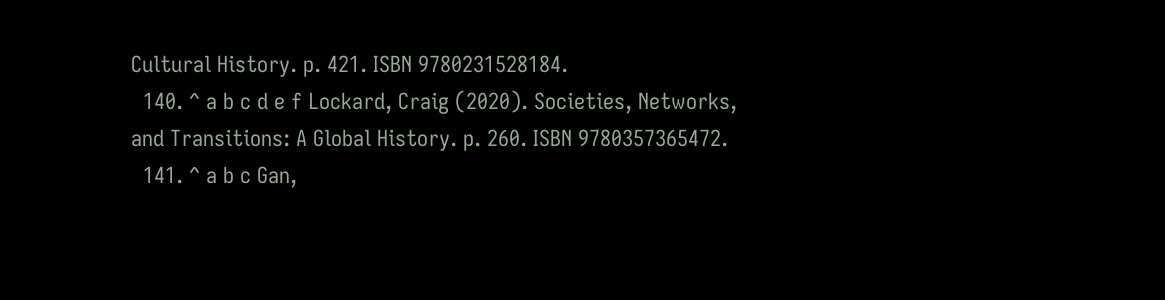Cultural History. p. 421. ISBN 9780231528184.
  140. ^ a b c d e f Lockard, Craig (2020). Societies, Networks, and Transitions: A Global History. p. 260. ISBN 9780357365472.
  141. ^ a b c Gan,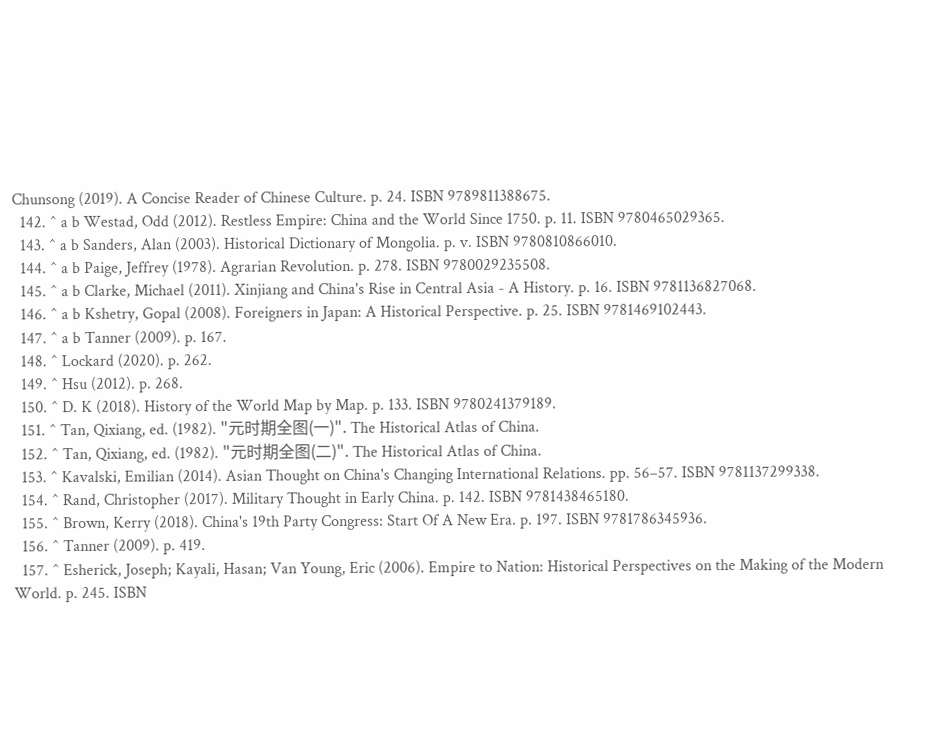Chunsong (2019). A Concise Reader of Chinese Culture. p. 24. ISBN 9789811388675.
  142. ^ a b Westad, Odd (2012). Restless Empire: China and the World Since 1750. p. 11. ISBN 9780465029365.
  143. ^ a b Sanders, Alan (2003). Historical Dictionary of Mongolia. p. v. ISBN 9780810866010.
  144. ^ a b Paige, Jeffrey (1978). Agrarian Revolution. p. 278. ISBN 9780029235508.
  145. ^ a b Clarke, Michael (2011). Xinjiang and China's Rise in Central Asia - A History. p. 16. ISBN 9781136827068.
  146. ^ a b Kshetry, Gopal (2008). Foreigners in Japan: A Historical Perspective. p. 25. ISBN 9781469102443.
  147. ^ a b Tanner (2009). p. 167.
  148. ^ Lockard (2020). p. 262.
  149. ^ Hsu (2012). p. 268.
  150. ^ D. K (2018). History of the World Map by Map. p. 133. ISBN 9780241379189.
  151. ^ Tan, Qixiang, ed. (1982). "元时期全图(一)". The Historical Atlas of China.
  152. ^ Tan, Qixiang, ed. (1982). "元时期全图(二)". The Historical Atlas of China.
  153. ^ Kavalski, Emilian (2014). Asian Thought on China's Changing International Relations. pp. 56–57. ISBN 9781137299338.
  154. ^ Rand, Christopher (2017). Military Thought in Early China. p. 142. ISBN 9781438465180.
  155. ^ Brown, Kerry (2018). China's 19th Party Congress: Start Of A New Era. p. 197. ISBN 9781786345936.
  156. ^ Tanner (2009). p. 419.
  157. ^ Esherick, Joseph; Kayali, Hasan; Van Young, Eric (2006). Empire to Nation: Historical Perspectives on the Making of the Modern World. p. 245. ISBN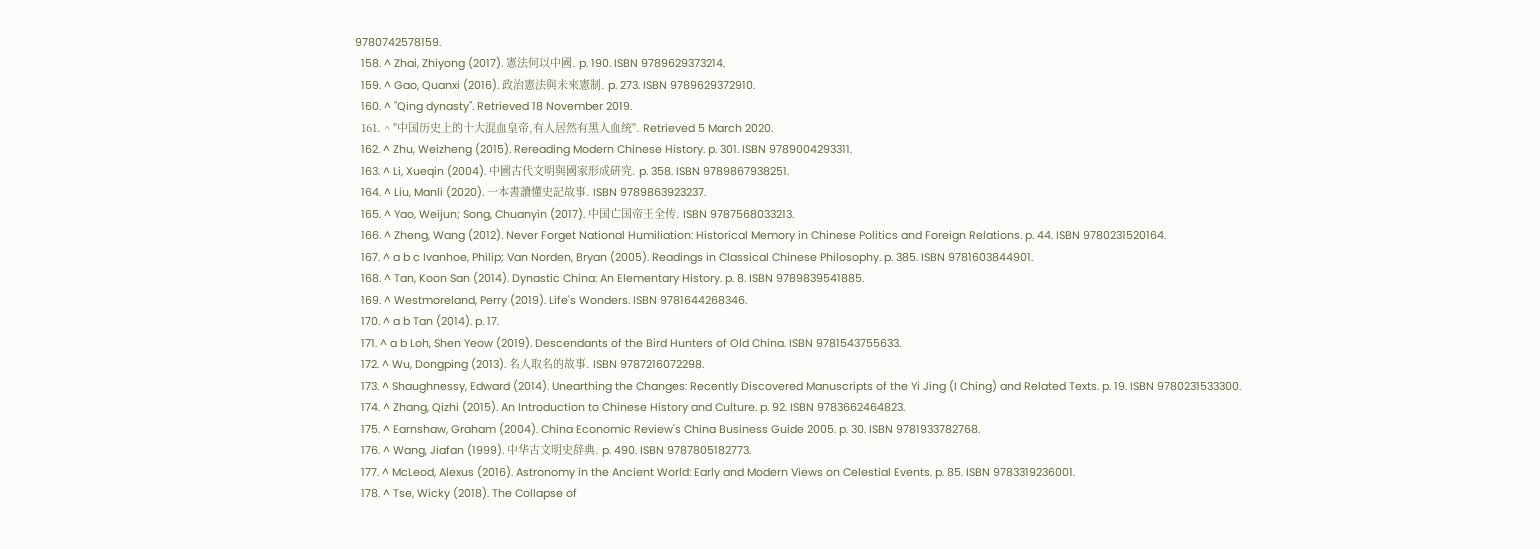9780742578159.
  158. ^ Zhai, Zhiyong (2017). 憲法何以中國. p. 190. ISBN 9789629373214.
  159. ^ Gao, Quanxi (2016). 政治憲法與未來憲制. p. 273. ISBN 9789629372910.
  160. ^ "Qing dynasty". Retrieved 18 November 2019.
  161. ^ "中国历史上的十大混血皇帝,有人居然有黑人血统". Retrieved 5 March 2020.
  162. ^ Zhu, Weizheng (2015). Rereading Modern Chinese History. p. 301. ISBN 9789004293311.
  163. ^ Li, Xueqin (2004). 中國古代文明與國家形成硏究. p. 358. ISBN 9789867938251.
  164. ^ Liu, Manli (2020). 一本書讀懂史記故事. ISBN 9789863923237.
  165. ^ Yao, Weijun; Song, Chuanyin (2017). 中国亡国帝王全传. ISBN 9787568033213.
  166. ^ Zheng, Wang (2012). Never Forget National Humiliation: Historical Memory in Chinese Politics and Foreign Relations. p. 44. ISBN 9780231520164.
  167. ^ a b c Ivanhoe, Philip; Van Norden, Bryan (2005). Readings in Classical Chinese Philosophy. p. 385. ISBN 9781603844901.
  168. ^ Tan, Koon San (2014). Dynastic China: An Elementary History. p. 8. ISBN 9789839541885.
  169. ^ Westmoreland, Perry (2019). Life's Wonders. ISBN 9781644268346.
  170. ^ a b Tan (2014). p. 17.
  171. ^ a b Loh, Shen Yeow (2019). Descendants of the Bird Hunters of Old China. ISBN 9781543755633.
  172. ^ Wu, Dongping (2013). 名人取名的故事. ISBN 9787216072298.
  173. ^ Shaughnessy, Edward (2014). Unearthing the Changes: Recently Discovered Manuscripts of the Yi Jing (I Ching) and Related Texts. p. 19. ISBN 9780231533300.
  174. ^ Zhang, Qizhi (2015). An Introduction to Chinese History and Culture. p. 92. ISBN 9783662464823.
  175. ^ Earnshaw, Graham (2004). China Economic Review's China Business Guide 2005. p. 30. ISBN 9781933782768.
  176. ^ Wang, Jiafan (1999). 中华古文明史辞典. p. 490. ISBN 9787805182773.
  177. ^ McLeod, Alexus (2016). Astronomy in the Ancient World: Early and Modern Views on Celestial Events. p. 85. ISBN 9783319236001.
  178. ^ Tse, Wicky (2018). The Collapse of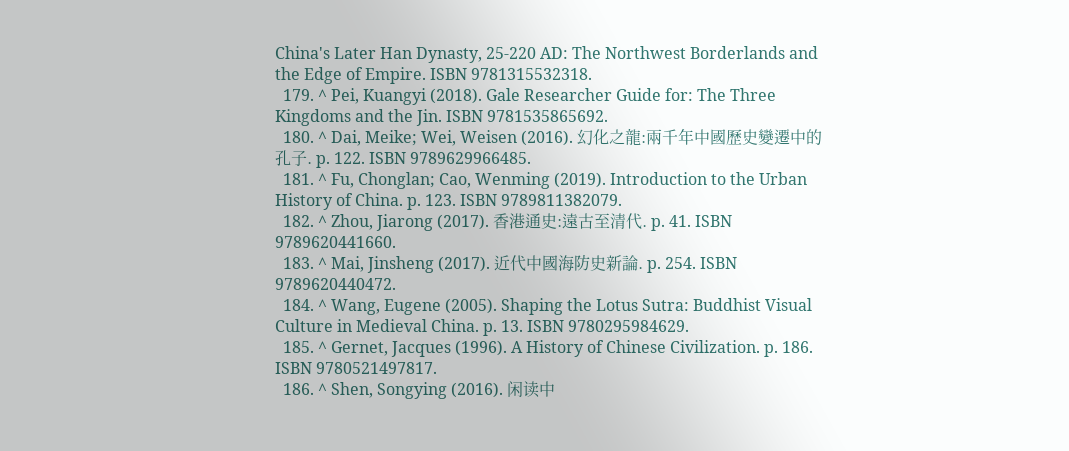China's Later Han Dynasty, 25-220 AD: The Northwest Borderlands and the Edge of Empire. ISBN 9781315532318.
  179. ^ Pei, Kuangyi (2018). Gale Researcher Guide for: The Three Kingdoms and the Jin. ISBN 9781535865692.
  180. ^ Dai, Meike; Wei, Weisen (2016). 幻化之龍:兩千年中國歷史變遷中的孔子. p. 122. ISBN 9789629966485.
  181. ^ Fu, Chonglan; Cao, Wenming (2019). Introduction to the Urban History of China. p. 123. ISBN 9789811382079.
  182. ^ Zhou, Jiarong (2017). 香港通史:遠古至清代. p. 41. ISBN 9789620441660.
  183. ^ Mai, Jinsheng (2017). 近代中國海防史新論. p. 254. ISBN 9789620440472.
  184. ^ Wang, Eugene (2005). Shaping the Lotus Sutra: Buddhist Visual Culture in Medieval China. p. 13. ISBN 9780295984629.
  185. ^ Gernet, Jacques (1996). A History of Chinese Civilization. p. 186. ISBN 9780521497817.
  186. ^ Shen, Songying (2016). 闲读中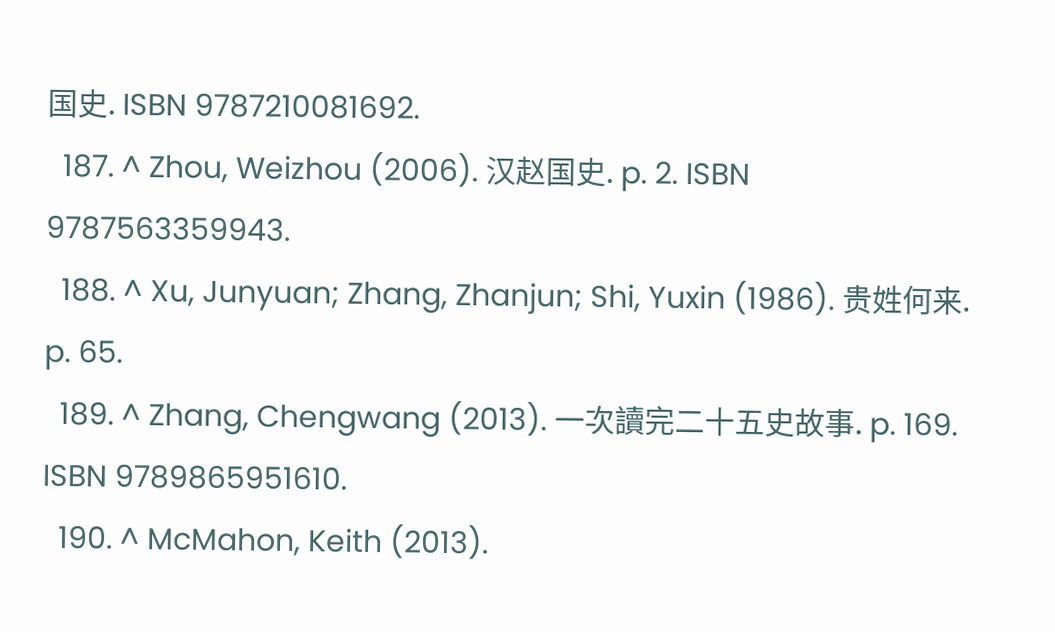国史. ISBN 9787210081692.
  187. ^ Zhou, Weizhou (2006). 汉赵国史. p. 2. ISBN 9787563359943.
  188. ^ Xu, Junyuan; Zhang, Zhanjun; Shi, Yuxin (1986). 贵姓何来. p. 65.
  189. ^ Zhang, Chengwang (2013). 一次讀完二十五史故事. p. 169. ISBN 9789865951610.
  190. ^ McMahon, Keith (2013).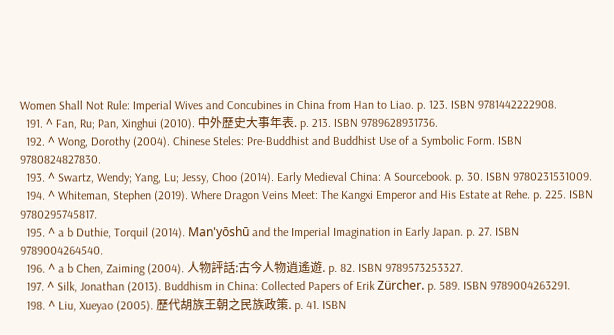Women Shall Not Rule: Imperial Wives and Concubines in China from Han to Liao. p. 123. ISBN 9781442222908.
  191. ^ Fan, Ru; Pan, Xinghui (2010). 中外歷史大事年表. p. 213. ISBN 9789628931736.
  192. ^ Wong, Dorothy (2004). Chinese Steles: Pre-Buddhist and Buddhist Use of a Symbolic Form. ISBN 9780824827830.
  193. ^ Swartz, Wendy; Yang, Lu; Jessy, Choo (2014). Early Medieval China: A Sourcebook. p. 30. ISBN 9780231531009.
  194. ^ Whiteman, Stephen (2019). Where Dragon Veins Meet: The Kangxi Emperor and His Estate at Rehe. p. 225. ISBN 9780295745817.
  195. ^ a b Duthie, Torquil (2014). Man'yōshū and the Imperial Imagination in Early Japan. p. 27. ISBN 9789004264540.
  196. ^ a b Chen, Zaiming (2004). 人物評話:古今人物逍遙遊. p. 82. ISBN 9789573253327.
  197. ^ Silk, Jonathan (2013). Buddhism in China: Collected Papers of Erik Zürcher. p. 589. ISBN 9789004263291.
  198. ^ Liu, Xueyao (2005). 歷代胡族王朝之民族政策. p. 41. ISBN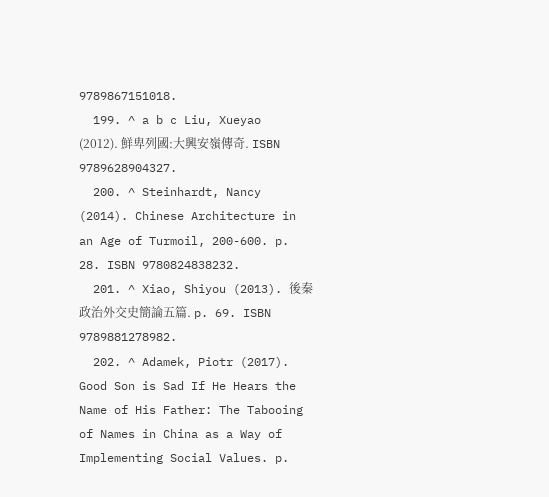9789867151018.
  199. ^ a b c Liu, Xueyao (2012). 鮮卑列國:大興安嶺傳奇. ISBN 9789628904327.
  200. ^ Steinhardt, Nancy (2014). Chinese Architecture in an Age of Turmoil, 200-600. p. 28. ISBN 9780824838232.
  201. ^ Xiao, Shiyou (2013). 後秦政治外交史簡論五篇. p. 69. ISBN 9789881278982.
  202. ^ Adamek, Piotr (2017). Good Son is Sad If He Hears the Name of His Father: The Tabooing of Names in China as a Way of Implementing Social Values. p.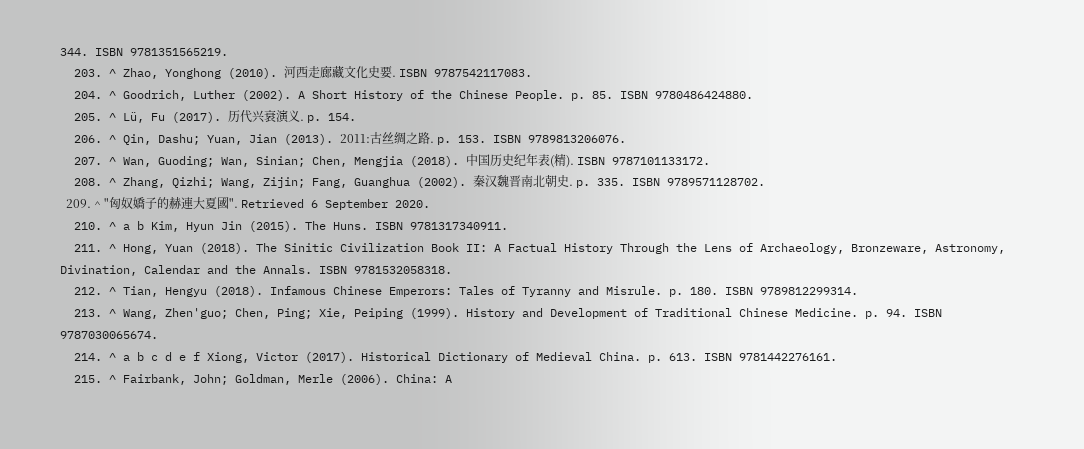344. ISBN 9781351565219.
  203. ^ Zhao, Yonghong (2010). 河西走廊藏文化史要. ISBN 9787542117083.
  204. ^ Goodrich, Luther (2002). A Short History of the Chinese People. p. 85. ISBN 9780486424880.
  205. ^ Lü, Fu (2017). 历代兴衰演义. p. 154.
  206. ^ Qin, Dashu; Yuan, Jian (2013). 2011:古丝绸之路. p. 153. ISBN 9789813206076.
  207. ^ Wan, Guoding; Wan, Sinian; Chen, Mengjia (2018). 中国历史纪年表(精). ISBN 9787101133172.
  208. ^ Zhang, Qizhi; Wang, Zijin; Fang, Guanghua (2002). 秦汉魏晋南北朝史. p. 335. ISBN 9789571128702.
  209. ^ "匈奴嬌子的赫連大夏國". Retrieved 6 September 2020.
  210. ^ a b Kim, Hyun Jin (2015). The Huns. ISBN 9781317340911.
  211. ^ Hong, Yuan (2018). The Sinitic Civilization Book II: A Factual History Through the Lens of Archaeology, Bronzeware, Astronomy, Divination, Calendar and the Annals. ISBN 9781532058318.
  212. ^ Tian, Hengyu (2018). Infamous Chinese Emperors: Tales of Tyranny and Misrule. p. 180. ISBN 9789812299314.
  213. ^ Wang, Zhen'guo; Chen, Ping; Xie, Peiping (1999). History and Development of Traditional Chinese Medicine. p. 94. ISBN 9787030065674.
  214. ^ a b c d e f Xiong, Victor (2017). Historical Dictionary of Medieval China. p. 613. ISBN 9781442276161.
  215. ^ Fairbank, John; Goldman, Merle (2006). China: A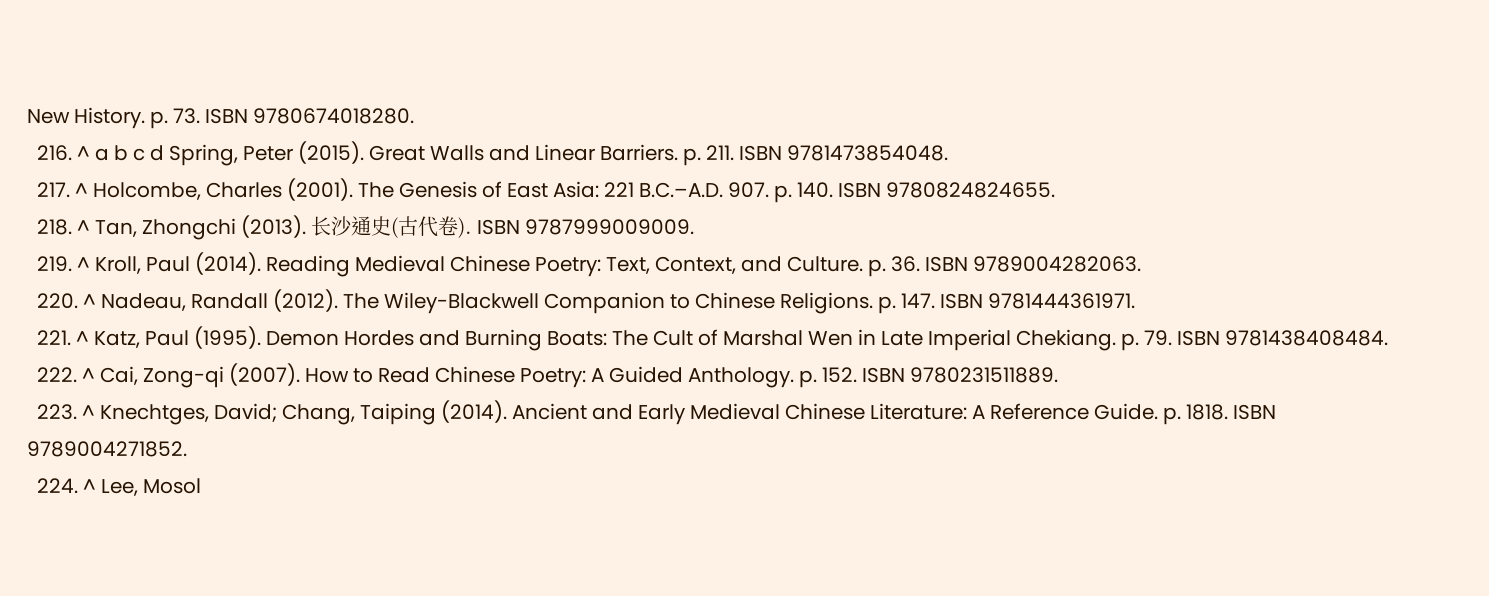New History. p. 73. ISBN 9780674018280.
  216. ^ a b c d Spring, Peter (2015). Great Walls and Linear Barriers. p. 211. ISBN 9781473854048.
  217. ^ Holcombe, Charles (2001). The Genesis of East Asia: 221 B.C.–A.D. 907. p. 140. ISBN 9780824824655.
  218. ^ Tan, Zhongchi (2013). 长沙通史(古代卷). ISBN 9787999009009.
  219. ^ Kroll, Paul (2014). Reading Medieval Chinese Poetry: Text, Context, and Culture. p. 36. ISBN 9789004282063.
  220. ^ Nadeau, Randall (2012). The Wiley-Blackwell Companion to Chinese Religions. p. 147. ISBN 9781444361971.
  221. ^ Katz, Paul (1995). Demon Hordes and Burning Boats: The Cult of Marshal Wen in Late Imperial Chekiang. p. 79. ISBN 9781438408484.
  222. ^ Cai, Zong-qi (2007). How to Read Chinese Poetry: A Guided Anthology. p. 152. ISBN 9780231511889.
  223. ^ Knechtges, David; Chang, Taiping (2014). Ancient and Early Medieval Chinese Literature: A Reference Guide. p. 1818. ISBN 9789004271852.
  224. ^ Lee, Mosol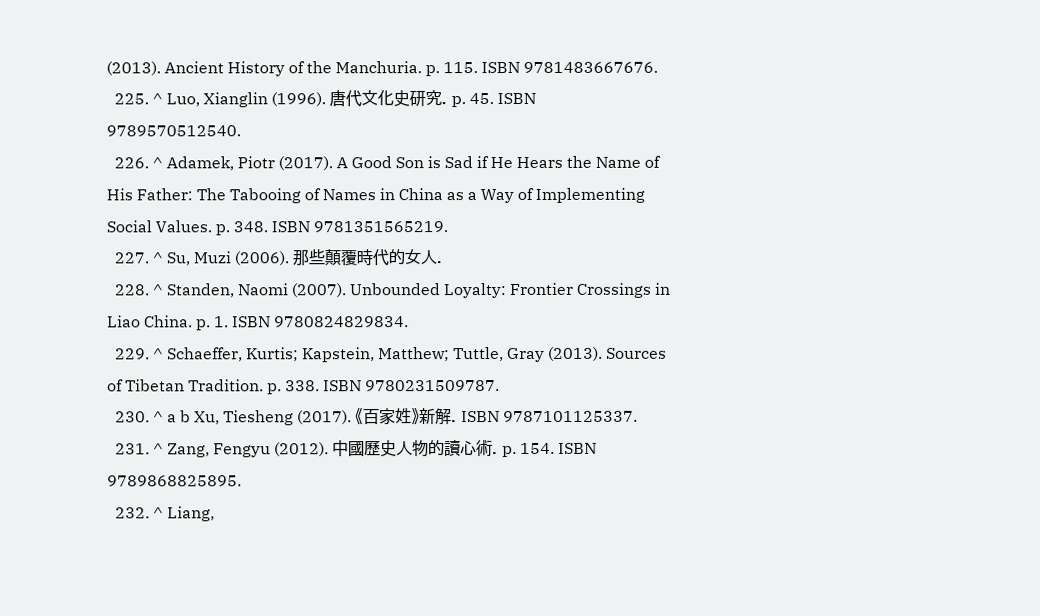(2013). Ancient History of the Manchuria. p. 115. ISBN 9781483667676.
  225. ^ Luo, Xianglin (1996). 唐代文化史研究. p. 45. ISBN 9789570512540.
  226. ^ Adamek, Piotr (2017). A Good Son is Sad if He Hears the Name of His Father: The Tabooing of Names in China as a Way of Implementing Social Values. p. 348. ISBN 9781351565219.
  227. ^ Su, Muzi (2006). 那些顛覆時代的女人.
  228. ^ Standen, Naomi (2007). Unbounded Loyalty: Frontier Crossings in Liao China. p. 1. ISBN 9780824829834.
  229. ^ Schaeffer, Kurtis; Kapstein, Matthew; Tuttle, Gray (2013). Sources of Tibetan Tradition. p. 338. ISBN 9780231509787.
  230. ^ a b Xu, Tiesheng (2017). 《百家姓》新解. ISBN 9787101125337.
  231. ^ Zang, Fengyu (2012). 中國歷史人物的讀心術. p. 154. ISBN 9789868825895.
  232. ^ Liang,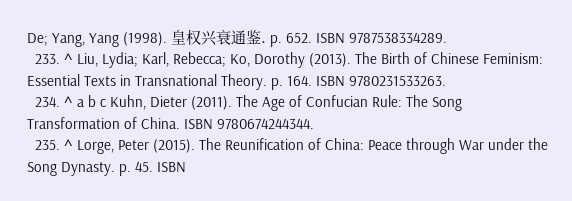De; Yang, Yang (1998). 皇权兴衰通鉴. p. 652. ISBN 9787538334289.
  233. ^ Liu, Lydia; Karl, Rebecca; Ko, Dorothy (2013). The Birth of Chinese Feminism: Essential Texts in Transnational Theory. p. 164. ISBN 9780231533263.
  234. ^ a b c Kuhn, Dieter (2011). The Age of Confucian Rule: The Song Transformation of China. ISBN 9780674244344.
  235. ^ Lorge, Peter (2015). The Reunification of China: Peace through War under the Song Dynasty. p. 45. ISBN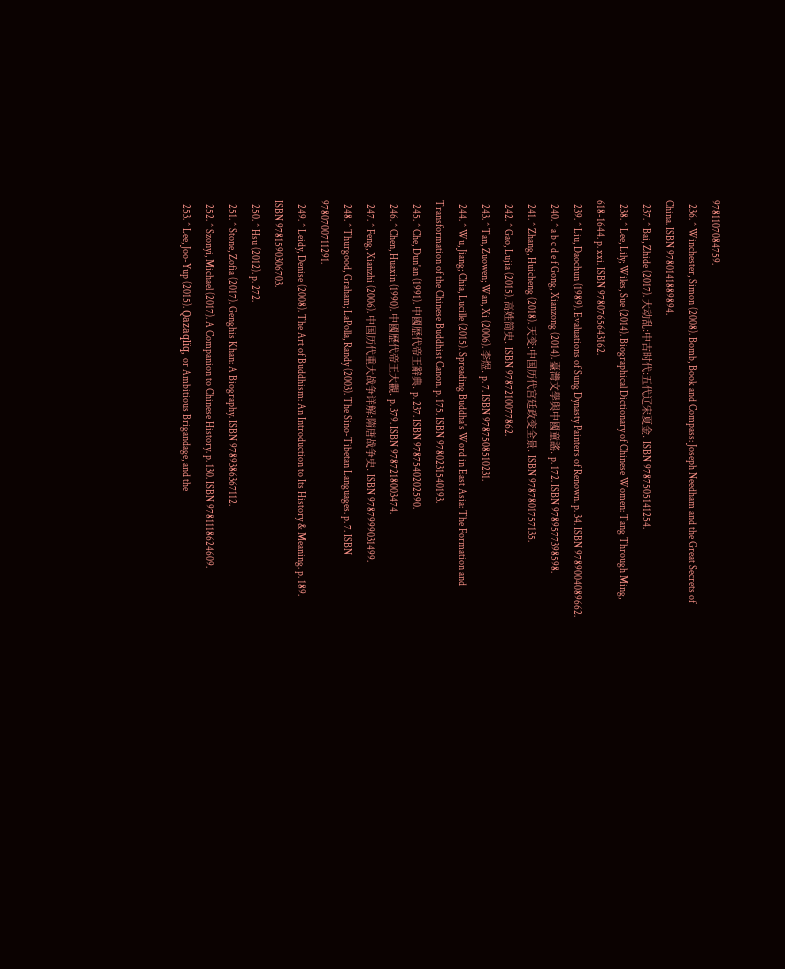9781107084759.
  236. ^ Winchester, Simon (2008). Bomb, Book and Compass: Joseph Needham and the Great Secrets of China. ISBN 9780141889894.
  237. ^ Bai, Zhide (2017). 大动乱:中古时代:五代辽宋夏金. ISBN 9787505141254.
  238. ^ Lee, Lily; Wiles, Sue (2014). Biographical Dictionary of Chinese Women: Tang Through Ming, 618-1644. p. xxi. ISBN 9780765643162.
  239. ^ Liu, Daochun (1989). Evaluations of Sung Dynasty Painters of Renown. p. 34. ISBN 9789004089662.
  240. ^ a b c d e f Gong, Xianzong (2014). 臺灣文學與中國童謠. p. 172. ISBN 9789577398598.
  241. ^ Zhang, Huicheng (2018). 天变:中国历代宫廷政变全景. ISBN 9787801757135.
  242. ^ Gao, Lujia (2015). 高姓简史. ISBN 9787210077862.
  243. ^ Tan, Zuowen; Wan, Xi (2006). 李煜. p. 7. ISBN 9787508510231.
  244. ^ Wu, Jiang; Chia, Lucille (2015). Spreading Buddha's Word in East Asia: The Formation and Transformation of the Chinese Buddhist Canon. p. 175. ISBN 9780231540193.
  245. ^ Che, Dun'an (1991). 中國歴代帝王辭典. p. 237. ISBN 9787540202590.
  246. ^ Chen, Huaxin (1990). 中國歷代帝王大觀. p. 379. ISBN 9787218003474.
  247. ^ Feng, Xianzhi (2006). 中国历代重大战争详解:隋唐战争史. ISBN 9787999031499.
  248. ^ Thurgood, Graham; LaPolla, Randy (2003). The Sino-Tibetan Languages. p. 7. ISBN 9780700711291.
  249. ^ Leidy, Denise (2008). The Art of Buddhism: An Introduction to Its History & Meaning. p. 189. ISBN 9781590306703.
  250. ^ Hsu (2012). p. 272.
  251. ^ Stone, Zofia (2017). Genghis Khan: A Biography. ISBN 9789386367112.
  252. ^ Szonyi, Michael (2017). A Companion to Chinese History. p. 130. ISBN 9781118624609.
  253. ^ Lee, Joo-Yup (2015). Qazaqlïq, or Ambitious Brigandage, and the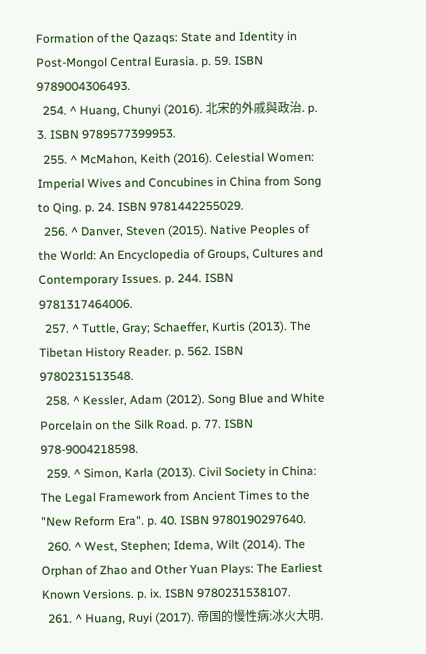Formation of the Qazaqs: State and Identity in Post-Mongol Central Eurasia. p. 59. ISBN 9789004306493.
  254. ^ Huang, Chunyi (2016). 北宋的外戚與政治. p. 3. ISBN 9789577399953.
  255. ^ McMahon, Keith (2016). Celestial Women: Imperial Wives and Concubines in China from Song to Qing. p. 24. ISBN 9781442255029.
  256. ^ Danver, Steven (2015). Native Peoples of the World: An Encyclopedia of Groups, Cultures and Contemporary Issues. p. 244. ISBN 9781317464006.
  257. ^ Tuttle, Gray; Schaeffer, Kurtis (2013). The Tibetan History Reader. p. 562. ISBN 9780231513548.
  258. ^ Kessler, Adam (2012). Song Blue and White Porcelain on the Silk Road. p. 77. ISBN 978-9004218598.
  259. ^ Simon, Karla (2013). Civil Society in China: The Legal Framework from Ancient Times to the "New Reform Era". p. 40. ISBN 9780190297640.
  260. ^ West, Stephen; Idema, Wilt (2014). The Orphan of Zhao and Other Yuan Plays: The Earliest Known Versions. p. ix. ISBN 9780231538107.
  261. ^ Huang, Ruyi (2017). 帝国的慢性病:冰火大明.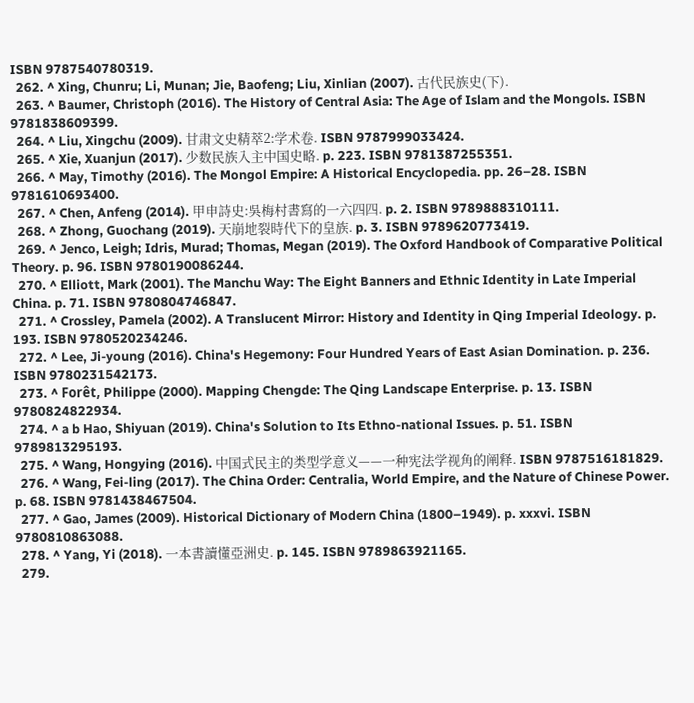ISBN 9787540780319.
  262. ^ Xing, Chunru; Li, Munan; Jie, Baofeng; Liu, Xinlian (2007). 古代民族史(下).
  263. ^ Baumer, Christoph (2016). The History of Central Asia: The Age of Islam and the Mongols. ISBN 9781838609399.
  264. ^ Liu, Xingchu (2009). 甘肃文史精萃2:学术卷. ISBN 9787999033424.
  265. ^ Xie, Xuanjun (2017). 少数民族入主中国史略. p. 223. ISBN 9781387255351.
  266. ^ May, Timothy (2016). The Mongol Empire: A Historical Encyclopedia. pp. 26–28. ISBN 9781610693400.
  267. ^ Chen, Anfeng (2014). 甲申詩史:吳梅村書寫的一六四四. p. 2. ISBN 9789888310111.
  268. ^ Zhong, Guochang (2019). 天崩地裂時代下的皇族. p. 3. ISBN 9789620773419.
  269. ^ Jenco, Leigh; Idris, Murad; Thomas, Megan (2019). The Oxford Handbook of Comparative Political Theory. p. 96. ISBN 9780190086244.
  270. ^ Elliott, Mark (2001). The Manchu Way: The Eight Banners and Ethnic Identity in Late Imperial China. p. 71. ISBN 9780804746847.
  271. ^ Crossley, Pamela (2002). A Translucent Mirror: History and Identity in Qing Imperial Ideology. p. 193. ISBN 9780520234246.
  272. ^ Lee, Ji-young (2016). China's Hegemony: Four Hundred Years of East Asian Domination. p. 236. ISBN 9780231542173.
  273. ^ Forêt, Philippe (2000). Mapping Chengde: The Qing Landscape Enterprise. p. 13. ISBN 9780824822934.
  274. ^ a b Hao, Shiyuan (2019). China's Solution to Its Ethno-national Issues. p. 51. ISBN 9789813295193.
  275. ^ Wang, Hongying (2016). 中国式民主的类型学意义——一种宪法学视角的阐释. ISBN 9787516181829.
  276. ^ Wang, Fei-ling (2017). The China Order: Centralia, World Empire, and the Nature of Chinese Power. p. 68. ISBN 9781438467504.
  277. ^ Gao, James (2009). Historical Dictionary of Modern China (1800–1949). p. xxxvi. ISBN 9780810863088.
  278. ^ Yang, Yi (2018). 一本書讀懂亞洲史. p. 145. ISBN 9789863921165.
  279.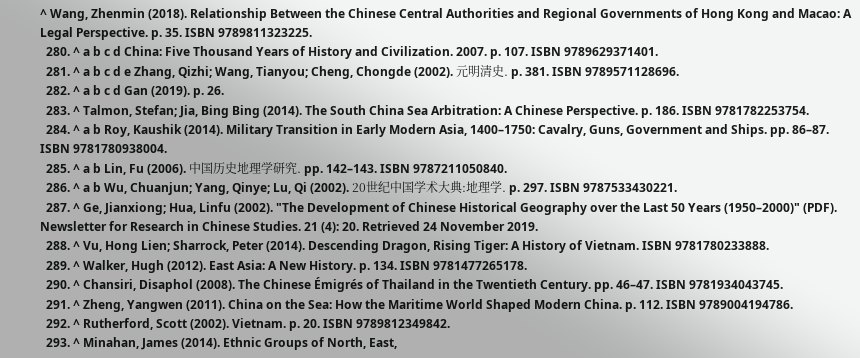^ Wang, Zhenmin (2018). Relationship Between the Chinese Central Authorities and Regional Governments of Hong Kong and Macao: A Legal Perspective. p. 35. ISBN 9789811323225.
  280. ^ a b c d China: Five Thousand Years of History and Civilization. 2007. p. 107. ISBN 9789629371401.
  281. ^ a b c d e Zhang, Qizhi; Wang, Tianyou; Cheng, Chongde (2002). 元明清史. p. 381. ISBN 9789571128696.
  282. ^ a b c d Gan (2019). p. 26.
  283. ^ Talmon, Stefan; Jia, Bing Bing (2014). The South China Sea Arbitration: A Chinese Perspective. p. 186. ISBN 9781782253754.
  284. ^ a b Roy, Kaushik (2014). Military Transition in Early Modern Asia, 1400–1750: Cavalry, Guns, Government and Ships. pp. 86–87. ISBN 9781780938004.
  285. ^ a b Lin, Fu (2006). 中国历史地理学研究. pp. 142–143. ISBN 9787211050840.
  286. ^ a b Wu, Chuanjun; Yang, Qinye; Lu, Qi (2002). 20世纪中国学术大典:地理学. p. 297. ISBN 9787533430221.
  287. ^ Ge, Jianxiong; Hua, Linfu (2002). "The Development of Chinese Historical Geography over the Last 50 Years (1950–2000)" (PDF). Newsletter for Research in Chinese Studies. 21 (4): 20. Retrieved 24 November 2019.
  288. ^ Vu, Hong Lien; Sharrock, Peter (2014). Descending Dragon, Rising Tiger: A History of Vietnam. ISBN 9781780233888.
  289. ^ Walker, Hugh (2012). East Asia: A New History. p. 134. ISBN 9781477265178.
  290. ^ Chansiri, Disaphol (2008). The Chinese Émigrés of Thailand in the Twentieth Century. pp. 46–47. ISBN 9781934043745.
  291. ^ Zheng, Yangwen (2011). China on the Sea: How the Maritime World Shaped Modern China. p. 112. ISBN 9789004194786.
  292. ^ Rutherford, Scott (2002). Vietnam. p. 20. ISBN 9789812349842.
  293. ^ Minahan, James (2014). Ethnic Groups of North, East,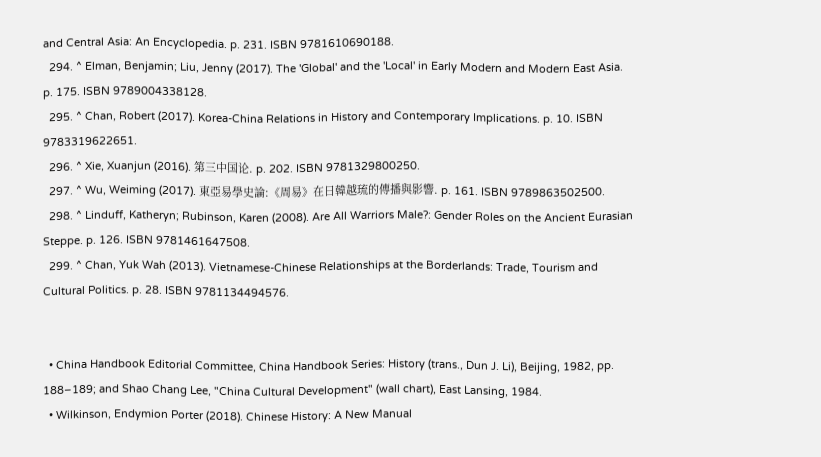and Central Asia: An Encyclopedia. p. 231. ISBN 9781610690188.
  294. ^ Elman, Benjamin; Liu, Jenny (2017). The 'Global' and the 'Local' in Early Modern and Modern East Asia. p. 175. ISBN 9789004338128.
  295. ^ Chan, Robert (2017). Korea-China Relations in History and Contemporary Implications. p. 10. ISBN 9783319622651.
  296. ^ Xie, Xuanjun (2016). 第三中国论. p. 202. ISBN 9781329800250.
  297. ^ Wu, Weiming (2017). 東亞易學史論:《周易》在日韓越琉的傳播與影響. p. 161. ISBN 9789863502500.
  298. ^ Linduff, Katheryn; Rubinson, Karen (2008). Are All Warriors Male?: Gender Roles on the Ancient Eurasian Steppe. p. 126. ISBN 9781461647508.
  299. ^ Chan, Yuk Wah (2013). Vietnamese-Chinese Relationships at the Borderlands: Trade, Tourism and Cultural Politics. p. 28. ISBN 9781134494576.


  • China Handbook Editorial Committee, China Handbook Series: History (trans., Dun J. Li), Beijing, 1982, pp. 188–189; and Shao Chang Lee, "China Cultural Development" (wall chart), East Lansing, 1984.
  • Wilkinson, Endymion Porter (2018). Chinese History: A New Manual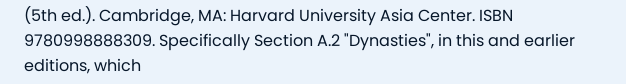(5th ed.). Cambridge, MA: Harvard University Asia Center. ISBN 9780998888309. Specifically Section A.2 "Dynasties", in this and earlier editions, which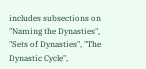includes subsections on "Naming the Dynasties", "Sets of Dynasties", "The Dynastic Cycle",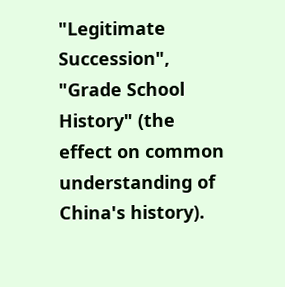"Legitimate Succession", "Grade School History" (the effect on common understanding of China's history).